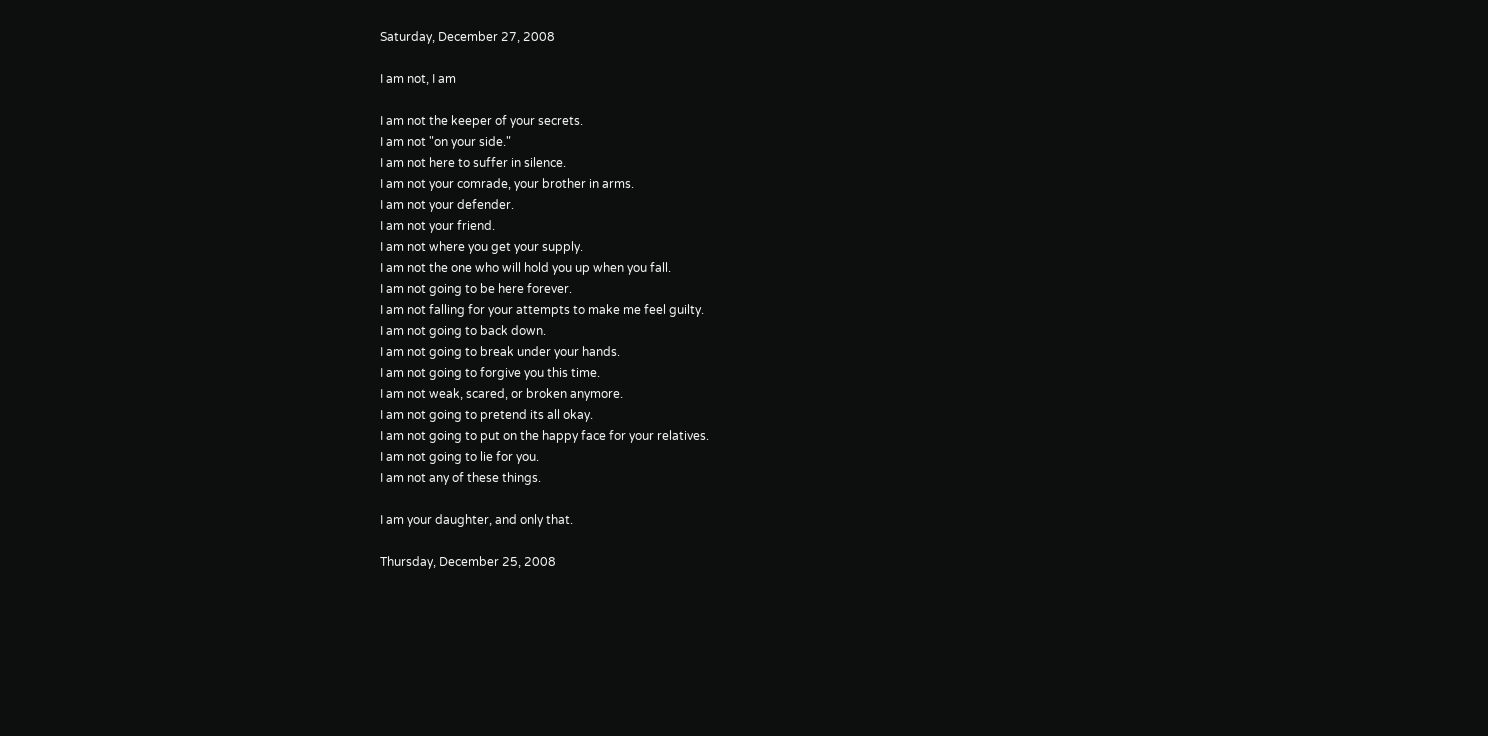Saturday, December 27, 2008

I am not, I am

I am not the keeper of your secrets.
I am not "on your side."
I am not here to suffer in silence.
I am not your comrade, your brother in arms.
I am not your defender.
I am not your friend.
I am not where you get your supply.
I am not the one who will hold you up when you fall.
I am not going to be here forever.
I am not falling for your attempts to make me feel guilty.
I am not going to back down.
I am not going to break under your hands.
I am not going to forgive you this time.
I am not weak, scared, or broken anymore.
I am not going to pretend its all okay.
I am not going to put on the happy face for your relatives.
I am not going to lie for you.
I am not any of these things.

I am your daughter, and only that.

Thursday, December 25, 2008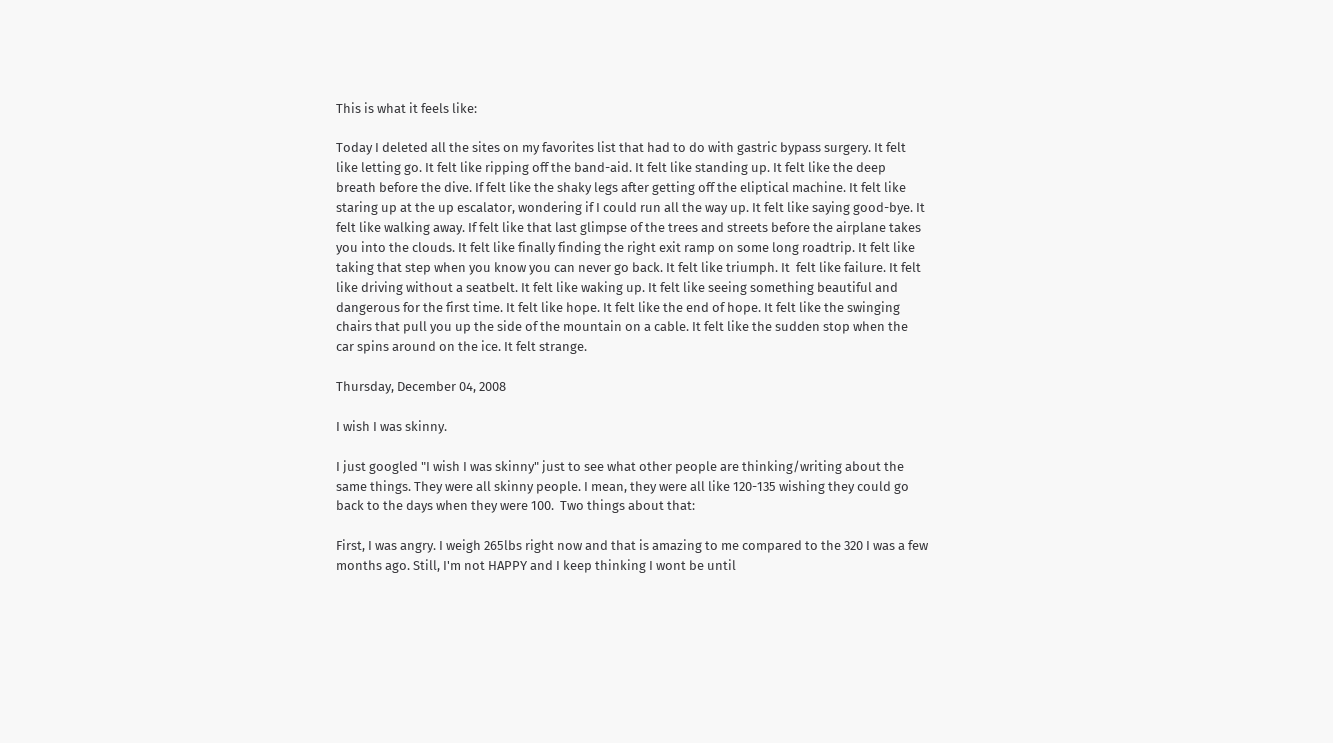This is what it feels like:

Today I deleted all the sites on my favorites list that had to do with gastric bypass surgery. It felt like letting go. It felt like ripping off the band-aid. It felt like standing up. It felt like the deep breath before the dive. If felt like the shaky legs after getting off the eliptical machine. It felt like staring up at the up escalator, wondering if I could run all the way up. It felt like saying good-bye. It felt like walking away. If felt like that last glimpse of the trees and streets before the airplane takes you into the clouds. It felt like finally finding the right exit ramp on some long roadtrip. It felt like taking that step when you know you can never go back. It felt like triumph. It  felt like failure. It felt like driving without a seatbelt. It felt like waking up. It felt like seeing something beautiful and dangerous for the first time. It felt like hope. It felt like the end of hope. It felt like the swinging chairs that pull you up the side of the mountain on a cable. It felt like the sudden stop when the car spins around on the ice. It felt strange.

Thursday, December 04, 2008

I wish I was skinny.

I just googled "I wish I was skinny" just to see what other people are thinking/writing about the same things. They were all skinny people. I mean, they were all like 120-135 wishing they could go back to the days when they were 100.  Two things about that:

First, I was angry. I weigh 265lbs right now and that is amazing to me compared to the 320 I was a few months ago. Still, I'm not HAPPY and I keep thinking I wont be until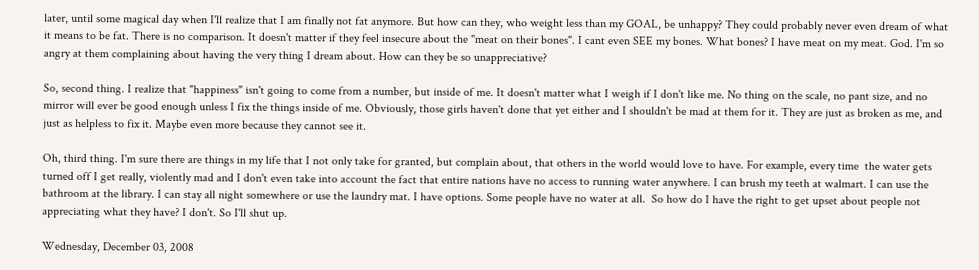later, until some magical day when I'll realize that I am finally not fat anymore. But how can they, who weight less than my GOAL, be unhappy? They could probably never even dream of what it means to be fat. There is no comparison. It doesn't matter if they feel insecure about the "meat on their bones". I cant even SEE my bones. What bones? I have meat on my meat. God. I'm so angry at them complaining about having the very thing I dream about. How can they be so unappreciative?

So, second thing. I realize that "happiness" isn't going to come from a number, but inside of me. It doesn't matter what I weigh if I don't like me. No thing on the scale, no pant size, and no mirror will ever be good enough unless I fix the things inside of me. Obviously, those girls haven't done that yet either and I shouldn't be mad at them for it. They are just as broken as me, and just as helpless to fix it. Maybe even more because they cannot see it.

Oh, third thing. I'm sure there are things in my life that I not only take for granted, but complain about, that others in the world would love to have. For example, every time  the water gets turned off I get really, violently mad and I don't even take into account the fact that entire nations have no access to running water anywhere. I can brush my teeth at walmart. I can use the bathroom at the library. I can stay all night somewhere or use the laundry mat. I have options. Some people have no water at all.  So how do I have the right to get upset about people not appreciating what they have? I don't. So I'll shut up.

Wednesday, December 03, 2008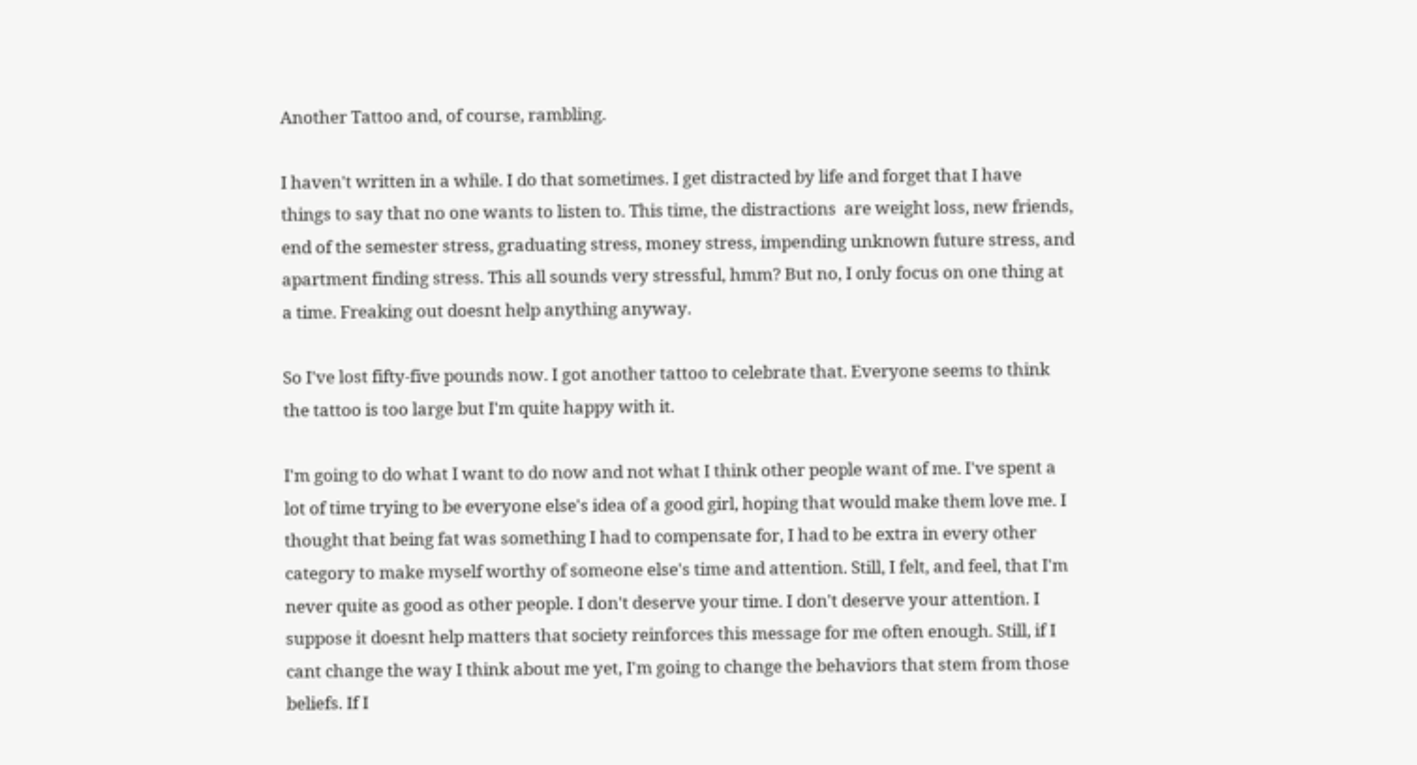Another Tattoo and, of course, rambling.

I haven't written in a while. I do that sometimes. I get distracted by life and forget that I have things to say that no one wants to listen to. This time, the distractions  are weight loss, new friends, end of the semester stress, graduating stress, money stress, impending unknown future stress, and apartment finding stress. This all sounds very stressful, hmm? But no, I only focus on one thing at a time. Freaking out doesnt help anything anyway.

So I've lost fifty-five pounds now. I got another tattoo to celebrate that. Everyone seems to think the tattoo is too large but I'm quite happy with it.

I'm going to do what I want to do now and not what I think other people want of me. I've spent a lot of time trying to be everyone else's idea of a good girl, hoping that would make them love me. I thought that being fat was something I had to compensate for, I had to be extra in every other category to make myself worthy of someone else's time and attention. Still, I felt, and feel, that I'm never quite as good as other people. I don't deserve your time. I don't deserve your attention. I suppose it doesnt help matters that society reinforces this message for me often enough. Still, if I cant change the way I think about me yet, I'm going to change the behaviors that stem from those beliefs. If I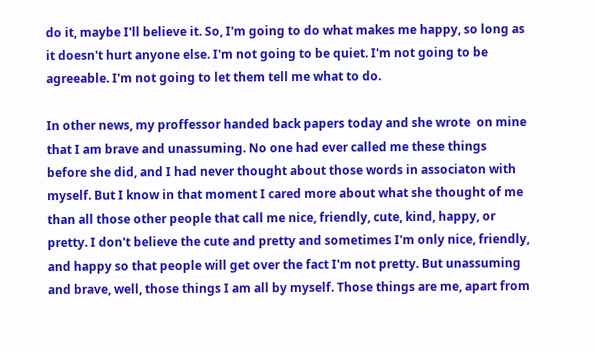do it, maybe I'll believe it. So, I'm going to do what makes me happy, so long as it doesn't hurt anyone else. I'm not going to be quiet. I'm not going to be agreeable. I'm not going to let them tell me what to do.

In other news, my proffessor handed back papers today and she wrote  on mine that I am brave and unassuming. No one had ever called me these things before she did, and I had never thought about those words in associaton with myself. But I know in that moment I cared more about what she thought of me than all those other people that call me nice, friendly, cute, kind, happy, or pretty. I don't believe the cute and pretty and sometimes I'm only nice, friendly, and happy so that people will get over the fact I'm not pretty. But unassuming and brave, well, those things I am all by myself. Those things are me, apart from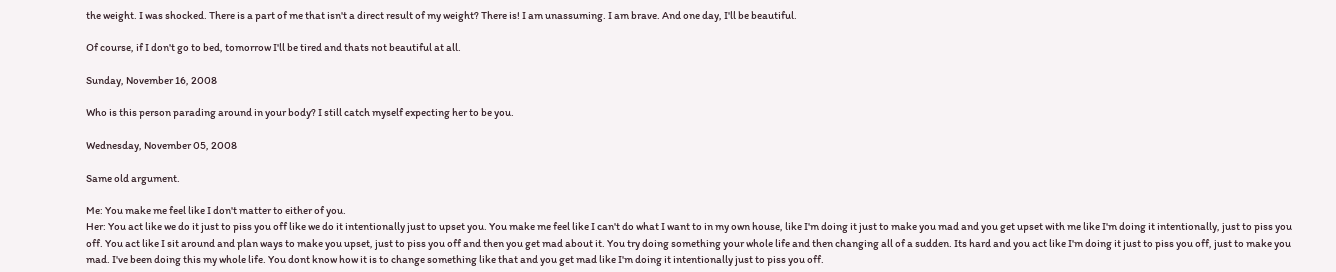the weight. I was shocked. There is a part of me that isn't a direct result of my weight? There is! I am unassuming. I am brave. And one day, I'll be beautiful.

Of course, if I don't go to bed, tomorrow I'll be tired and thats not beautiful at all.

Sunday, November 16, 2008

Who is this person parading around in your body? I still catch myself expecting her to be you.

Wednesday, November 05, 2008

Same old argument.

Me: You make me feel like I don't matter to either of you.
Her: You act like we do it just to piss you off like we do it intentionally just to upset you. You make me feel like I can't do what I want to in my own house, like I'm doing it just to make you mad and you get upset with me like I'm doing it intentionally, just to piss you off. You act like I sit around and plan ways to make you upset, just to piss you off and then you get mad about it. You try doing something your whole life and then changing all of a sudden. Its hard and you act like I'm doing it just to piss you off, just to make you mad. I've been doing this my whole life. You dont know how it is to change something like that and you get mad like I'm doing it intentionally just to piss you off.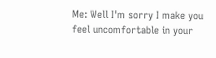Me: Well I'm sorry I make you feel uncomfortable in your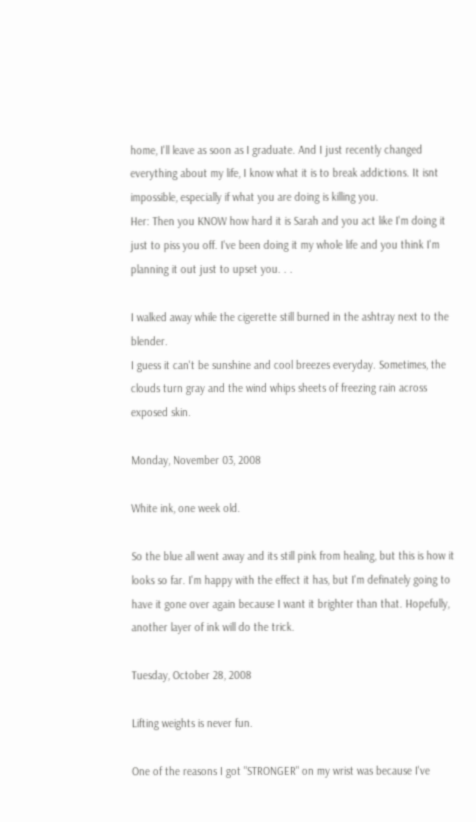home, I'll leave as soon as I graduate. And I just recently changed everything about my life, I know what it is to break addictions. It isnt impossible, especially if what you are doing is killing you.
Her: Then you KNOW how hard it is Sarah and you act like I'm doing it just to piss you off. I've been doing it my whole life and you think I'm planning it out just to upset you. . .

I walked away while the cigerette still burned in the ashtray next to the blender.
I guess it can't be sunshine and cool breezes everyday. Sometimes, the clouds turn gray and the wind whips sheets of freezing rain across exposed skin.

Monday, November 03, 2008

White ink, one week old.

So the blue all went away and its still pink from healing, but this is how it looks so far. I'm happy with the effect it has, but I'm definately going to have it gone over again because I want it brighter than that. Hopefully, another layer of ink will do the trick.

Tuesday, October 28, 2008

Lifting weights is never fun.

One of the reasons I got "STRONGER" on my wrist was because I've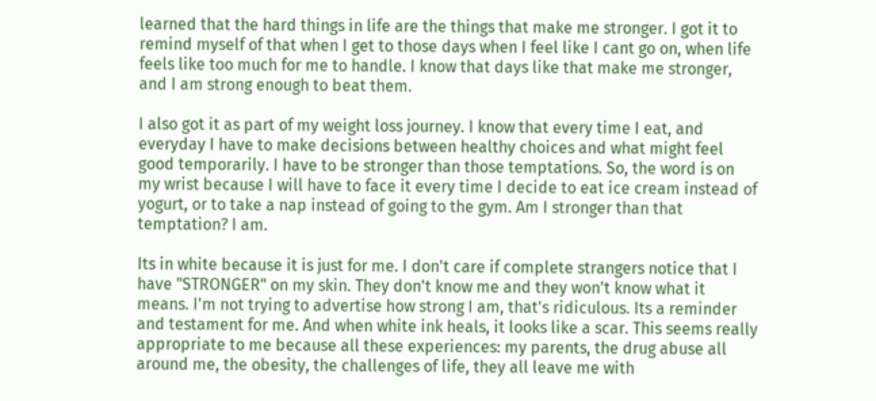learned that the hard things in life are the things that make me stronger. I got it to remind myself of that when I get to those days when I feel like I cant go on, when life feels like too much for me to handle. I know that days like that make me stronger, and I am strong enough to beat them.

I also got it as part of my weight loss journey. I know that every time I eat, and everyday I have to make decisions between healthy choices and what might feel good temporarily. I have to be stronger than those temptations. So, the word is on my wrist because I will have to face it every time I decide to eat ice cream instead of yogurt, or to take a nap instead of going to the gym. Am I stronger than that temptation? I am.

Its in white because it is just for me. I don't care if complete strangers notice that I have "STRONGER" on my skin. They don't know me and they won't know what it means. I'm not trying to advertise how strong I am, that's ridiculous. Its a reminder and testament for me. And when white ink heals, it looks like a scar. This seems really appropriate to me because all these experiences: my parents, the drug abuse all around me, the obesity, the challenges of life, they all leave me with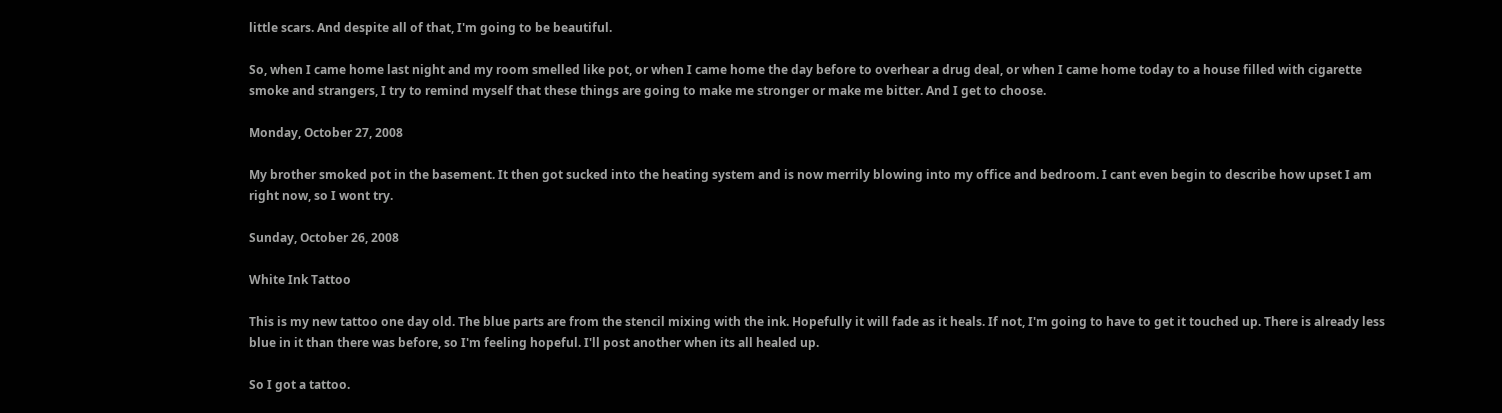little scars. And despite all of that, I'm going to be beautiful.

So, when I came home last night and my room smelled like pot, or when I came home the day before to overhear a drug deal, or when I came home today to a house filled with cigarette smoke and strangers, I try to remind myself that these things are going to make me stronger or make me bitter. And I get to choose.

Monday, October 27, 2008

My brother smoked pot in the basement. It then got sucked into the heating system and is now merrily blowing into my office and bedroom. I cant even begin to describe how upset I am right now, so I wont try.

Sunday, October 26, 2008

White Ink Tattoo

This is my new tattoo one day old. The blue parts are from the stencil mixing with the ink. Hopefully it will fade as it heals. If not, I'm going to have to get it touched up. There is already less blue in it than there was before, so I'm feeling hopeful. I'll post another when its all healed up.

So I got a tattoo.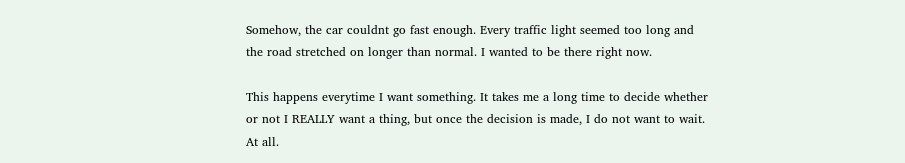Somehow, the car couldnt go fast enough. Every traffic light seemed too long and the road stretched on longer than normal. I wanted to be there right now.

This happens everytime I want something. It takes me a long time to decide whether or not I REALLY want a thing, but once the decision is made, I do not want to wait. At all.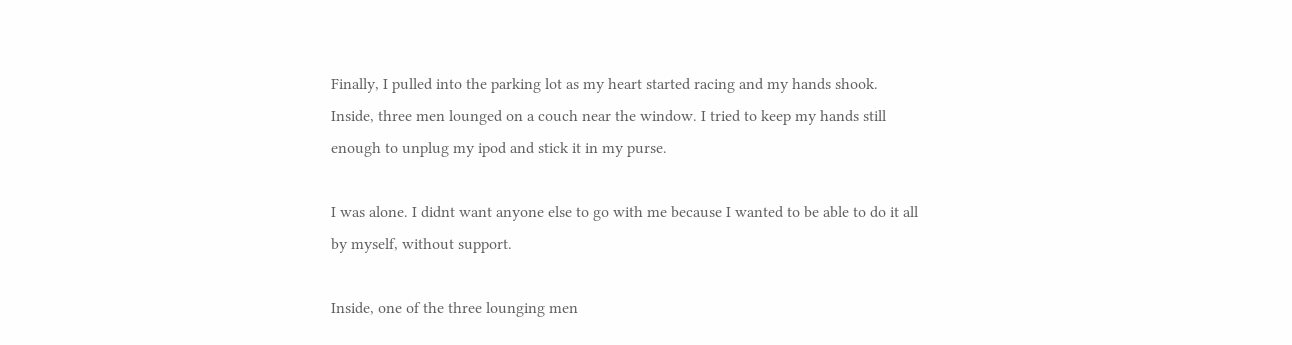Finally, I pulled into the parking lot as my heart started racing and my hands shook. Inside, three men lounged on a couch near the window. I tried to keep my hands still enough to unplug my ipod and stick it in my purse.

I was alone. I didnt want anyone else to go with me because I wanted to be able to do it all by myself, without support.

Inside, one of the three lounging men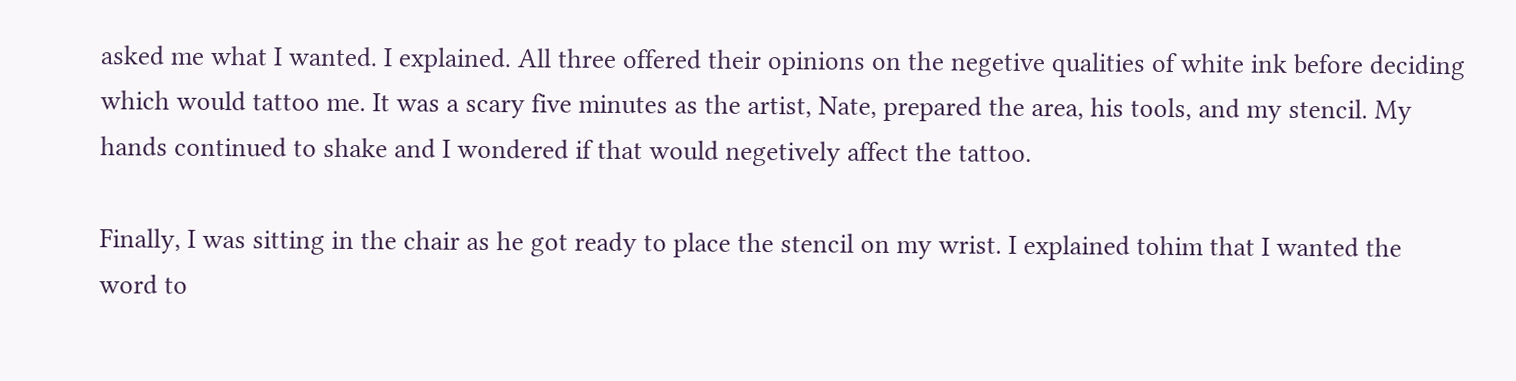asked me what I wanted. I explained. All three offered their opinions on the negetive qualities of white ink before deciding which would tattoo me. It was a scary five minutes as the artist, Nate, prepared the area, his tools, and my stencil. My hands continued to shake and I wondered if that would negetively affect the tattoo.

Finally, I was sitting in the chair as he got ready to place the stencil on my wrist. I explained tohim that I wanted the word to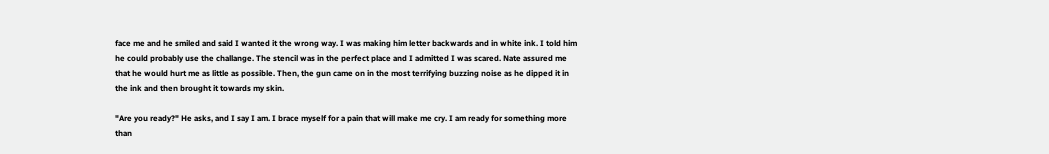face me and he smiled and said I wanted it the wrong way. I was making him letter backwards and in white ink. I told him he could probably use the challange. The stencil was in the perfect place and I admitted I was scared. Nate assured me that he would hurt me as little as possible. Then, the gun came on in the most terrifying buzzing noise as he dipped it in the ink and then brought it towards my skin.

"Are you ready?" He asks, and I say I am. I brace myself for a pain that will make me cry. I am ready for something more than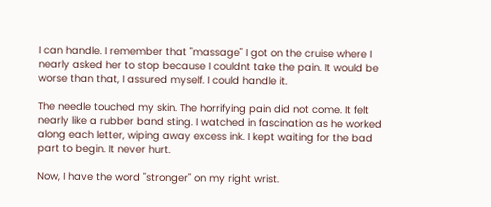I can handle. I remember that "massage" I got on the cruise where I nearly asked her to stop because I couldnt take the pain. It would be worse than that, I assured myself. I could handle it.

The needle touched my skin. The horrifying pain did not come. It felt nearly like a rubber band sting. I watched in fascination as he worked along each letter, wiping away excess ink. I kept waiting for the bad part to begin. It never hurt.

Now, I have the word "stronger" on my right wrist.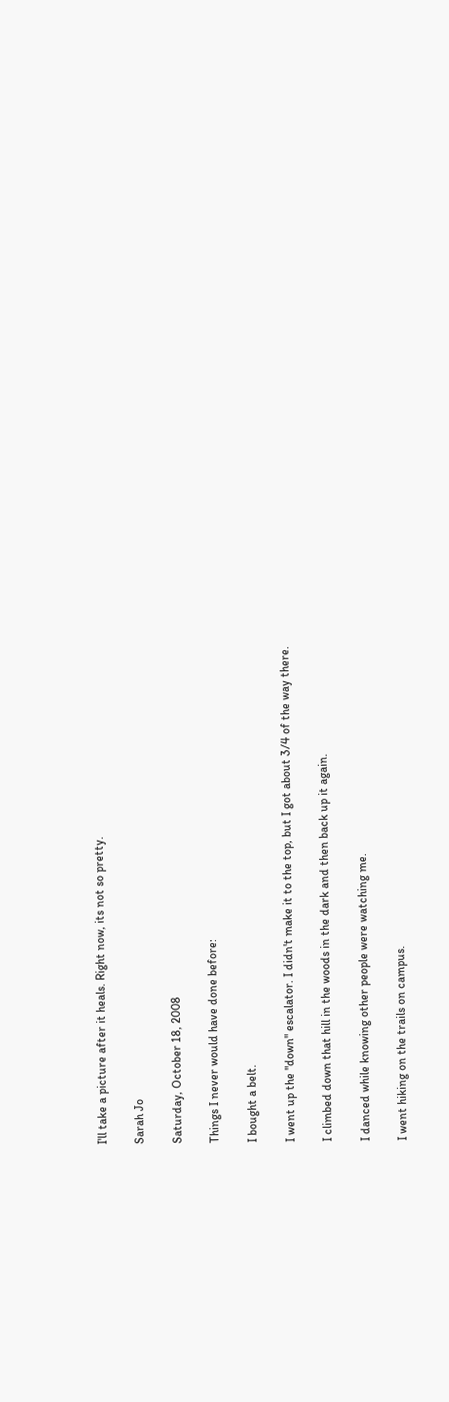I'll take a picture after it heals. Right now, its not so pretty.

Sarah Jo

Saturday, October 18, 2008

Things I never would have done before:

I bought a belt.

I went up the "down" escalator. I didn't make it to the top, but I got about 3/4 of the way there.

I climbed down that hill in the woods in the dark and then back up it again.

I danced while knowing other people were watching me.

I went hiking on the trails on campus.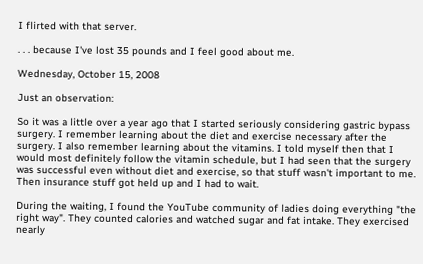I flirted with that server.

. . . because I've lost 35 pounds and I feel good about me.

Wednesday, October 15, 2008

Just an observation:

So it was a little over a year ago that I started seriously considering gastric bypass surgery. I remember learning about the diet and exercise necessary after the surgery. I also remember learning about the vitamins. I told myself then that I would most definitely follow the vitamin schedule, but I had seen that the surgery was successful even without diet and exercise, so that stuff wasn't important to me. Then insurance stuff got held up and I had to wait.

During the waiting, I found the YouTube community of ladies doing everything "the right way". They counted calories and watched sugar and fat intake. They exercised nearly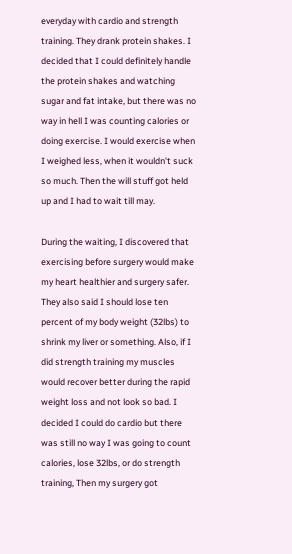everyday with cardio and strength training. They drank protein shakes. I decided that I could definitely handle the protein shakes and watching sugar and fat intake, but there was no way in hell I was counting calories or doing exercise. I would exercise when I weighed less, when it wouldn't suck so much. Then the will stuff got held up and I had to wait till may.

During the waiting, I discovered that exercising before surgery would make my heart healthier and surgery safer. They also said I should lose ten percent of my body weight (32lbs) to shrink my liver or something. Also, if I did strength training my muscles would recover better during the rapid weight loss and not look so bad. I decided I could do cardio but there was still no way I was going to count calories, lose 32lbs, or do strength training, Then my surgery got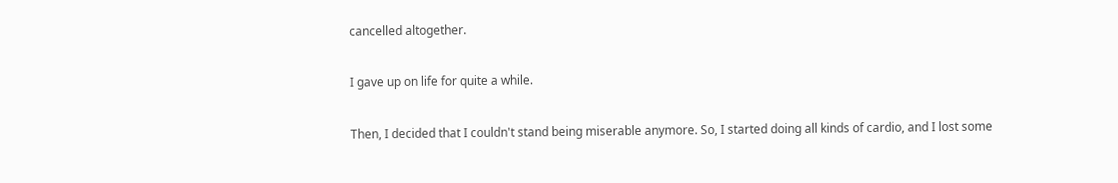cancelled altogether.

I gave up on life for quite a while.

Then, I decided that I couldn't stand being miserable anymore. So, I started doing all kinds of cardio, and I lost some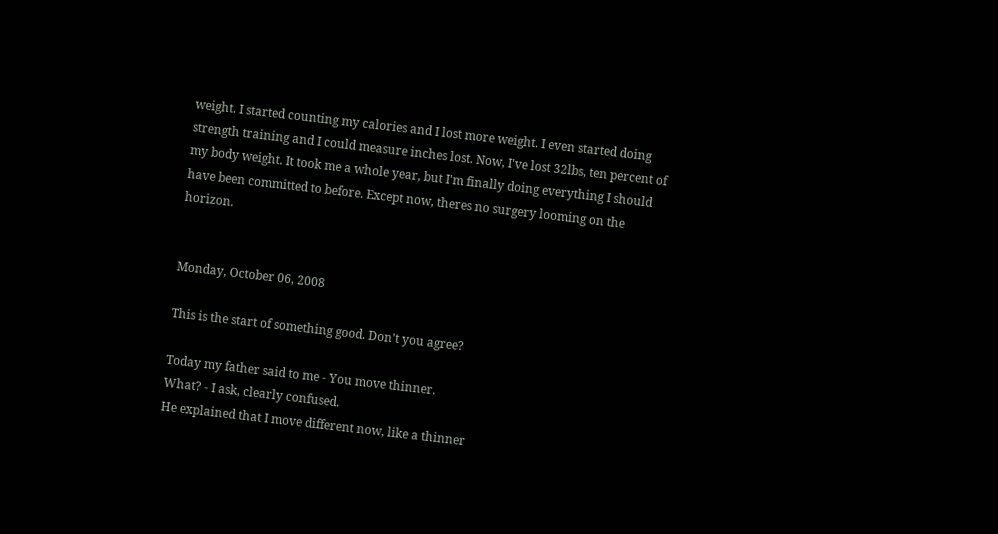weight. I started counting my calories and I lost more weight. I even started doing strength training and I could measure inches lost. Now, I've lost 32lbs, ten percent of my body weight. It took me a whole year, but I'm finally doing everything I should have been committed to before. Except now, theres no surgery looming on the horizon.


Monday, October 06, 2008

This is the start of something good. Don't you agree?

Today my father said to me - You move thinner.
What? - I ask, clearly confused.
He explained that I move different now, like a thinner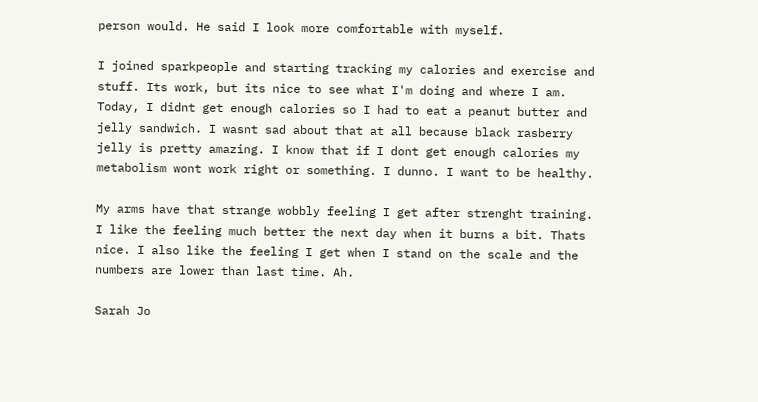person would. He said I look more comfortable with myself.

I joined sparkpeople and starting tracking my calories and exercise and stuff. Its work, but its nice to see what I'm doing and where I am. Today, I didnt get enough calories so I had to eat a peanut butter and jelly sandwich. I wasnt sad about that at all because black rasberry jelly is pretty amazing. I know that if I dont get enough calories my metabolism wont work right or something. I dunno. I want to be healthy.

My arms have that strange wobbly feeling I get after strenght training. I like the feeling much better the next day when it burns a bit. Thats nice. I also like the feeling I get when I stand on the scale and the numbers are lower than last time. Ah.

Sarah Jo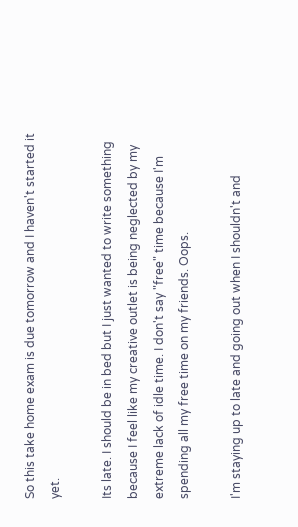So this take home exam is due tomorrow and I haven't started it yet.

Its late. I should be in bed but I just wanted to write something because I feel like my creative outlet is being neglected by my extreme lack of idle time. I don't say "free" time because I'm spending all my free time on my friends. Oops.

I'm staying up to late and going out when I shouldn't and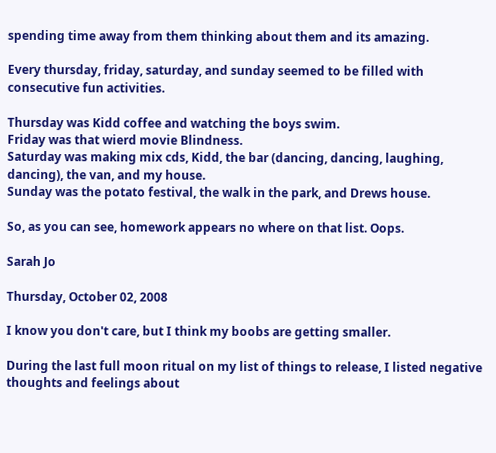spending time away from them thinking about them and its amazing.

Every thursday, friday, saturday, and sunday seemed to be filled with consecutive fun activities.

Thursday was Kidd coffee and watching the boys swim.
Friday was that wierd movie Blindness.
Saturday was making mix cds, Kidd, the bar (dancing, dancing, laughing, dancing), the van, and my house.
Sunday was the potato festival, the walk in the park, and Drews house.

So, as you can see, homework appears no where on that list. Oops.

Sarah Jo

Thursday, October 02, 2008

I know you don't care, but I think my boobs are getting smaller.

During the last full moon ritual on my list of things to release, I listed negative thoughts and feelings about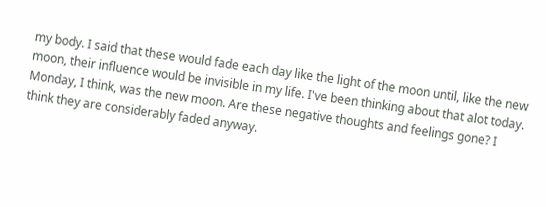my body. I said that these would fade each day like the light of the moon until, like the new moon, their influence would be invisible in my life. I've been thinking about that alot today. Monday, I think, was the new moon. Are these negative thoughts and feelings gone? I think they are considerably faded anyway.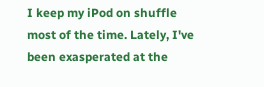I keep my iPod on shuffle most of the time. Lately, I've been exasperated at the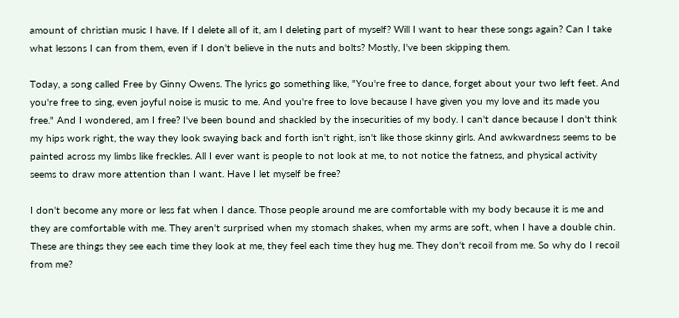amount of christian music I have. If I delete all of it, am I deleting part of myself? Will I want to hear these songs again? Can I take what lessons I can from them, even if I don't believe in the nuts and bolts? Mostly, I've been skipping them.

Today, a song called Free by Ginny Owens. The lyrics go something like, "You're free to dance, forget about your two left feet. And you're free to sing, even joyful noise is music to me. And you're free to love because I have given you my love and its made you free." And I wondered, am I free? I've been bound and shackled by the insecurities of my body. I can't dance because I don't think my hips work right, the way they look swaying back and forth isn't right, isn't like those skinny girls. And awkwardness seems to be painted across my limbs like freckles. All I ever want is people to not look at me, to not notice the fatness, and physical activity seems to draw more attention than I want. Have I let myself be free?

I don't become any more or less fat when I dance. Those people around me are comfortable with my body because it is me and they are comfortable with me. They aren't surprised when my stomach shakes, when my arms are soft, when I have a double chin. These are things they see each time they look at me, they feel each time they hug me. They don't recoil from me. So why do I recoil from me?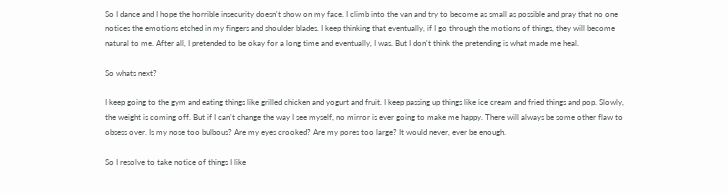So I dance and I hope the horrible insecurity doesn't show on my face. I climb into the van and try to become as small as possible and pray that no one notices the emotions etched in my fingers and shoulder blades. I keep thinking that eventually, if I go through the motions of things, they will become natural to me. After all, I pretended to be okay for a long time and eventually, I was. But I don't think the pretending is what made me heal.

So whats next?

I keep going to the gym and eating things like grilled chicken and yogurt and fruit. I keep passing up things like ice cream and fried things and pop. Slowly, the weight is coming off. But if I can't change the way I see myself, no mirror is ever going to make me happy. There will always be some other flaw to obsess over. Is my nose too bulbous? Are my eyes crooked? Are my pores too large? It would never, ever be enough.

So I resolve to take notice of things I like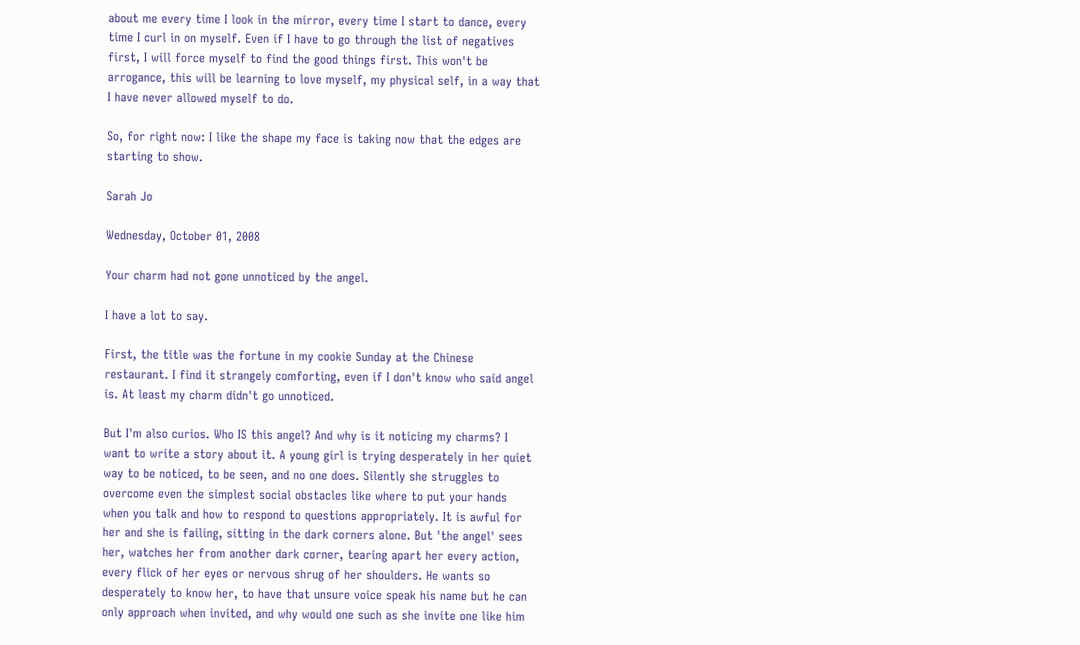about me every time I look in the mirror, every time I start to dance, every time I curl in on myself. Even if I have to go through the list of negatives first, I will force myself to find the good things first. This won't be arrogance, this will be learning to love myself, my physical self, in a way that I have never allowed myself to do.

So, for right now: I like the shape my face is taking now that the edges are starting to show.

Sarah Jo

Wednesday, October 01, 2008

Your charm had not gone unnoticed by the angel.

I have a lot to say.

First, the title was the fortune in my cookie Sunday at the Chinese restaurant. I find it strangely comforting, even if I don't know who said angel is. At least my charm didn't go unnoticed.

But I'm also curios. Who IS this angel? And why is it noticing my charms? I want to write a story about it. A young girl is trying desperately in her quiet way to be noticed, to be seen, and no one does. Silently she struggles to overcome even the simplest social obstacles like where to put your hands when you talk and how to respond to questions appropriately. It is awful for her and she is failing, sitting in the dark corners alone. But 'the angel' sees her, watches her from another dark corner, tearing apart her every action, every flick of her eyes or nervous shrug of her shoulders. He wants so desperately to know her, to have that unsure voice speak his name but he can only approach when invited, and why would one such as she invite one like him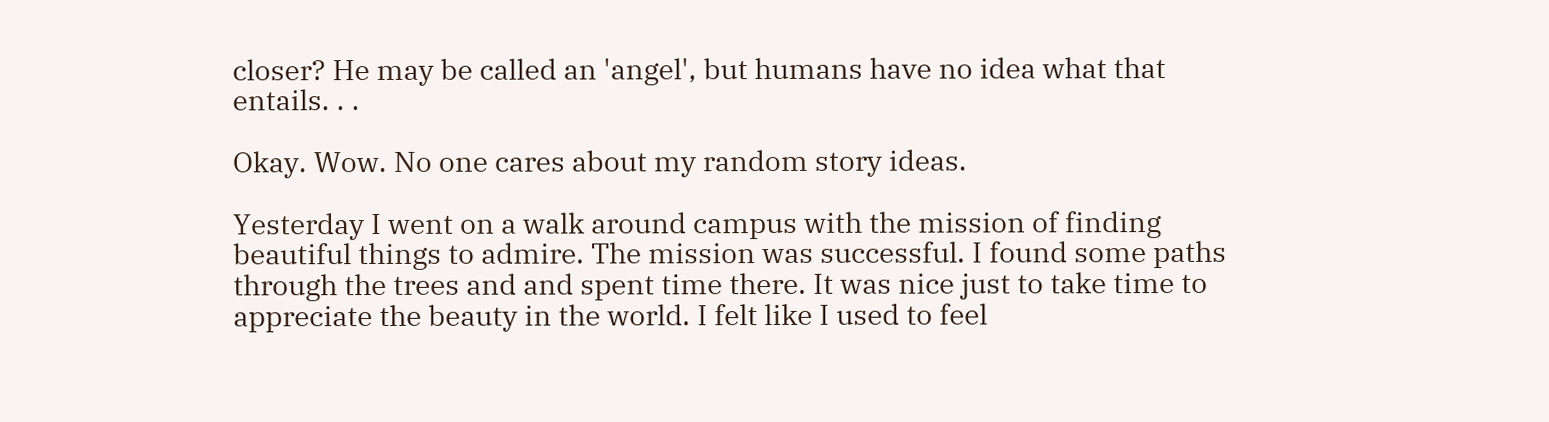closer? He may be called an 'angel', but humans have no idea what that entails. . .

Okay. Wow. No one cares about my random story ideas.

Yesterday I went on a walk around campus with the mission of finding beautiful things to admire. The mission was successful. I found some paths through the trees and and spent time there. It was nice just to take time to appreciate the beauty in the world. I felt like I used to feel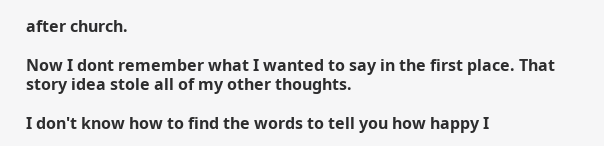after church.

Now I dont remember what I wanted to say in the first place. That story idea stole all of my other thoughts.

I don't know how to find the words to tell you how happy I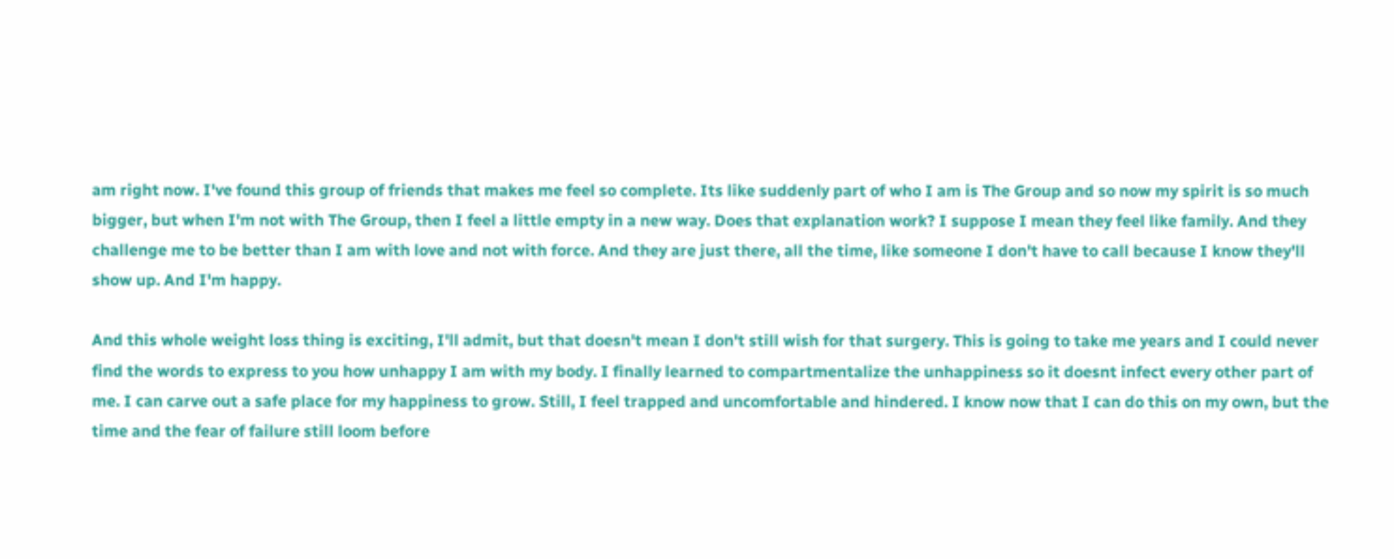am right now. I've found this group of friends that makes me feel so complete. Its like suddenly part of who I am is The Group and so now my spirit is so much bigger, but when I'm not with The Group, then I feel a little empty in a new way. Does that explanation work? I suppose I mean they feel like family. And they challenge me to be better than I am with love and not with force. And they are just there, all the time, like someone I don't have to call because I know they'll show up. And I'm happy.

And this whole weight loss thing is exciting, I'll admit, but that doesn't mean I don't still wish for that surgery. This is going to take me years and I could never find the words to express to you how unhappy I am with my body. I finally learned to compartmentalize the unhappiness so it doesnt infect every other part of me. I can carve out a safe place for my happiness to grow. Still, I feel trapped and uncomfortable and hindered. I know now that I can do this on my own, but the time and the fear of failure still loom before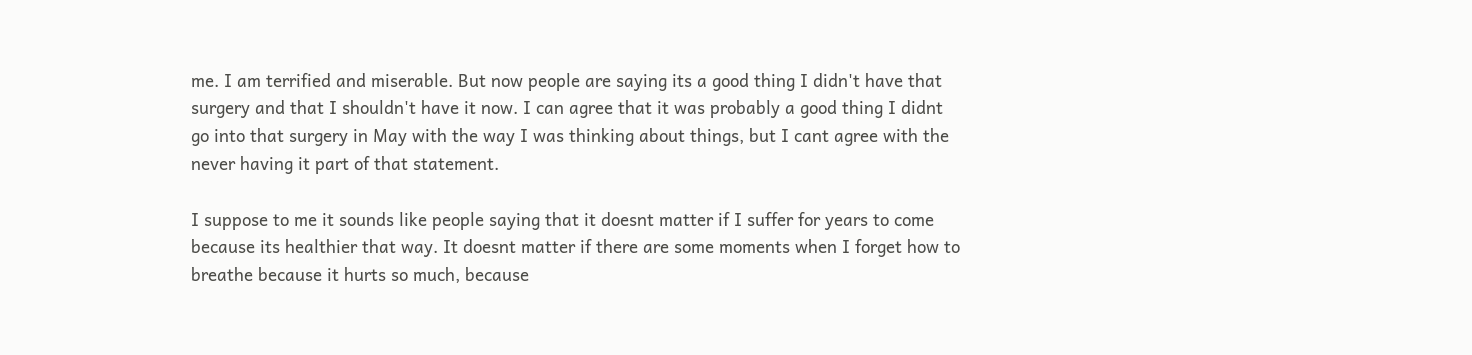me. I am terrified and miserable. But now people are saying its a good thing I didn't have that surgery and that I shouldn't have it now. I can agree that it was probably a good thing I didnt go into that surgery in May with the way I was thinking about things, but I cant agree with the never having it part of that statement.

I suppose to me it sounds like people saying that it doesnt matter if I suffer for years to come because its healthier that way. It doesnt matter if there are some moments when I forget how to breathe because it hurts so much, because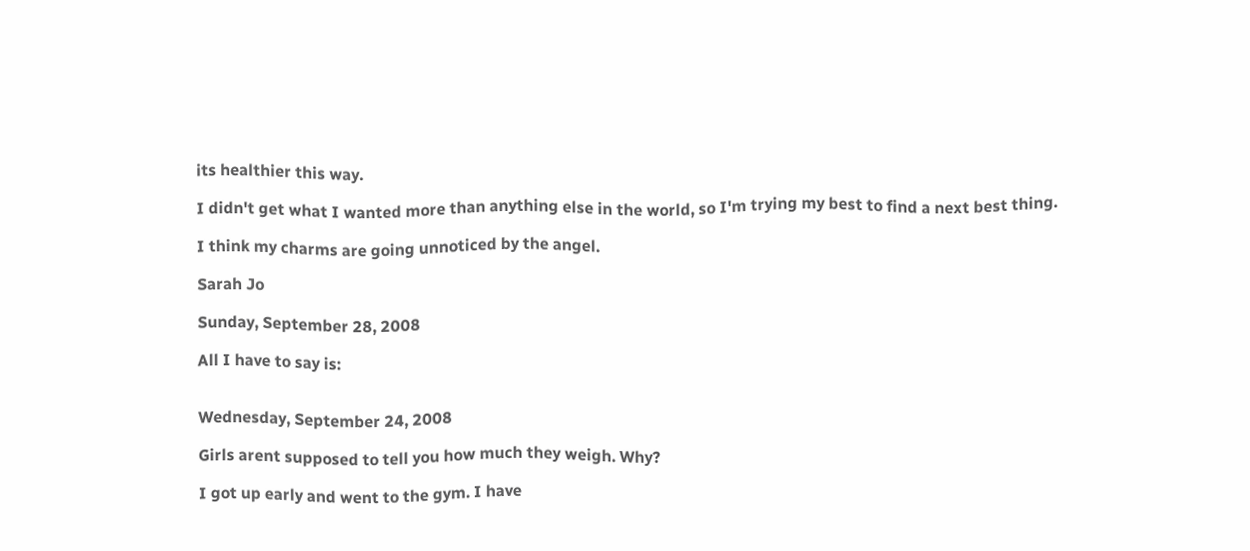its healthier this way.

I didn't get what I wanted more than anything else in the world, so I'm trying my best to find a next best thing.

I think my charms are going unnoticed by the angel.

Sarah Jo

Sunday, September 28, 2008

All I have to say is:


Wednesday, September 24, 2008

Girls arent supposed to tell you how much they weigh. Why?

I got up early and went to the gym. I have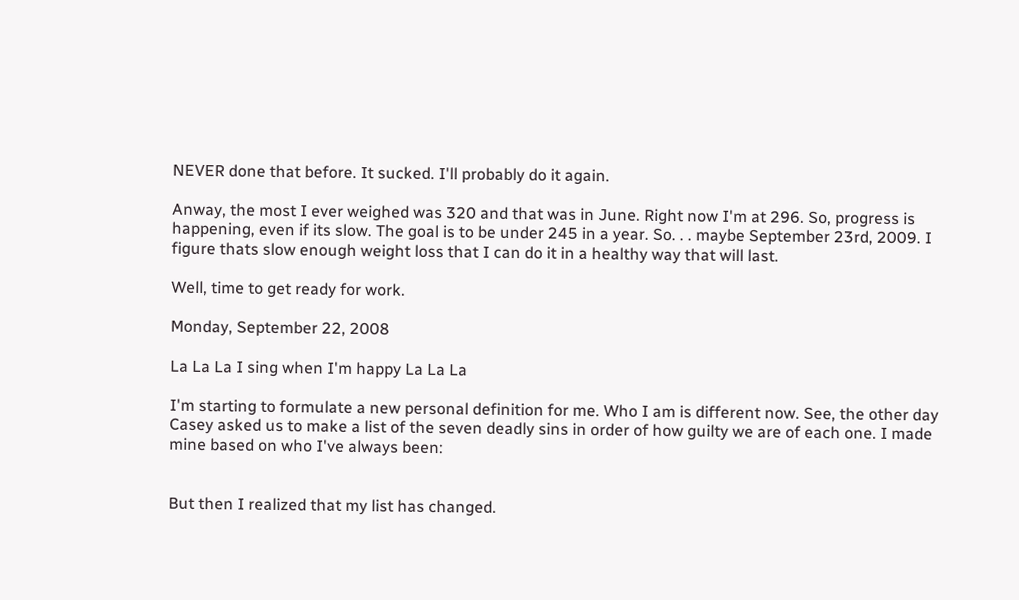NEVER done that before. It sucked. I'll probably do it again.

Anway, the most I ever weighed was 320 and that was in June. Right now I'm at 296. So, progress is happening, even if its slow. The goal is to be under 245 in a year. So. . . maybe September 23rd, 2009. I figure thats slow enough weight loss that I can do it in a healthy way that will last.

Well, time to get ready for work.

Monday, September 22, 2008

La La La I sing when I'm happy La La La

I'm starting to formulate a new personal definition for me. Who I am is different now. See, the other day Casey asked us to make a list of the seven deadly sins in order of how guilty we are of each one. I made mine based on who I've always been:


But then I realized that my list has changed.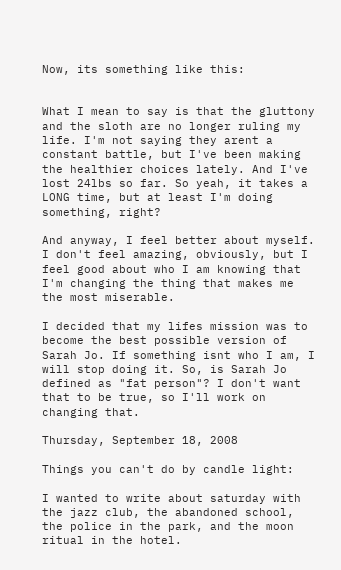Now, its something like this:


What I mean to say is that the gluttony and the sloth are no longer ruling my life. I'm not saying they arent a constant battle, but I've been making the healthier choices lately. And I've lost 24lbs so far. So yeah, it takes a LONG time, but at least I'm doing something, right?

And anyway, I feel better about myself. I don't feel amazing, obviously, but I feel good about who I am knowing that I'm changing the thing that makes me the most miserable.

I decided that my lifes mission was to become the best possible version of Sarah Jo. If something isnt who I am, I will stop doing it. So, is Sarah Jo defined as "fat person"? I don't want that to be true, so I'll work on changing that.

Thursday, September 18, 2008

Things you can't do by candle light:

I wanted to write about saturday with the jazz club, the abandoned school, the police in the park, and the moon ritual in the hotel.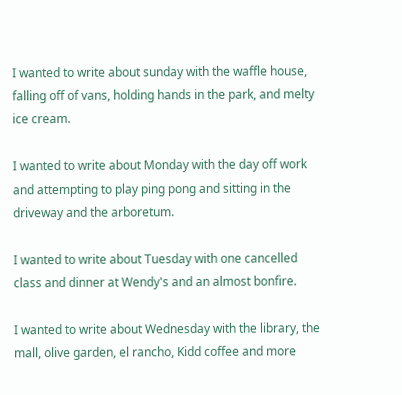I wanted to write about sunday with the waffle house, falling off of vans, holding hands in the park, and melty ice cream.

I wanted to write about Monday with the day off work and attempting to play ping pong and sitting in the driveway and the arboretum.

I wanted to write about Tuesday with one cancelled class and dinner at Wendy's and an almost bonfire.

I wanted to write about Wednesday with the library, the mall, olive garden, el rancho, Kidd coffee and more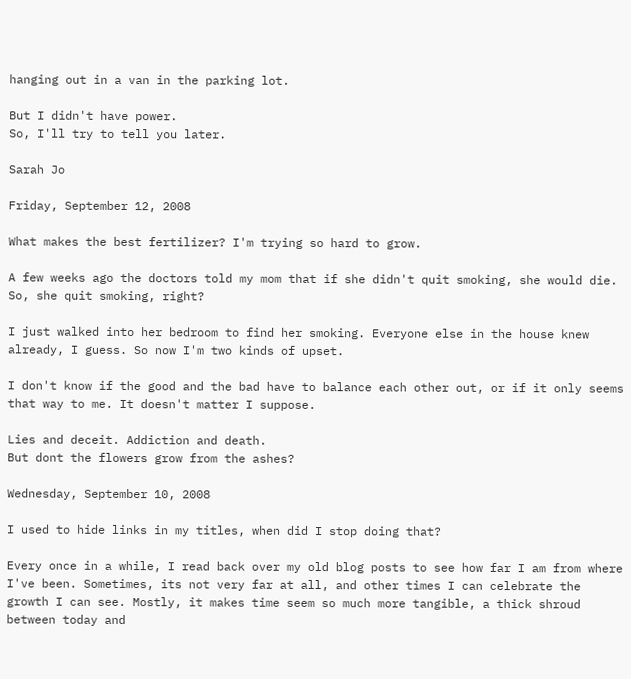hanging out in a van in the parking lot.

But I didn't have power.
So, I'll try to tell you later.

Sarah Jo

Friday, September 12, 2008

What makes the best fertilizer? I'm trying so hard to grow.

A few weeks ago the doctors told my mom that if she didn't quit smoking, she would die. So, she quit smoking, right?

I just walked into her bedroom to find her smoking. Everyone else in the house knew already, I guess. So now I'm two kinds of upset.

I don't know if the good and the bad have to balance each other out, or if it only seems that way to me. It doesn't matter I suppose.

Lies and deceit. Addiction and death.
But dont the flowers grow from the ashes?

Wednesday, September 10, 2008

I used to hide links in my titles, when did I stop doing that?

Every once in a while, I read back over my old blog posts to see how far I am from where I've been. Sometimes, its not very far at all, and other times I can celebrate the growth I can see. Mostly, it makes time seem so much more tangible, a thick shroud between today and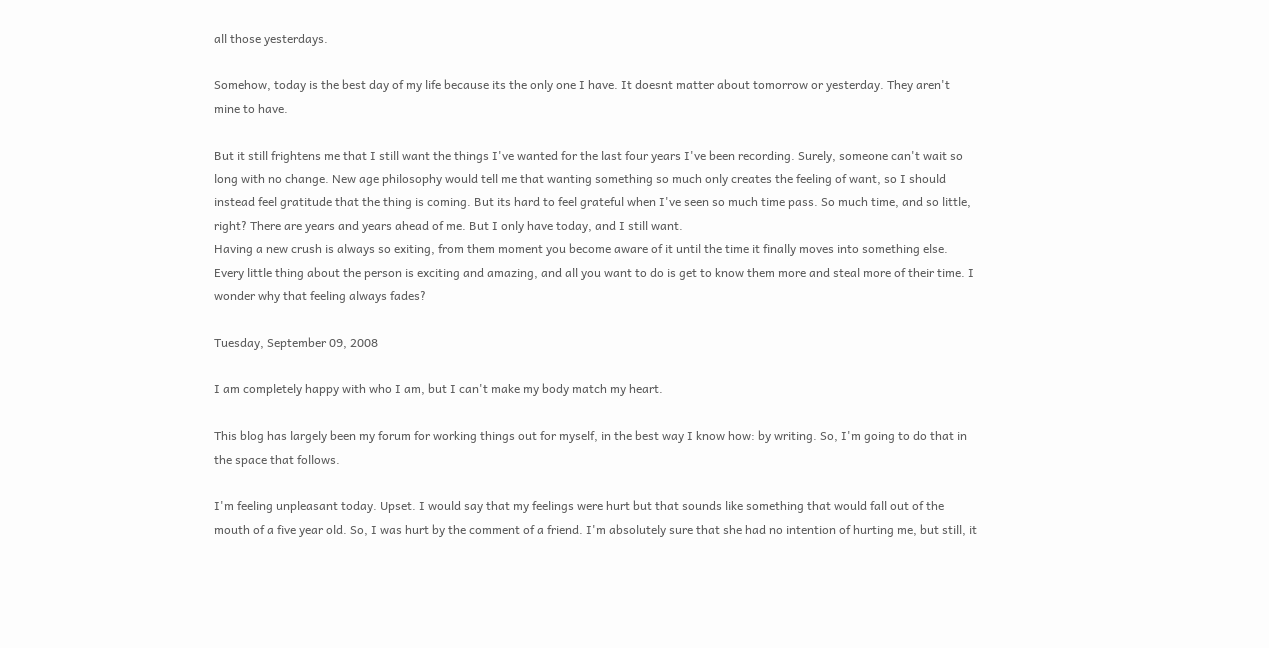all those yesterdays.

Somehow, today is the best day of my life because its the only one I have. It doesnt matter about tomorrow or yesterday. They aren't mine to have.

But it still frightens me that I still want the things I've wanted for the last four years I've been recording. Surely, someone can't wait so long with no change. New age philosophy would tell me that wanting something so much only creates the feeling of want, so I should instead feel gratitude that the thing is coming. But its hard to feel grateful when I've seen so much time pass. So much time, and so little, right? There are years and years ahead of me. But I only have today, and I still want.
Having a new crush is always so exiting, from them moment you become aware of it until the time it finally moves into something else. Every little thing about the person is exciting and amazing, and all you want to do is get to know them more and steal more of their time. I wonder why that feeling always fades?

Tuesday, September 09, 2008

I am completely happy with who I am, but I can't make my body match my heart.

This blog has largely been my forum for working things out for myself, in the best way I know how: by writing. So, I'm going to do that in the space that follows.

I'm feeling unpleasant today. Upset. I would say that my feelings were hurt but that sounds like something that would fall out of the mouth of a five year old. So, I was hurt by the comment of a friend. I'm absolutely sure that she had no intention of hurting me, but still, it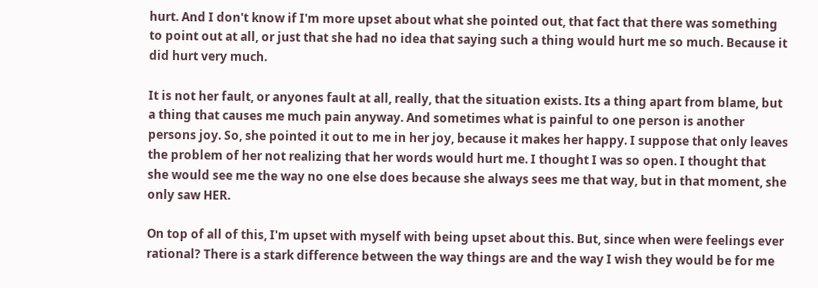hurt. And I don't know if I'm more upset about what she pointed out, that fact that there was something to point out at all, or just that she had no idea that saying such a thing would hurt me so much. Because it did hurt very much.

It is not her fault, or anyones fault at all, really, that the situation exists. Its a thing apart from blame, but a thing that causes me much pain anyway. And sometimes what is painful to one person is another persons joy. So, she pointed it out to me in her joy, because it makes her happy. I suppose that only leaves the problem of her not realizing that her words would hurt me. I thought I was so open. I thought that she would see me the way no one else does because she always sees me that way, but in that moment, she only saw HER.

On top of all of this, I'm upset with myself with being upset about this. But, since when were feelings ever rational? There is a stark difference between the way things are and the way I wish they would be for me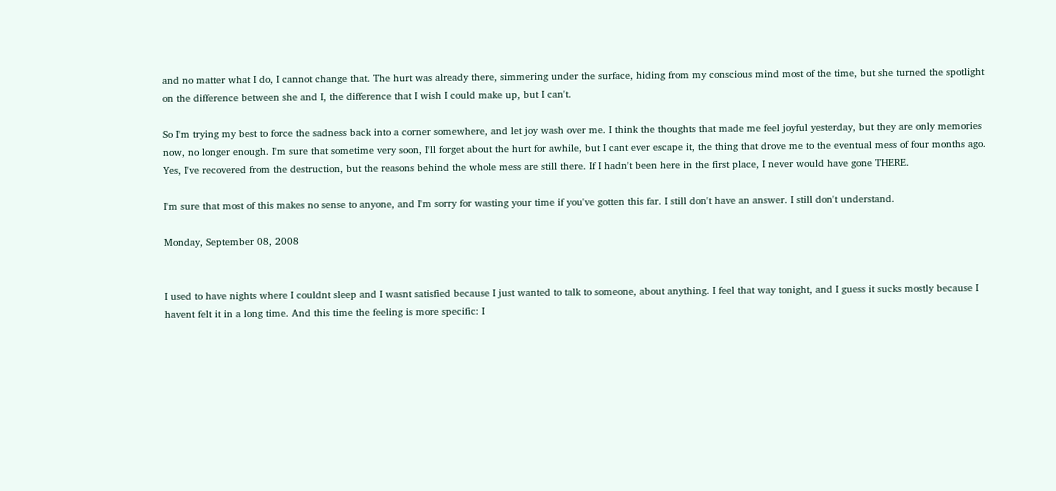and no matter what I do, I cannot change that. The hurt was already there, simmering under the surface, hiding from my conscious mind most of the time, but she turned the spotlight on the difference between she and I, the difference that I wish I could make up, but I can't.

So I'm trying my best to force the sadness back into a corner somewhere, and let joy wash over me. I think the thoughts that made me feel joyful yesterday, but they are only memories now, no longer enough. I'm sure that sometime very soon, I'll forget about the hurt for awhile, but I cant ever escape it, the thing that drove me to the eventual mess of four months ago. Yes, I've recovered from the destruction, but the reasons behind the whole mess are still there. If I hadn't been here in the first place, I never would have gone THERE.

I'm sure that most of this makes no sense to anyone, and I'm sorry for wasting your time if you've gotten this far. I still don't have an answer. I still don't understand.

Monday, September 08, 2008


I used to have nights where I couldnt sleep and I wasnt satisfied because I just wanted to talk to someone, about anything. I feel that way tonight, and I guess it sucks mostly because I havent felt it in a long time. And this time the feeling is more specific: I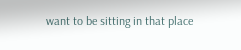want to be sitting in that place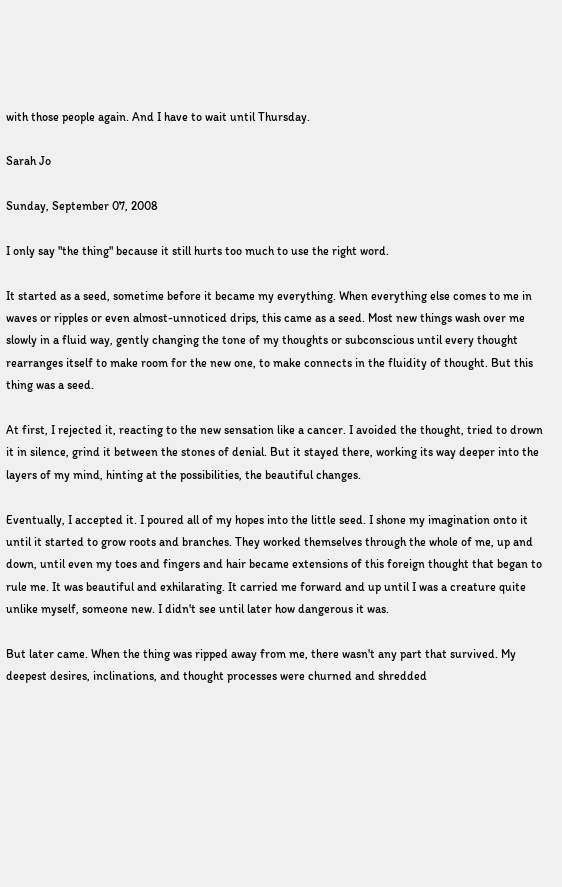with those people again. And I have to wait until Thursday.

Sarah Jo

Sunday, September 07, 2008

I only say "the thing" because it still hurts too much to use the right word.

It started as a seed, sometime before it became my everything. When everything else comes to me in waves or ripples or even almost-unnoticed drips, this came as a seed. Most new things wash over me slowly in a fluid way, gently changing the tone of my thoughts or subconscious until every thought rearranges itself to make room for the new one, to make connects in the fluidity of thought. But this thing was a seed.

At first, I rejected it, reacting to the new sensation like a cancer. I avoided the thought, tried to drown it in silence, grind it between the stones of denial. But it stayed there, working its way deeper into the layers of my mind, hinting at the possibilities, the beautiful changes.

Eventually, I accepted it. I poured all of my hopes into the little seed. I shone my imagination onto it until it started to grow roots and branches. They worked themselves through the whole of me, up and down, until even my toes and fingers and hair became extensions of this foreign thought that began to rule me. It was beautiful and exhilarating. It carried me forward and up until I was a creature quite unlike myself, someone new. I didn't see until later how dangerous it was.

But later came. When the thing was ripped away from me, there wasn't any part that survived. My deepest desires, inclinations, and thought processes were churned and shredded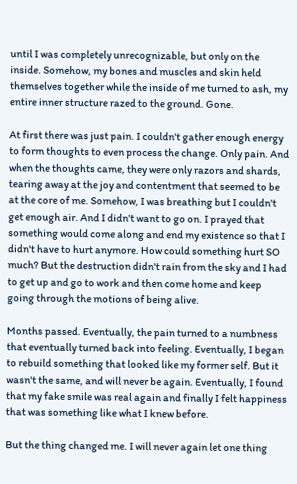until I was completely unrecognizable, but only on the inside. Somehow, my bones and muscles and skin held themselves together while the inside of me turned to ash, my entire inner structure razed to the ground. Gone.

At first there was just pain. I couldn't gather enough energy to form thoughts to even process the change. Only pain. And when the thoughts came, they were only razors and shards, tearing away at the joy and contentment that seemed to be at the core of me. Somehow, I was breathing but I couldn't get enough air. And I didn't want to go on. I prayed that something would come along and end my existence so that I didn't have to hurt anymore. How could something hurt SO much? But the destruction didn't rain from the sky and I had to get up and go to work and then come home and keep going through the motions of being alive.

Months passed. Eventually, the pain turned to a numbness that eventually turned back into feeling. Eventually, I began to rebuild something that looked like my former self. But it wasn't the same, and will never be again. Eventually, I found that my fake smile was real again and finally I felt happiness that was something like what I knew before.

But the thing changed me. I will never again let one thing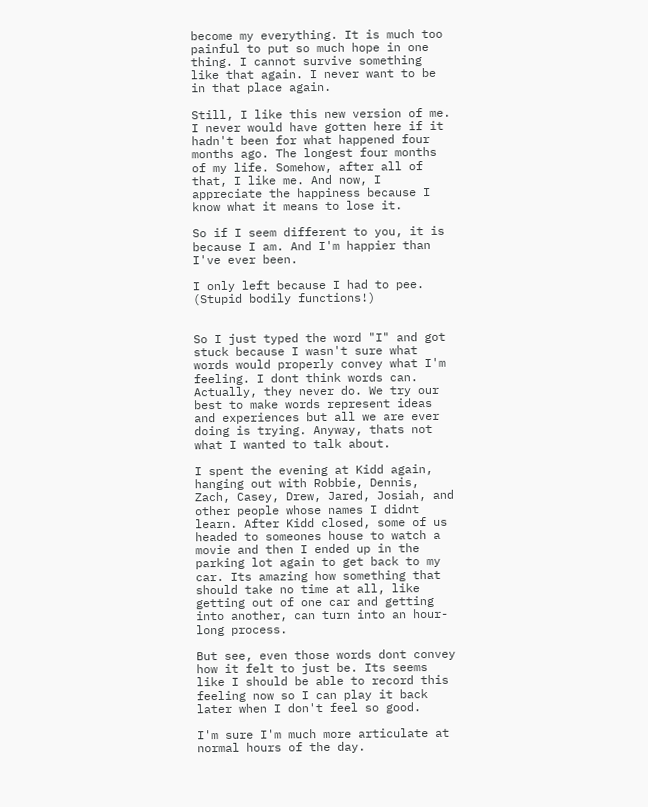become my everything. It is much too painful to put so much hope in one thing. I cannot survive something like that again. I never want to be in that place again.

Still, I like this new version of me. I never would have gotten here if it hadn't been for what happened four months ago. The longest four months of my life. Somehow, after all of that, I like me. And now, I appreciate the happiness because I know what it means to lose it.

So if I seem different to you, it is because I am. And I'm happier than I've ever been.

I only left because I had to pee. (Stupid bodily functions!)


So I just typed the word "I" and got stuck because I wasn't sure what words would properly convey what I'm feeling. I dont think words can. Actually, they never do. We try our best to make words represent ideas and experiences but all we are ever doing is trying. Anyway, thats not what I wanted to talk about.

I spent the evening at Kidd again, hanging out with Robbie, Dennis, Zach, Casey, Drew, Jared, Josiah, and other people whose names I didnt learn. After Kidd closed, some of us headed to someones house to watch a movie and then I ended up in the parking lot again to get back to my car. Its amazing how something that should take no time at all, like getting out of one car and getting into another, can turn into an hour-long process.

But see, even those words dont convey how it felt to just be. Its seems like I should be able to record this feeling now so I can play it back later when I don't feel so good.

I'm sure I'm much more articulate at normal hours of the day.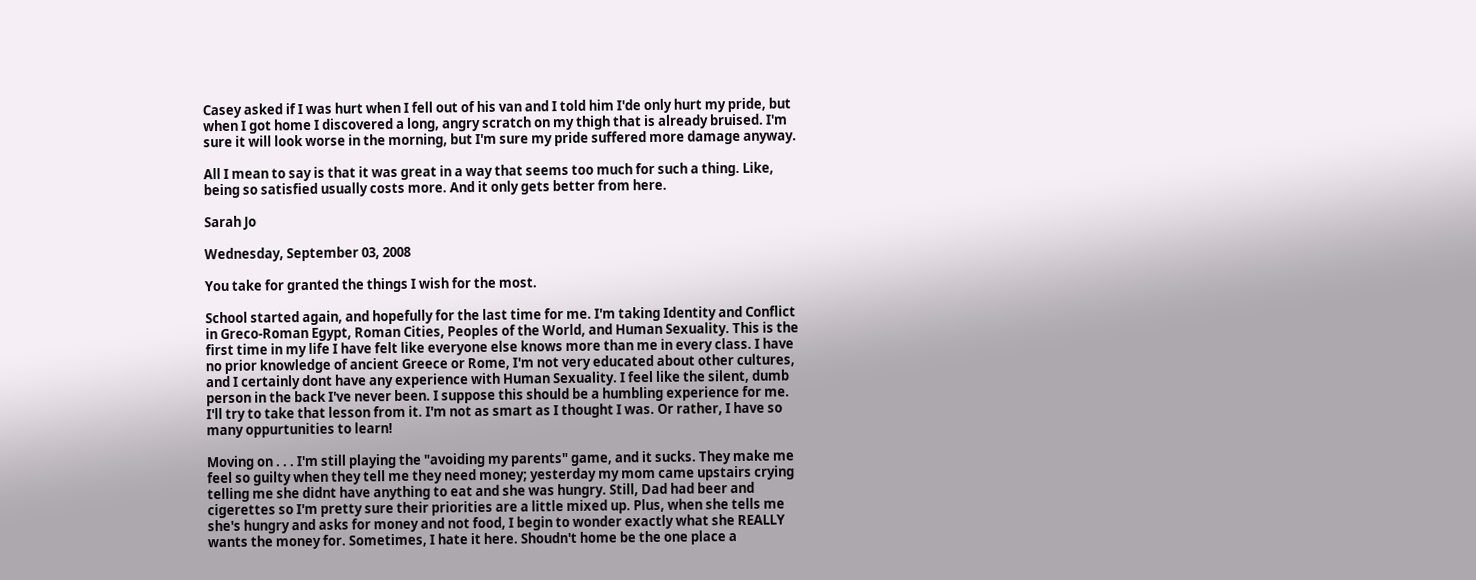Casey asked if I was hurt when I fell out of his van and I told him I'de only hurt my pride, but when I got home I discovered a long, angry scratch on my thigh that is already bruised. I'm sure it will look worse in the morning, but I'm sure my pride suffered more damage anyway.

All I mean to say is that it was great in a way that seems too much for such a thing. Like, being so satisfied usually costs more. And it only gets better from here.

Sarah Jo

Wednesday, September 03, 2008

You take for granted the things I wish for the most.

School started again, and hopefully for the last time for me. I'm taking Identity and Conflict in Greco-Roman Egypt, Roman Cities, Peoples of the World, and Human Sexuality. This is the first time in my life I have felt like everyone else knows more than me in every class. I have no prior knowledge of ancient Greece or Rome, I'm not very educated about other cultures, and I certainly dont have any experience with Human Sexuality. I feel like the silent, dumb person in the back I've never been. I suppose this should be a humbling experience for me. I'll try to take that lesson from it. I'm not as smart as I thought I was. Or rather, I have so many oppurtunities to learn!

Moving on . . . I'm still playing the "avoiding my parents" game, and it sucks. They make me feel so guilty when they tell me they need money; yesterday my mom came upstairs crying telling me she didnt have anything to eat and she was hungry. Still, Dad had beer and cigerettes so I'm pretty sure their priorities are a little mixed up. Plus, when she tells me she's hungry and asks for money and not food, I begin to wonder exactly what she REALLY wants the money for. Sometimes, I hate it here. Shoudn't home be the one place a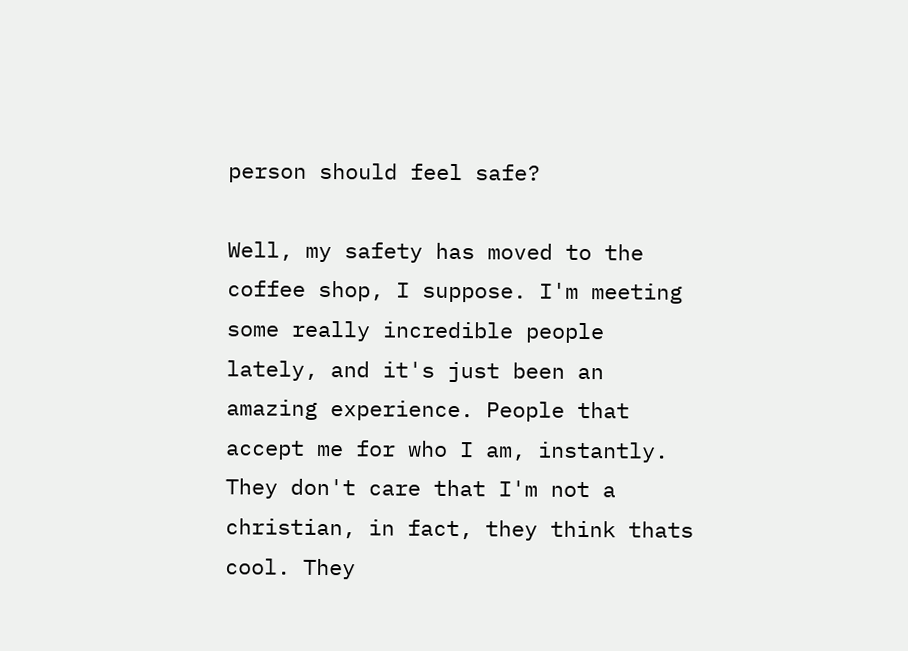person should feel safe?

Well, my safety has moved to the coffee shop, I suppose. I'm meeting some really incredible people lately, and it's just been an amazing experience. People that accept me for who I am, instantly. They don't care that I'm not a christian, in fact, they think thats cool. They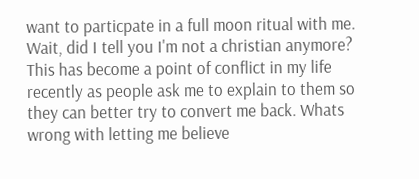want to particpate in a full moon ritual with me. Wait, did I tell you I'm not a christian anymore? This has become a point of conflict in my life recently as people ask me to explain to them so they can better try to convert me back. Whats wrong with letting me believe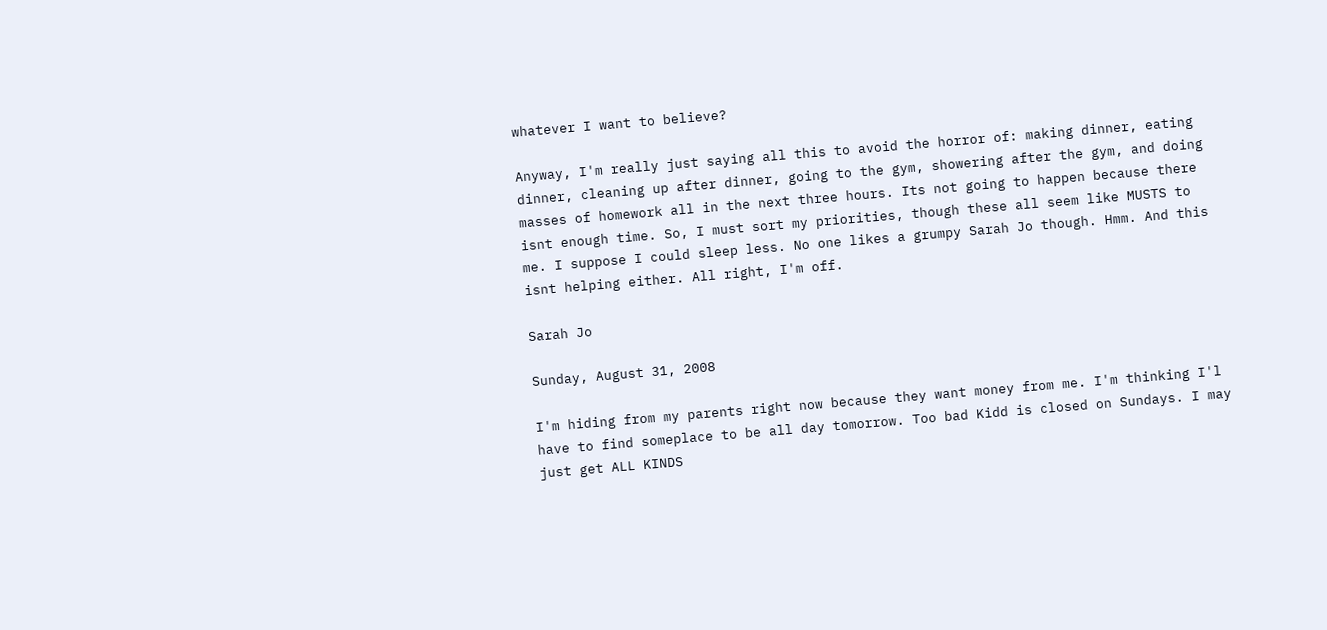whatever I want to believe?

Anyway, I'm really just saying all this to avoid the horror of: making dinner, eating dinner, cleaning up after dinner, going to the gym, showering after the gym, and doing masses of homework all in the next three hours. Its not going to happen because there isnt enough time. So, I must sort my priorities, though these all seem like MUSTS to me. I suppose I could sleep less. No one likes a grumpy Sarah Jo though. Hmm. And this isnt helping either. All right, I'm off.

Sarah Jo

Sunday, August 31, 2008

I'm hiding from my parents right now because they want money from me. I'm thinking I'l have to find someplace to be all day tomorrow. Too bad Kidd is closed on Sundays. I may just get ALL KINDS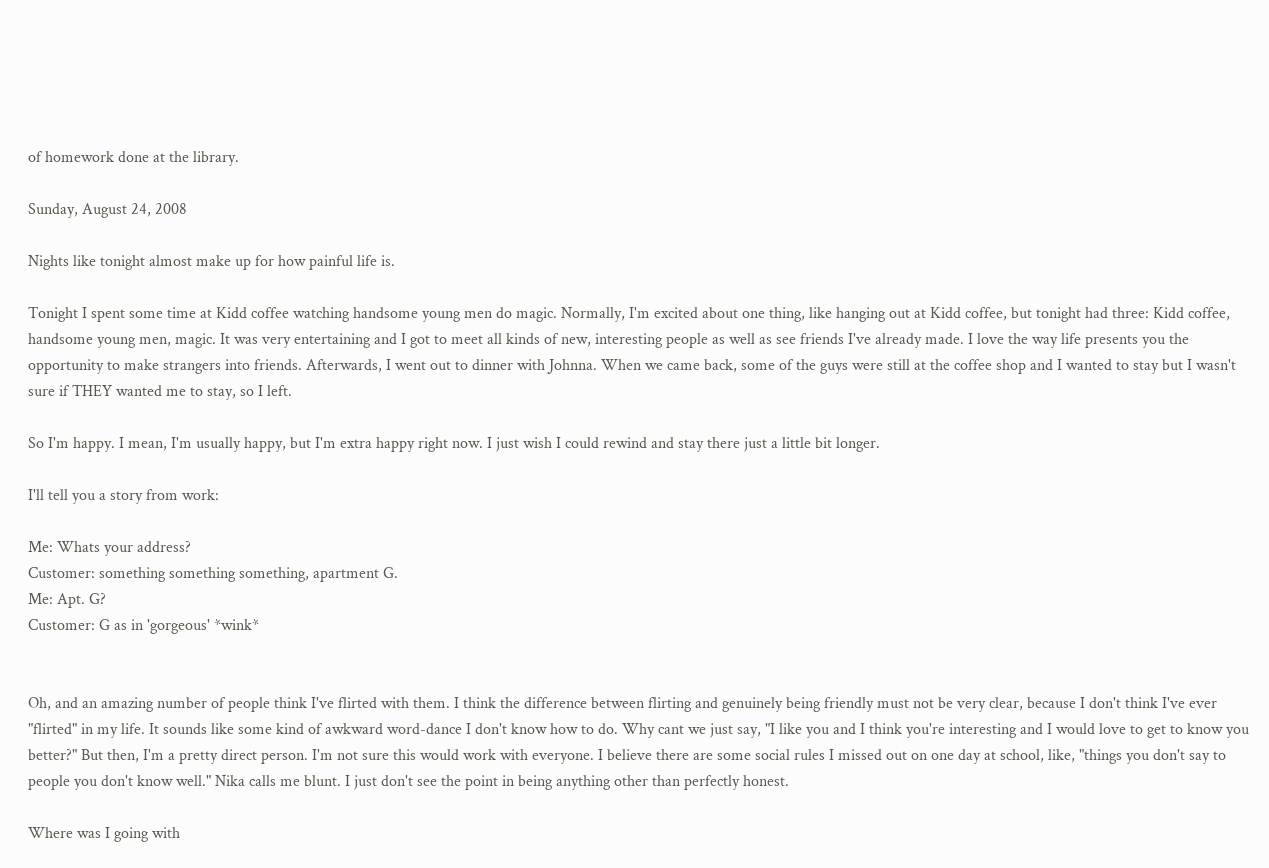of homework done at the library.

Sunday, August 24, 2008

Nights like tonight almost make up for how painful life is.

Tonight I spent some time at Kidd coffee watching handsome young men do magic. Normally, I'm excited about one thing, like hanging out at Kidd coffee, but tonight had three: Kidd coffee, handsome young men, magic. It was very entertaining and I got to meet all kinds of new, interesting people as well as see friends I've already made. I love the way life presents you the opportunity to make strangers into friends. Afterwards, I went out to dinner with Johnna. When we came back, some of the guys were still at the coffee shop and I wanted to stay but I wasn't sure if THEY wanted me to stay, so I left.

So I'm happy. I mean, I'm usually happy, but I'm extra happy right now. I just wish I could rewind and stay there just a little bit longer.

I'll tell you a story from work:

Me: Whats your address?
Customer: something something something, apartment G.
Me: Apt. G?
Customer: G as in 'gorgeous' *wink*


Oh, and an amazing number of people think I've flirted with them. I think the difference between flirting and genuinely being friendly must not be very clear, because I don't think I've ever "flirted" in my life. It sounds like some kind of awkward word-dance I don't know how to do. Why cant we just say, "I like you and I think you're interesting and I would love to get to know you better?" But then, I'm a pretty direct person. I'm not sure this would work with everyone. I believe there are some social rules I missed out on one day at school, like, "things you don't say to people you don't know well." Nika calls me blunt. I just don't see the point in being anything other than perfectly honest.

Where was I going with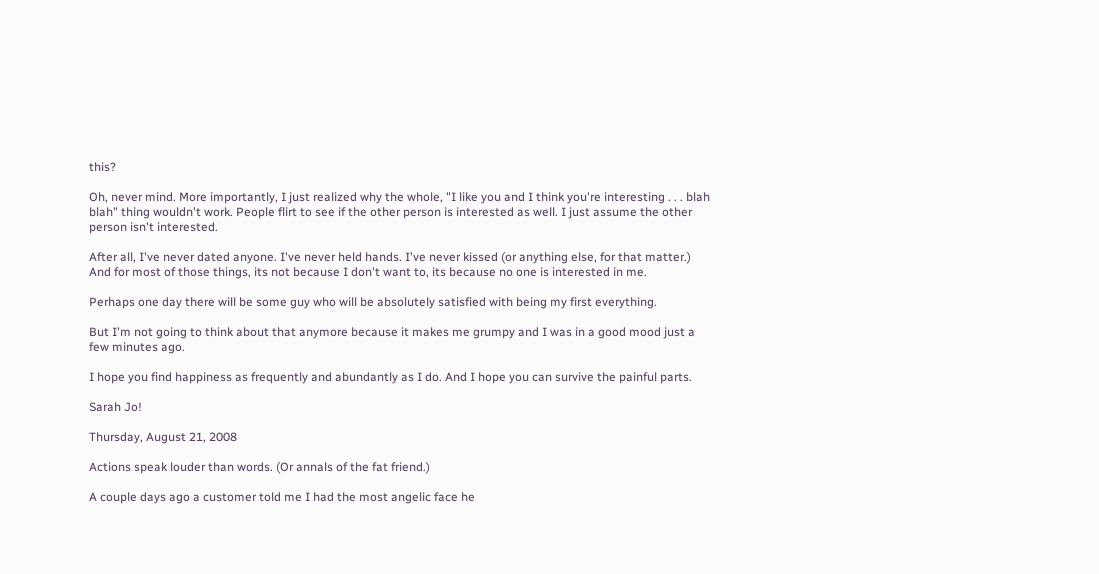this?

Oh, never mind. More importantly, I just realized why the whole, "I like you and I think you're interesting . . . blah blah" thing wouldn't work. People flirt to see if the other person is interested as well. I just assume the other person isn't interested.

After all, I've never dated anyone. I've never held hands. I've never kissed (or anything else, for that matter.) And for most of those things, its not because I don't want to, its because no one is interested in me.

Perhaps one day there will be some guy who will be absolutely satisfied with being my first everything.

But I'm not going to think about that anymore because it makes me grumpy and I was in a good mood just a few minutes ago.

I hope you find happiness as frequently and abundantly as I do. And I hope you can survive the painful parts.

Sarah Jo!

Thursday, August 21, 2008

Actions speak louder than words. (Or annals of the fat friend.)

A couple days ago a customer told me I had the most angelic face he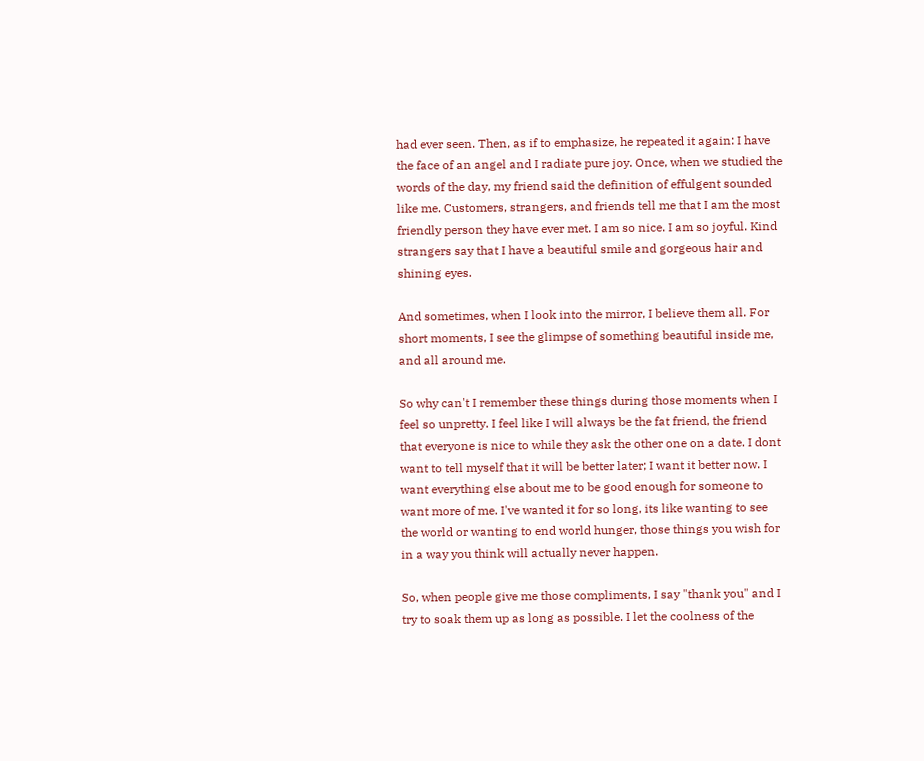had ever seen. Then, as if to emphasize, he repeated it again: I have the face of an angel and I radiate pure joy. Once, when we studied the words of the day, my friend said the definition of effulgent sounded like me. Customers, strangers, and friends tell me that I am the most friendly person they have ever met. I am so nice. I am so joyful. Kind strangers say that I have a beautiful smile and gorgeous hair and shining eyes.

And sometimes, when I look into the mirror, I believe them all. For short moments, I see the glimpse of something beautiful inside me, and all around me.

So why can't I remember these things during those moments when I feel so unpretty. I feel like I will always be the fat friend, the friend that everyone is nice to while they ask the other one on a date. I dont want to tell myself that it will be better later; I want it better now. I want everything else about me to be good enough for someone to want more of me. I've wanted it for so long, its like wanting to see the world or wanting to end world hunger, those things you wish for in a way you think will actually never happen.

So, when people give me those compliments, I say "thank you" and I try to soak them up as long as possible. I let the coolness of the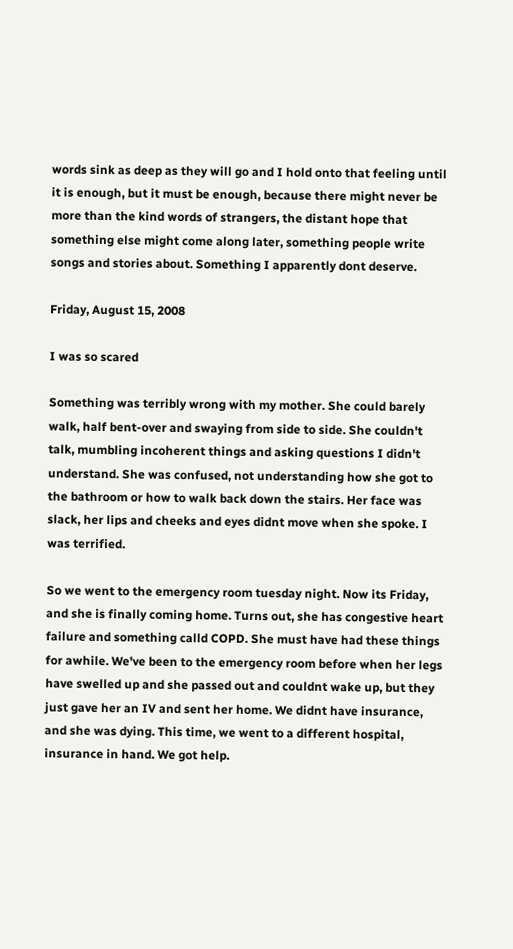words sink as deep as they will go and I hold onto that feeling until it is enough, but it must be enough, because there might never be more than the kind words of strangers, the distant hope that something else might come along later, something people write songs and stories about. Something I apparently dont deserve.

Friday, August 15, 2008

I was so scared

Something was terribly wrong with my mother. She could barely walk, half bent-over and swaying from side to side. She couldn't talk, mumbling incoherent things and asking questions I didn't understand. She was confused, not understanding how she got to the bathroom or how to walk back down the stairs. Her face was slack, her lips and cheeks and eyes didnt move when she spoke. I was terrified.

So we went to the emergency room tuesday night. Now its Friday, and she is finally coming home. Turns out, she has congestive heart failure and something calld COPD. She must have had these things for awhile. We've been to the emergency room before when her legs have swelled up and she passed out and couldnt wake up, but they just gave her an IV and sent her home. We didnt have insurance, and she was dying. This time, we went to a different hospital, insurance in hand. We got help.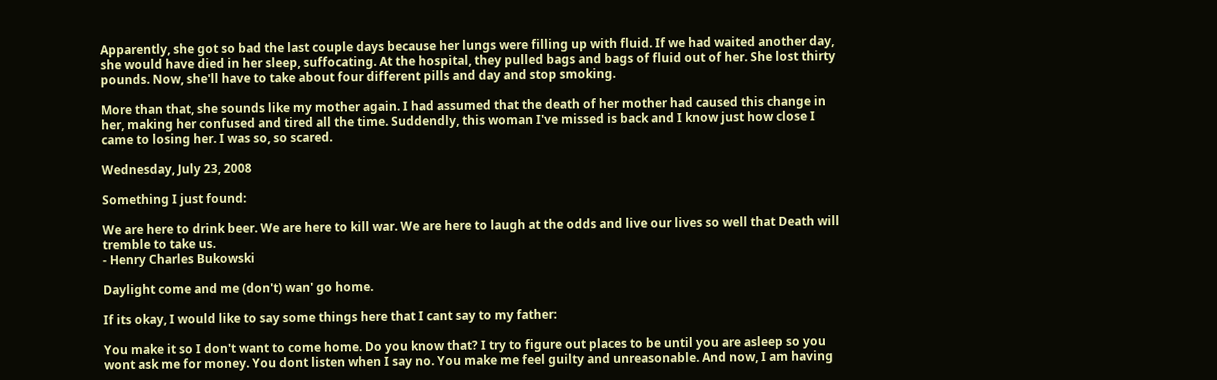Apparently, she got so bad the last couple days because her lungs were filling up with fluid. If we had waited another day, she would have died in her sleep, suffocating. At the hospital, they pulled bags and bags of fluid out of her. She lost thirty pounds. Now, she'll have to take about four different pills and day and stop smoking.

More than that, she sounds like my mother again. I had assumed that the death of her mother had caused this change in her, making her confused and tired all the time. Suddendly, this woman I've missed is back and I know just how close I came to losing her. I was so, so scared.

Wednesday, July 23, 2008

Something I just found:

We are here to drink beer. We are here to kill war. We are here to laugh at the odds and live our lives so well that Death will tremble to take us.
- Henry Charles Bukowski

Daylight come and me (don't) wan' go home.

If its okay, I would like to say some things here that I cant say to my father:

You make it so I don't want to come home. Do you know that? I try to figure out places to be until you are asleep so you wont ask me for money. You dont listen when I say no. You make me feel guilty and unreasonable. And now, I am having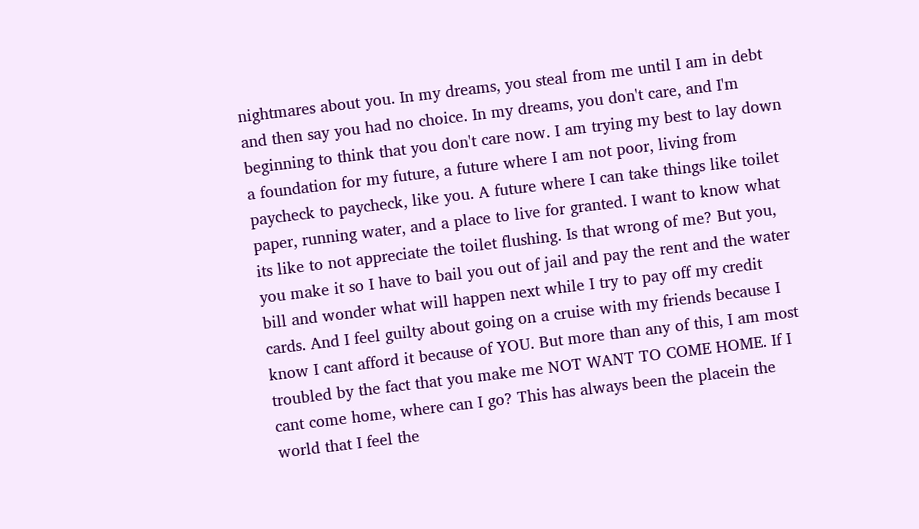nightmares about you. In my dreams, you steal from me until I am in debt and then say you had no choice. In my dreams, you don't care, and I'm beginning to think that you don't care now. I am trying my best to lay down a foundation for my future, a future where I am not poor, living from paycheck to paycheck, like you. A future where I can take things like toilet paper, running water, and a place to live for granted. I want to know what its like to not appreciate the toilet flushing. Is that wrong of me? But you, you make it so I have to bail you out of jail and pay the rent and the water bill and wonder what will happen next while I try to pay off my credit cards. And I feel guilty about going on a cruise with my friends because I know I cant afford it because of YOU. But more than any of this, I am most troubled by the fact that you make me NOT WANT TO COME HOME. If I cant come home, where can I go? This has always been the placein the world that I feel the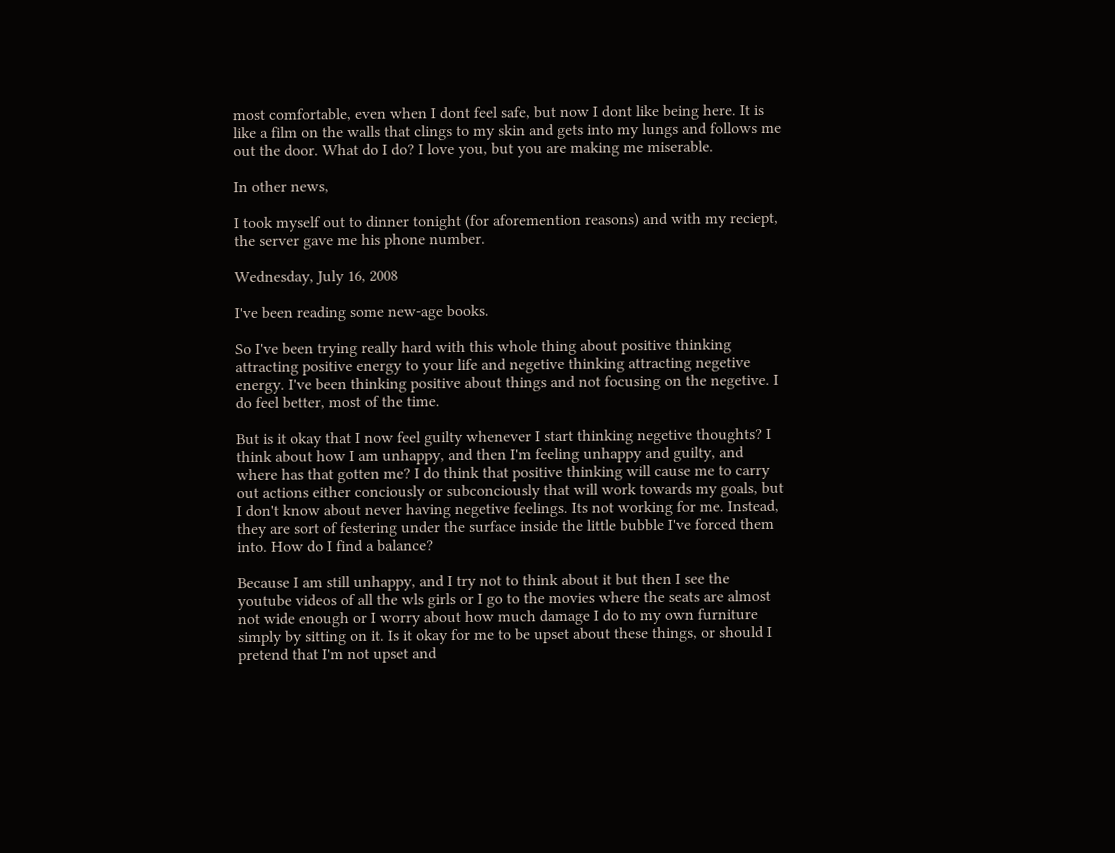most comfortable, even when I dont feel safe, but now I dont like being here. It is like a film on the walls that clings to my skin and gets into my lungs and follows me out the door. What do I do? I love you, but you are making me miserable.

In other news,

I took myself out to dinner tonight (for aforemention reasons) and with my reciept, the server gave me his phone number.

Wednesday, July 16, 2008

I've been reading some new-age books.

So I've been trying really hard with this whole thing about positive thinking attracting positive energy to your life and negetive thinking attracting negetive energy. I've been thinking positive about things and not focusing on the negetive. I do feel better, most of the time.

But is it okay that I now feel guilty whenever I start thinking negetive thoughts? I think about how I am unhappy, and then I'm feeling unhappy and guilty, and where has that gotten me? I do think that positive thinking will cause me to carry out actions either conciously or subconciously that will work towards my goals, but I don't know about never having negetive feelings. Its not working for me. Instead, they are sort of festering under the surface inside the little bubble I've forced them into. How do I find a balance?

Because I am still unhappy, and I try not to think about it but then I see the youtube videos of all the wls girls or I go to the movies where the seats are almost not wide enough or I worry about how much damage I do to my own furniture simply by sitting on it. Is it okay for me to be upset about these things, or should I pretend that I'm not upset and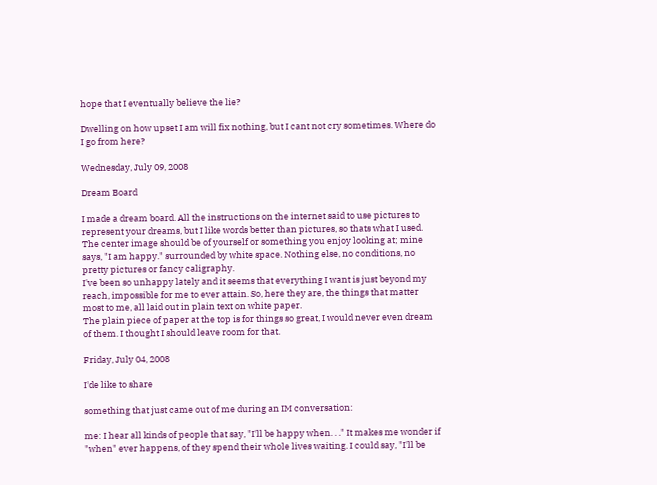hope that I eventually believe the lie?

Dwelling on how upset I am will fix nothing, but I cant not cry sometimes. Where do I go from here?

Wednesday, July 09, 2008

Dream Board

I made a dream board. All the instructions on the internet said to use pictures to represent your dreams, but I like words better than pictures, so thats what I used. The center image should be of yourself or something you enjoy looking at; mine says, "I am happy." surrounded by white space. Nothing else, no conditions, no pretty pictures or fancy caligraphy.
I've been so unhappy lately and it seems that everything I want is just beyond my reach, impossible for me to ever attain. So, here they are, the things that matter most to me, all laid out in plain text on white paper.
The plain piece of paper at the top is for things so great, I would never even dream of them. I thought I should leave room for that.

Friday, July 04, 2008

I'de like to share

something that just came out of me during an IM conversation:

me: I hear all kinds of people that say, "I'll be happy when. . ." It makes me wonder if "when" ever happens, of they spend their whole lives waiting. I could say, "I'll be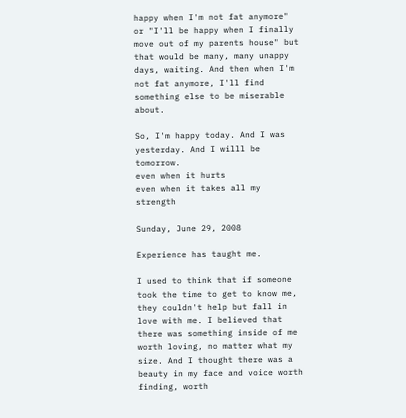happy when I'm not fat anymore" or "I'll be happy when I finally move out of my parents house" but that would be many, many unappy days, waiting. And then when I'm not fat anymore, I'll find something else to be miserable about.

So, I'm happy today. And I was yesterday. And I willl be tomorrow.
even when it hurts
even when it takes all my strength

Sunday, June 29, 2008

Experience has taught me.

I used to think that if someone took the time to get to know me, they couldn't help but fall in love with me. I believed that there was something inside of me worth loving, no matter what my size. And I thought there was a beauty in my face and voice worth finding, worth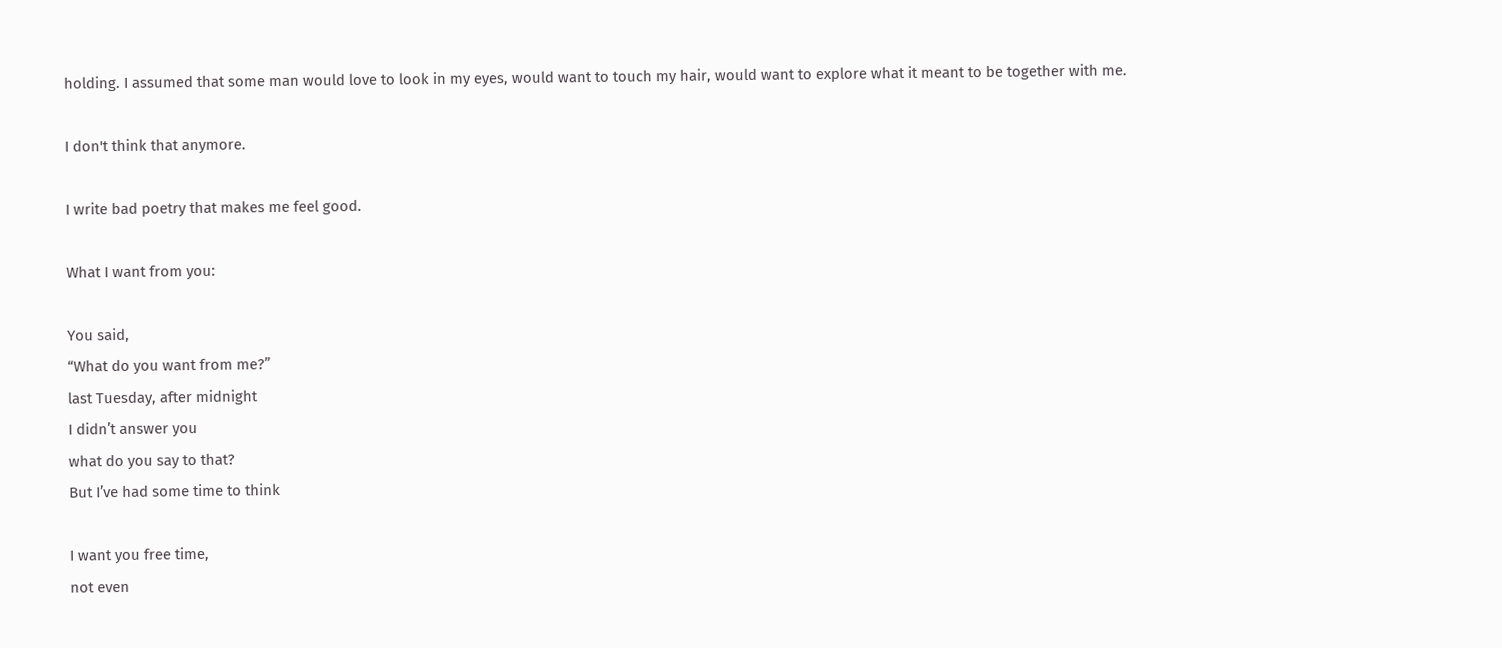holding. I assumed that some man would love to look in my eyes, would want to touch my hair, would want to explore what it meant to be together with me.

I don't think that anymore.

I write bad poetry that makes me feel good.

What I want from you:

You said,
“What do you want from me?”
last Tuesday, after midnight
I didn’t answer you
what do you say to that?
But I’ve had some time to think

I want you free time,
not even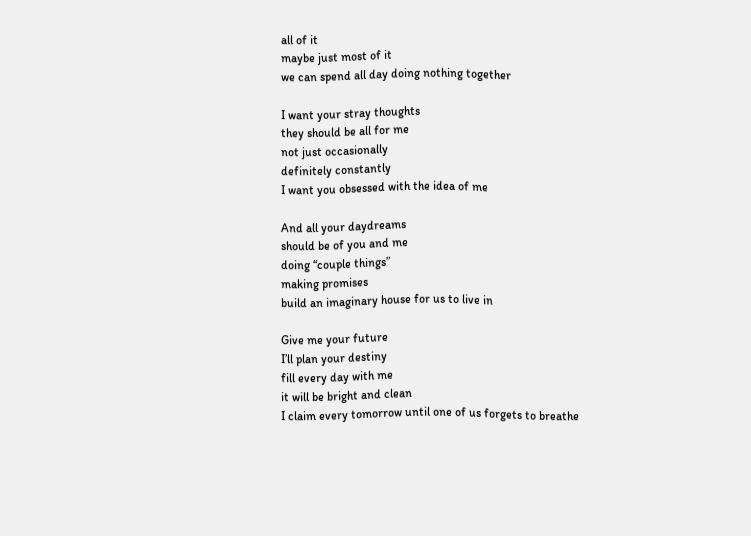all of it
maybe just most of it
we can spend all day doing nothing together

I want your stray thoughts
they should be all for me
not just occasionally
definitely constantly
I want you obsessed with the idea of me

And all your daydreams
should be of you and me
doing “couple things”
making promises
build an imaginary house for us to live in

Give me your future
I’ll plan your destiny
fill every day with me
it will be bright and clean
I claim every tomorrow until one of us forgets to breathe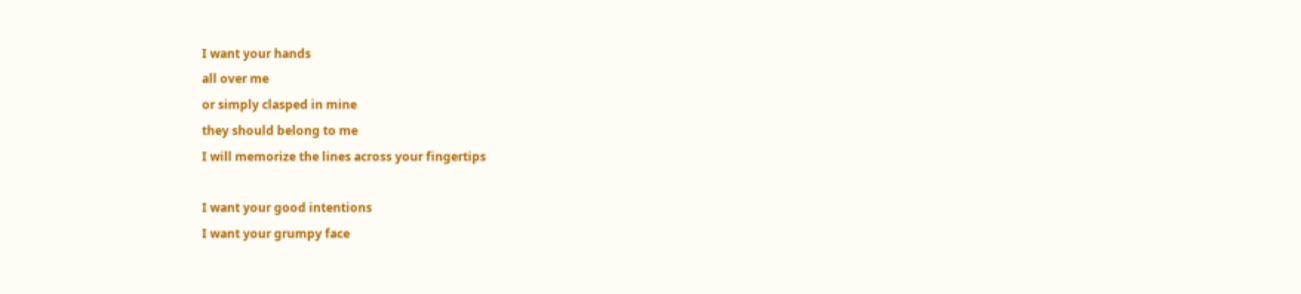I want your hands
all over me
or simply clasped in mine
they should belong to me
I will memorize the lines across your fingertips

I want your good intentions
I want your grumpy face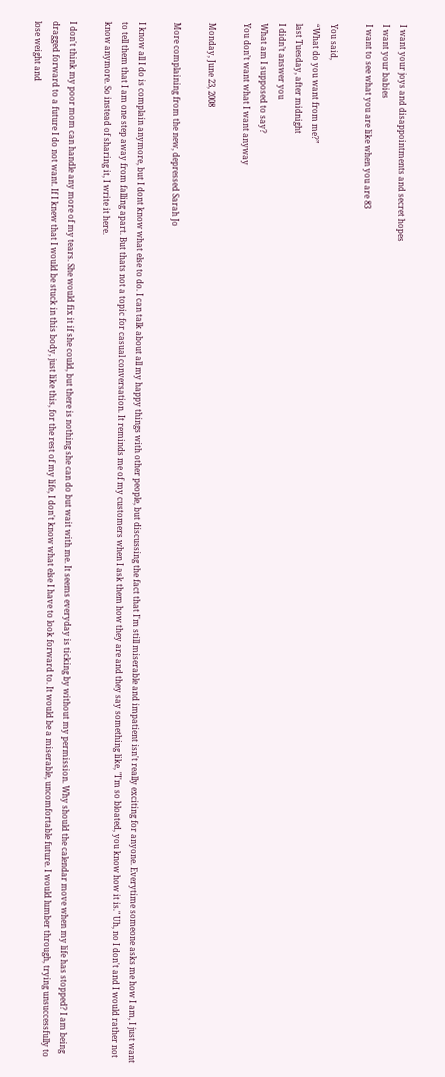I want your joys and disappointments and secret hopes
I want your babies
I want to see what you are like when you are 83

You said,
“What do you want from me?”
last Tuesday, after midnight
I didn’t answer you
What am I supposed to say?
You don’t want what I want anyway

Monday, June 23, 2008

More complaining from the new, depressed Sarah Jo

I know all I do is complain anymore, but I dont know what else to do. I can talk about all my happy things with other people, but discussing the fact that I'm still miserable and impatient isn't really exciting for anyone. Everytime someone asks me how I am, I just want to tell them that I am one step away from falling apart. But thats not a topic for casual conversation. It reminds me of my customers when I ask them how they are and they say something like, "I'm so bloated, you know how it is." Uh, no I don't and I would rather not know anymore. So instead of sharing it, I write it here.

I don't think my poor mom can handle any more of my tears. She would fix it if she could, but there is nothing she can do but wait with me. It seems everyday is ticking by without my permission. Why should the calendar move when my life has stopped? I am being dragged forward to a future I do not want. If I knew that I would be stuck in this body, just like this, for the rest of my life, I don't know what else I have to look forward to. It would be a miserable, uncomfortable future. I would lumber through, trying unsuccessfully to lose weight and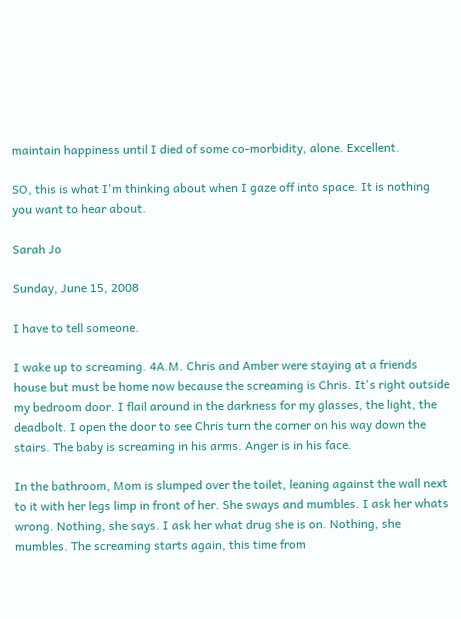maintain happiness until I died of some co-morbidity, alone. Excellent.

SO, this is what I'm thinking about when I gaze off into space. It is nothing you want to hear about.

Sarah Jo

Sunday, June 15, 2008

I have to tell someone.

I wake up to screaming. 4A.M. Chris and Amber were staying at a friends house but must be home now because the screaming is Chris. It's right outside my bedroom door. I flail around in the darkness for my glasses, the light, the deadbolt. I open the door to see Chris turn the corner on his way down the stairs. The baby is screaming in his arms. Anger is in his face.

In the bathroom, Mom is slumped over the toilet, leaning against the wall next to it with her legs limp in front of her. She sways and mumbles. I ask her whats wrong. Nothing, she says. I ask her what drug she is on. Nothing, she mumbles. The screaming starts again, this time from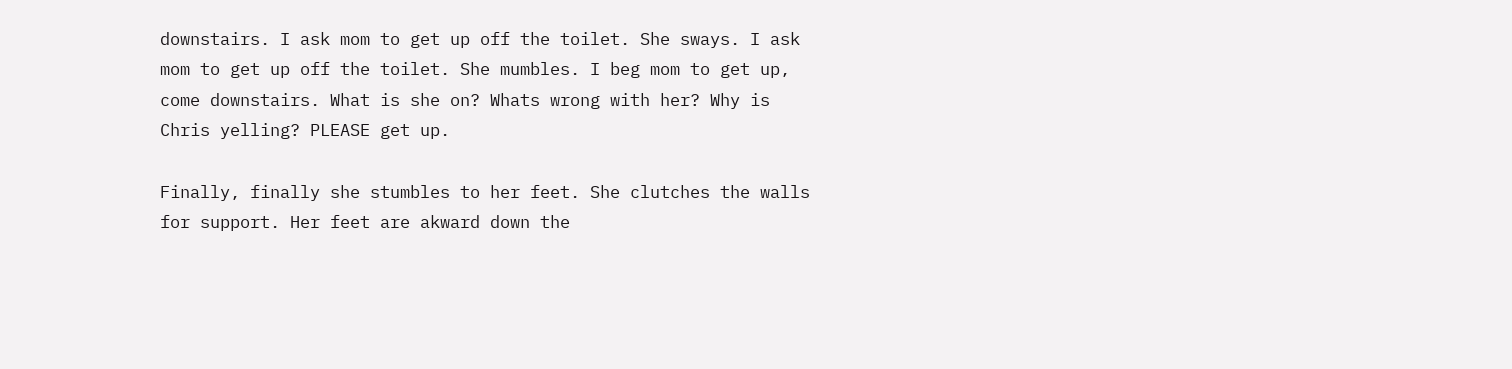downstairs. I ask mom to get up off the toilet. She sways. I ask mom to get up off the toilet. She mumbles. I beg mom to get up, come downstairs. What is she on? Whats wrong with her? Why is Chris yelling? PLEASE get up.

Finally, finally she stumbles to her feet. She clutches the walls for support. Her feet are akward down the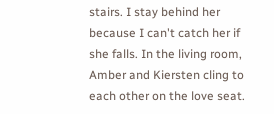stairs. I stay behind her because I can't catch her if she falls. In the living room, Amber and Kiersten cling to each other on the love seat.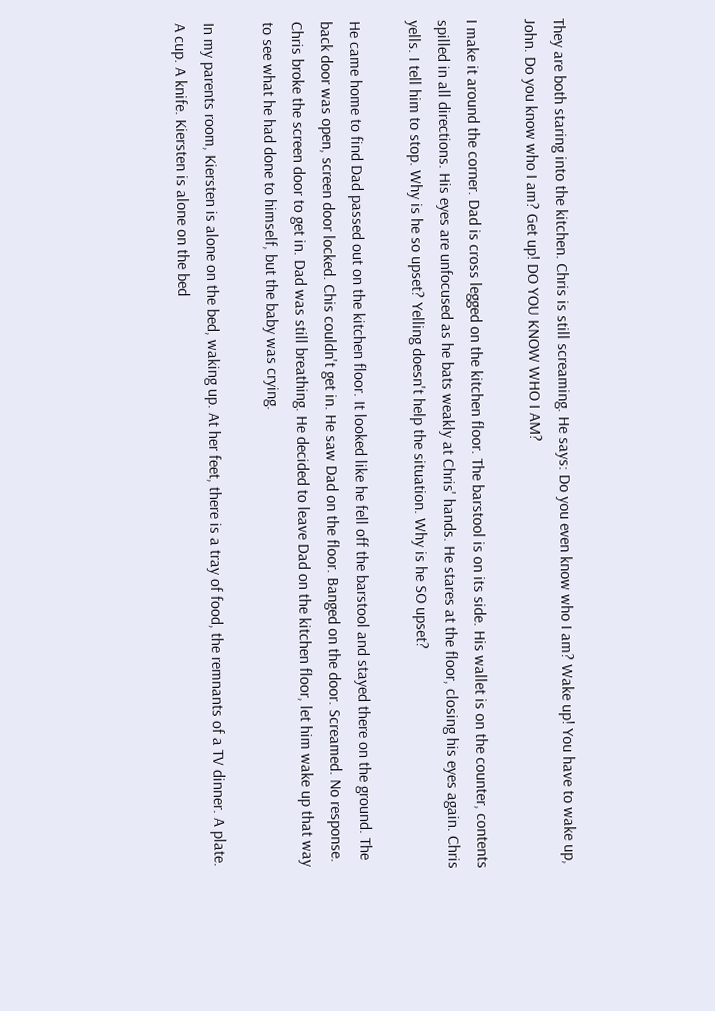They are both staring into the kitchen. Chris is still screaming. He says: Do you even know who I am? Wake up! You have to wake up, John. Do you know who I am? Get up! DO YOU KNOW WHO I AM?

I make it around the corner. Dad is cross legged on the kitchen floor. The barstool is on its side. His wallet is on the counter, contents spilled in all directions. His eyes are unfocused as he bats weakly at Chris' hands. He stares at the floor, closing his eyes again. Chris yells. I tell him to stop. Why is he so upset? Yelling doesn't help the situation. Why is he SO upset?

He came home to find Dad passed out on the kitchen floor. It looked like he fell off the barstool and stayed there on the ground. The back door was open, screen door locked. Chis couldn't get in. He saw Dad on the floor. Banged on the door. Screamed. No response. Chris broke the screen door to get in. Dad was still breathing. He decided to leave Dad on the kitchen floor, let him wake up that way to see what he had done to himself, but the baby was crying.

In my parents room, Kiersten is alone on the bed, waking up. At her feet, there is a tray of food, the remnants of a TV dinner. A plate. A cup. A knife. Kiersten is alone on the bed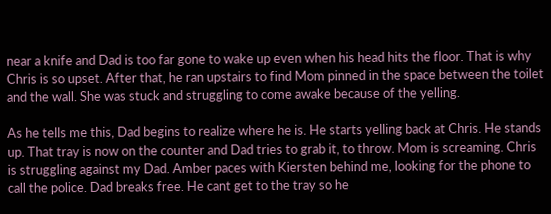near a knife and Dad is too far gone to wake up even when his head hits the floor. That is why Chris is so upset. After that, he ran upstairs to find Mom pinned in the space between the toilet and the wall. She was stuck and struggling to come awake because of the yelling.

As he tells me this, Dad begins to realize where he is. He starts yelling back at Chris. He stands up. That tray is now on the counter and Dad tries to grab it, to throw. Mom is screaming. Chris is struggling against my Dad. Amber paces with Kiersten behind me, looking for the phone to call the police. Dad breaks free. He cant get to the tray so he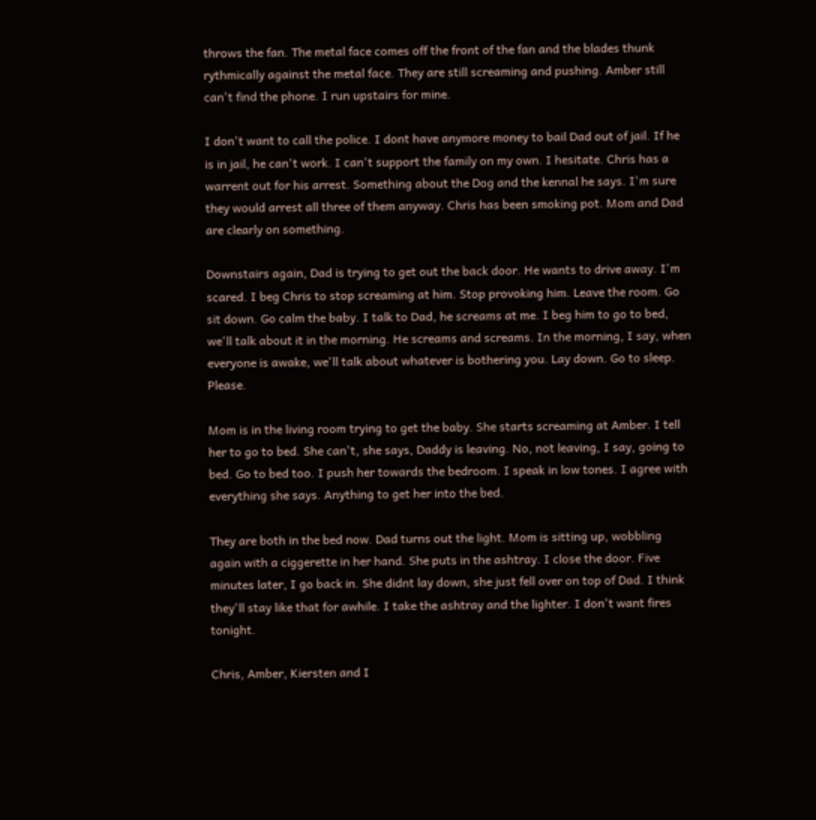throws the fan. The metal face comes off the front of the fan and the blades thunk rythmically against the metal face. They are still screaming and pushing. Amber still can't find the phone. I run upstairs for mine.

I don't want to call the police. I dont have anymore money to bail Dad out of jail. If he is in jail, he can't work. I can't support the family on my own. I hesitate. Chris has a warrent out for his arrest. Something about the Dog and the kennal he says. I'm sure they would arrest all three of them anyway. Chris has been smoking pot. Mom and Dad are clearly on something.

Downstairs again, Dad is trying to get out the back door. He wants to drive away. I'm scared. I beg Chris to stop screaming at him. Stop provoking him. Leave the room. Go sit down. Go calm the baby. I talk to Dad, he screams at me. I beg him to go to bed, we'll talk about it in the morning. He screams and screams. In the morning, I say, when everyone is awake, we'll talk about whatever is bothering you. Lay down. Go to sleep. Please.

Mom is in the living room trying to get the baby. She starts screaming at Amber. I tell her to go to bed. She can't, she says, Daddy is leaving. No, not leaving, I say, going to bed. Go to bed too. I push her towards the bedroom. I speak in low tones. I agree with everything she says. Anything to get her into the bed.

They are both in the bed now. Dad turns out the light. Mom is sitting up, wobbling again with a ciggerette in her hand. She puts in the ashtray. I close the door. Five minutes later, I go back in. She didnt lay down, she just fell over on top of Dad. I think they'll stay like that for awhile. I take the ashtray and the lighter. I don't want fires tonight.

Chris, Amber, Kiersten and I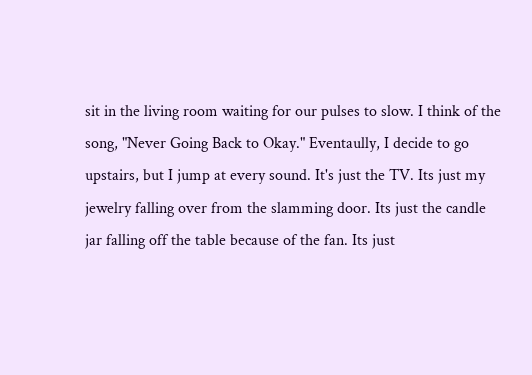sit in the living room waiting for our pulses to slow. I think of the song, "Never Going Back to Okay." Eventaully, I decide to go upstairs, but I jump at every sound. It's just the TV. Its just my jewelry falling over from the slamming door. Its just the candle jar falling off the table because of the fan. Its just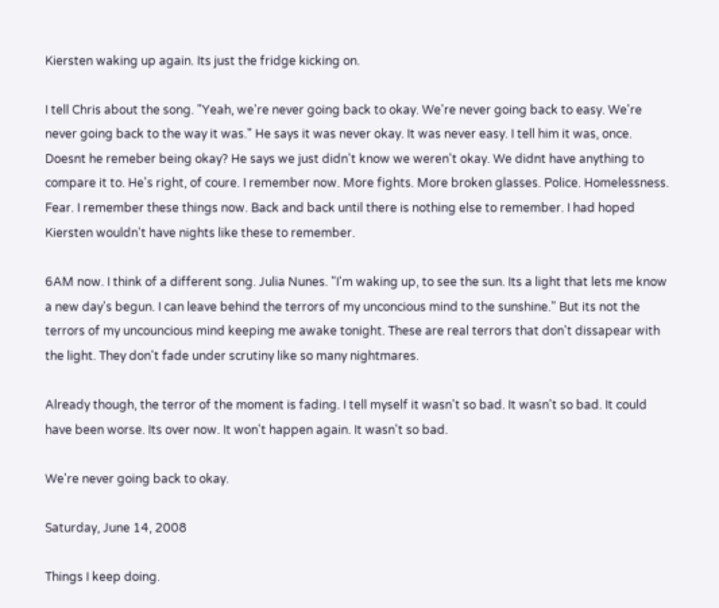Kiersten waking up again. Its just the fridge kicking on.

I tell Chris about the song. "Yeah, we're never going back to okay. We're never going back to easy. We're never going back to the way it was." He says it was never okay. It was never easy. I tell him it was, once. Doesnt he remeber being okay? He says we just didn't know we weren't okay. We didnt have anything to compare it to. He's right, of coure. I remember now. More fights. More broken glasses. Police. Homelessness. Fear. I remember these things now. Back and back until there is nothing else to remember. I had hoped Kiersten wouldn't have nights like these to remember.

6AM now. I think of a different song. Julia Nunes. "I'm waking up, to see the sun. Its a light that lets me know a new day's begun. I can leave behind the terrors of my unconcious mind to the sunshine." But its not the terrors of my uncouncious mind keeping me awake tonight. These are real terrors that don't dissapear with the light. They don't fade under scrutiny like so many nightmares.

Already though, the terror of the moment is fading. I tell myself it wasn't so bad. It wasn't so bad. It could have been worse. Its over now. It won't happen again. It wasn't so bad.

We're never going back to okay.

Saturday, June 14, 2008

Things I keep doing.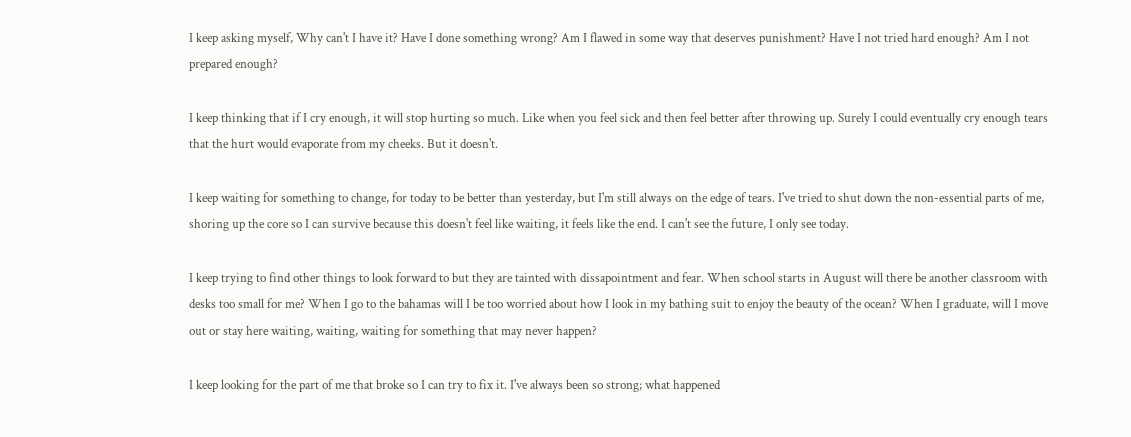I keep asking myself, Why can't I have it? Have I done something wrong? Am I flawed in some way that deserves punishment? Have I not tried hard enough? Am I not prepared enough?

I keep thinking that if I cry enough, it will stop hurting so much. Like when you feel sick and then feel better after throwing up. Surely I could eventually cry enough tears that the hurt would evaporate from my cheeks. But it doesn't.

I keep waiting for something to change, for today to be better than yesterday, but I'm still always on the edge of tears. I've tried to shut down the non-essential parts of me, shoring up the core so I can survive because this doesn't feel like waiting, it feels like the end. I can't see the future, I only see today.

I keep trying to find other things to look forward to but they are tainted with dissapointment and fear. When school starts in August will there be another classroom with desks too small for me? When I go to the bahamas will I be too worried about how I look in my bathing suit to enjoy the beauty of the ocean? When I graduate, will I move out or stay here waiting, waiting, waiting for something that may never happen?

I keep looking for the part of me that broke so I can try to fix it. I've always been so strong; what happened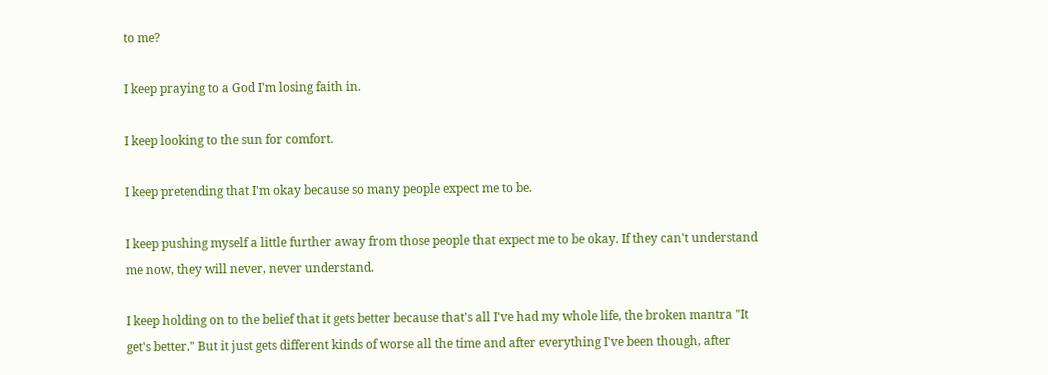to me?

I keep praying to a God I'm losing faith in.

I keep looking to the sun for comfort.

I keep pretending that I'm okay because so many people expect me to be.

I keep pushing myself a little further away from those people that expect me to be okay. If they can't understand me now, they will never, never understand.

I keep holding on to the belief that it gets better because that's all I've had my whole life, the broken mantra "It get's better." But it just gets different kinds of worse all the time and after everything I've been though, after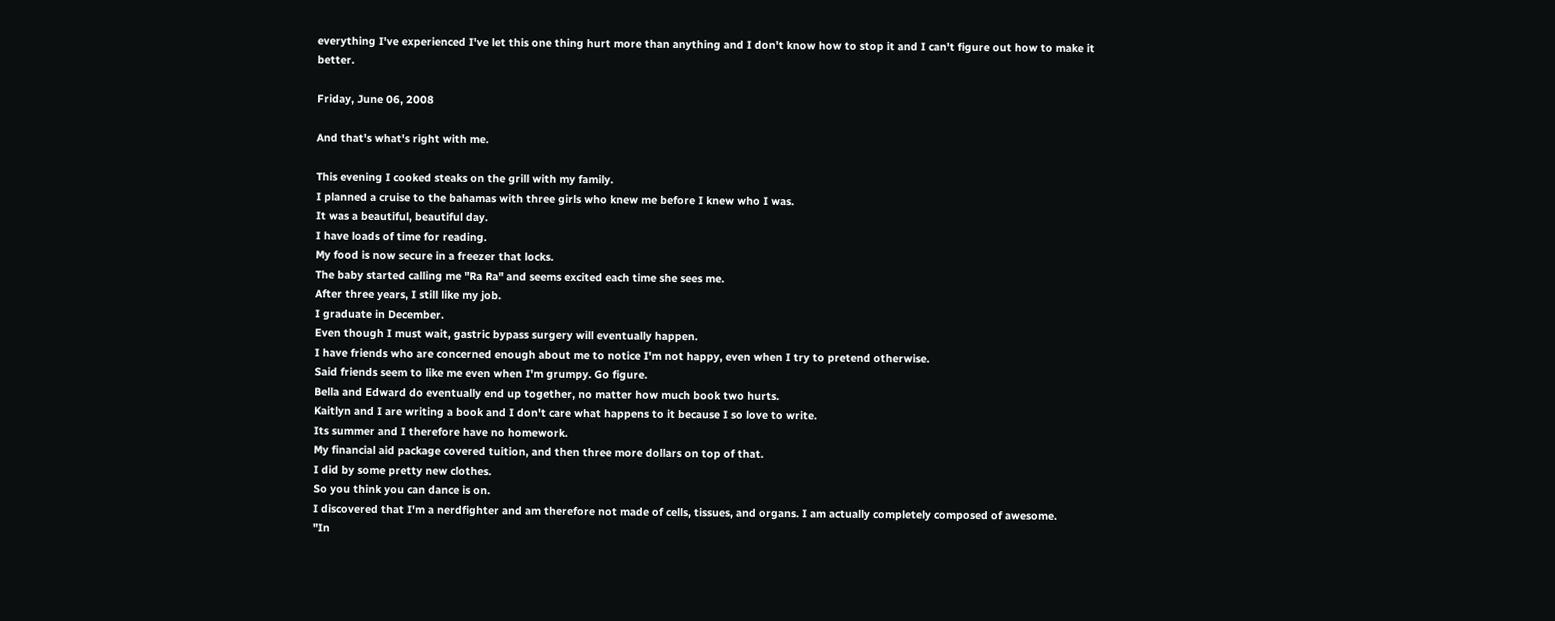everything I've experienced I've let this one thing hurt more than anything and I don't know how to stop it and I can't figure out how to make it better.

Friday, June 06, 2008

And that's what's right with me.

This evening I cooked steaks on the grill with my family.
I planned a cruise to the bahamas with three girls who knew me before I knew who I was.
It was a beautiful, beautiful day.
I have loads of time for reading.
My food is now secure in a freezer that locks.
The baby started calling me "Ra Ra" and seems excited each time she sees me.
After three years, I still like my job.
I graduate in December.
Even though I must wait, gastric bypass surgery will eventually happen.
I have friends who are concerned enough about me to notice I'm not happy, even when I try to pretend otherwise.
Said friends seem to like me even when I'm grumpy. Go figure.
Bella and Edward do eventually end up together, no matter how much book two hurts.
Kaitlyn and I are writing a book and I don't care what happens to it because I so love to write.
Its summer and I therefore have no homework.
My financial aid package covered tuition, and then three more dollars on top of that.
I did by some pretty new clothes.
So you think you can dance is on.
I discovered that I'm a nerdfighter and am therefore not made of cells, tissues, and organs. I am actually completely composed of awesome.
"In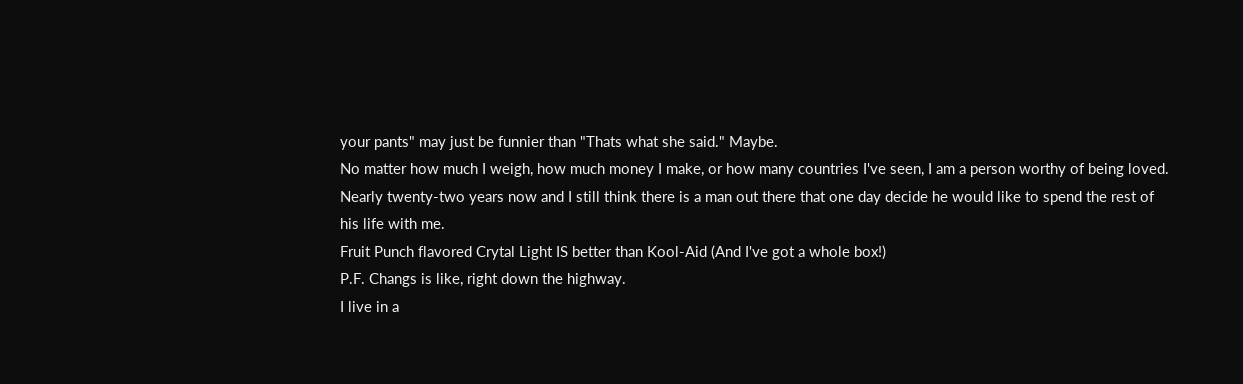your pants" may just be funnier than "Thats what she said." Maybe.
No matter how much I weigh, how much money I make, or how many countries I've seen, I am a person worthy of being loved.
Nearly twenty-two years now and I still think there is a man out there that one day decide he would like to spend the rest of his life with me.
Fruit Punch flavored Crytal Light IS better than Kool-Aid (And I've got a whole box!)
P.F. Changs is like, right down the highway.
I live in a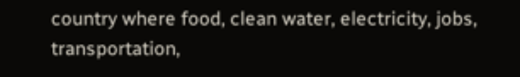country where food, clean water, electricity, jobs, transportation,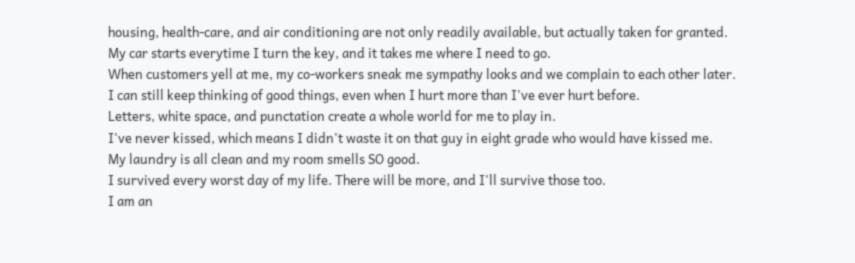housing, health-care, and air conditioning are not only readily available, but actually taken for granted.
My car starts everytime I turn the key, and it takes me where I need to go.
When customers yell at me, my co-workers sneak me sympathy looks and we complain to each other later.
I can still keep thinking of good things, even when I hurt more than I've ever hurt before.
Letters, white space, and punctation create a whole world for me to play in.
I've never kissed, which means I didn't waste it on that guy in eight grade who would have kissed me.
My laundry is all clean and my room smells SO good.
I survived every worst day of my life. There will be more, and I'll survive those too.
I am an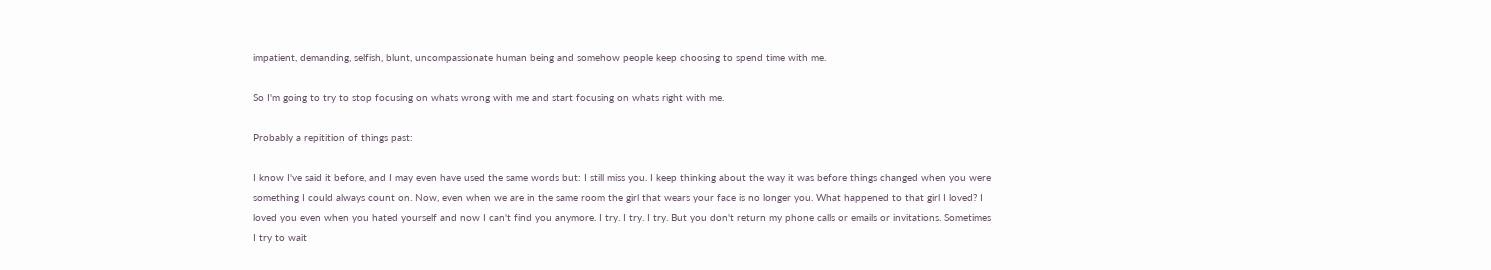impatient, demanding, selfish, blunt, uncompassionate human being and somehow people keep choosing to spend time with me.

So I'm going to try to stop focusing on whats wrong with me and start focusing on whats right with me.

Probably a repitition of things past:

I know I've said it before, and I may even have used the same words but: I still miss you. I keep thinking about the way it was before things changed when you were something I could always count on. Now, even when we are in the same room the girl that wears your face is no longer you. What happened to that girl I loved? I loved you even when you hated yourself and now I can't find you anymore. I try. I try. I try. But you don't return my phone calls or emails or invitations. Sometimes I try to wait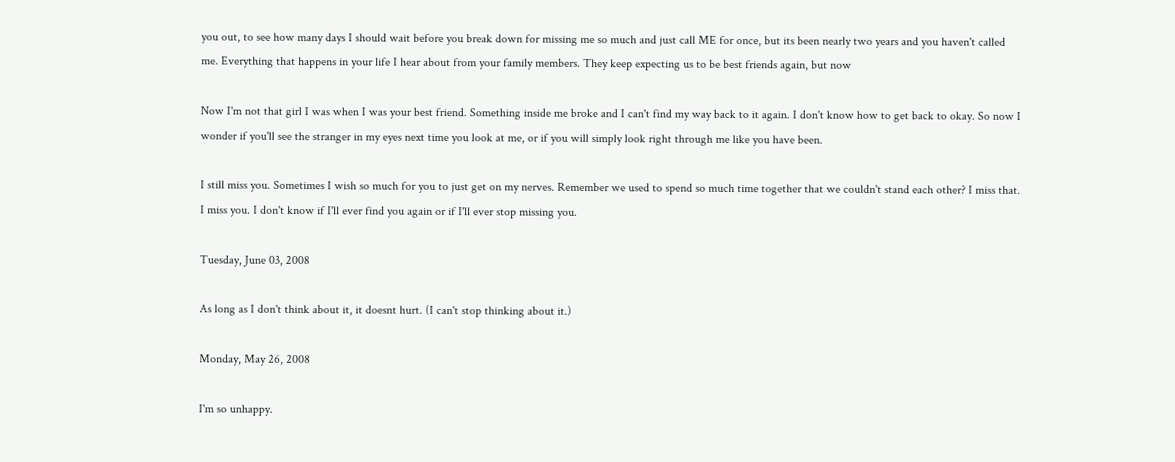you out, to see how many days I should wait before you break down for missing me so much and just call ME for once, but its been nearly two years and you haven't called me. Everything that happens in your life I hear about from your family members. They keep expecting us to be best friends again, but now

Now I'm not that girl I was when I was your best friend. Something inside me broke and I can't find my way back to it again. I don't know how to get back to okay. So now I wonder if you'll see the stranger in my eyes next time you look at me, or if you will simply look right through me like you have been.

I still miss you. Sometimes I wish so much for you to just get on my nerves. Remember we used to spend so much time together that we couldn't stand each other? I miss that. I miss you. I don't know if I'll ever find you again or if I'll ever stop missing you.

Tuesday, June 03, 2008

As long as I don't think about it, it doesnt hurt. (I can't stop thinking about it.)

Monday, May 26, 2008

I'm so unhappy.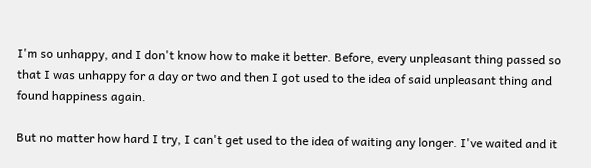I'm so unhappy, and I don't know how to make it better. Before, every unpleasant thing passed so that I was unhappy for a day or two and then I got used to the idea of said unpleasant thing and found happiness again.

But no matter how hard I try, I can't get used to the idea of waiting any longer. I've waited and it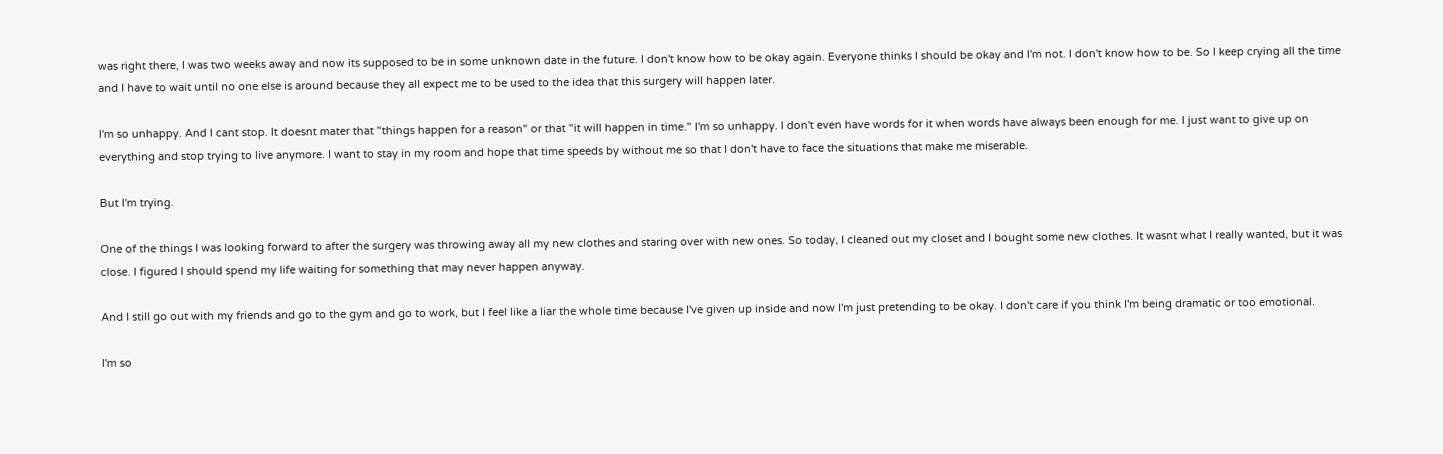was right there, I was two weeks away and now its supposed to be in some unknown date in the future. I don't know how to be okay again. Everyone thinks I should be okay and I'm not. I don't know how to be. So I keep crying all the time and I have to wait until no one else is around because they all expect me to be used to the idea that this surgery will happen later.

I'm so unhappy. And I cant stop. It doesnt mater that "things happen for a reason" or that "it will happen in time." I'm so unhappy. I don't even have words for it when words have always been enough for me. I just want to give up on everything and stop trying to live anymore. I want to stay in my room and hope that time speeds by without me so that I don't have to face the situations that make me miserable.

But I'm trying.

One of the things I was looking forward to after the surgery was throwing away all my new clothes and staring over with new ones. So today, I cleaned out my closet and I bought some new clothes. It wasnt what I really wanted, but it was close. I figured I should spend my life waiting for something that may never happen anyway.

And I still go out with my friends and go to the gym and go to work, but I feel like a liar the whole time because I've given up inside and now I'm just pretending to be okay. I don't care if you think I'm being dramatic or too emotional.

I'm so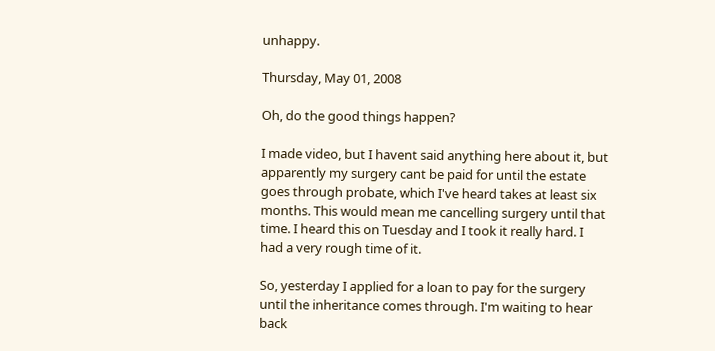unhappy.

Thursday, May 01, 2008

Oh, do the good things happen?

I made video, but I havent said anything here about it, but apparently my surgery cant be paid for until the estate goes through probate, which I've heard takes at least six months. This would mean me cancelling surgery until that time. I heard this on Tuesday and I took it really hard. I had a very rough time of it.

So, yesterday I applied for a loan to pay for the surgery until the inheritance comes through. I'm waiting to hear back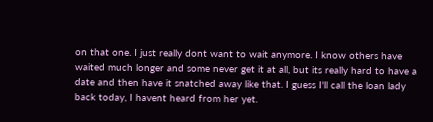on that one. I just really dont want to wait anymore. I know others have waited much longer and some never get it at all, but its really hard to have a date and then have it snatched away like that. I guess I'll call the loan lady back today, I havent heard from her yet.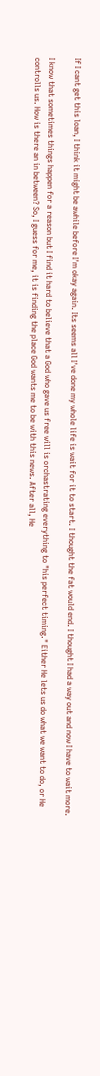If I cant get this loan, I think it might be awhile before I'm okay again. Its seems all I've done my whole life is wait for it to start. I thought the fat would end. I thought I had a way out and now I have to wait more.

I know that sometimes things happen for a reason but I find it hard to believe that a God who gave us free will is orchastrating everything to "his perfect timing." Either He lets us do what we want to do, or He controlls us. How is there an in between? So, I guess for me, it is finding the place God wants me to be with this news. After all, He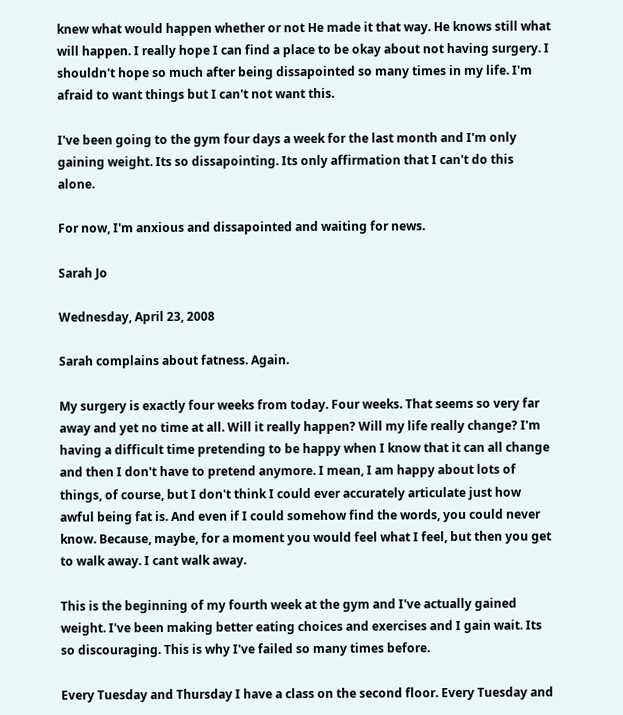knew what would happen whether or not He made it that way. He knows still what will happen. I really hope I can find a place to be okay about not having surgery. I shouldn't hope so much after being dissapointed so many times in my life. I'm afraid to want things but I can't not want this.

I've been going to the gym four days a week for the last month and I'm only gaining weight. Its so dissapointing. Its only affirmation that I can't do this alone.

For now, I'm anxious and dissapointed and waiting for news.

Sarah Jo

Wednesday, April 23, 2008

Sarah complains about fatness. Again.

My surgery is exactly four weeks from today. Four weeks. That seems so very far away and yet no time at all. Will it really happen? Will my life really change? I'm having a difficult time pretending to be happy when I know that it can all change and then I don't have to pretend anymore. I mean, I am happy about lots of things, of course, but I don't think I could ever accurately articulate just how awful being fat is. And even if I could somehow find the words, you could never know. Because, maybe, for a moment you would feel what I feel, but then you get to walk away. I cant walk away.

This is the beginning of my fourth week at the gym and I've actually gained weight. I've been making better eating choices and exercises and I gain wait. Its so discouraging. This is why I've failed so many times before.

Every Tuesday and Thursday I have a class on the second floor. Every Tuesday and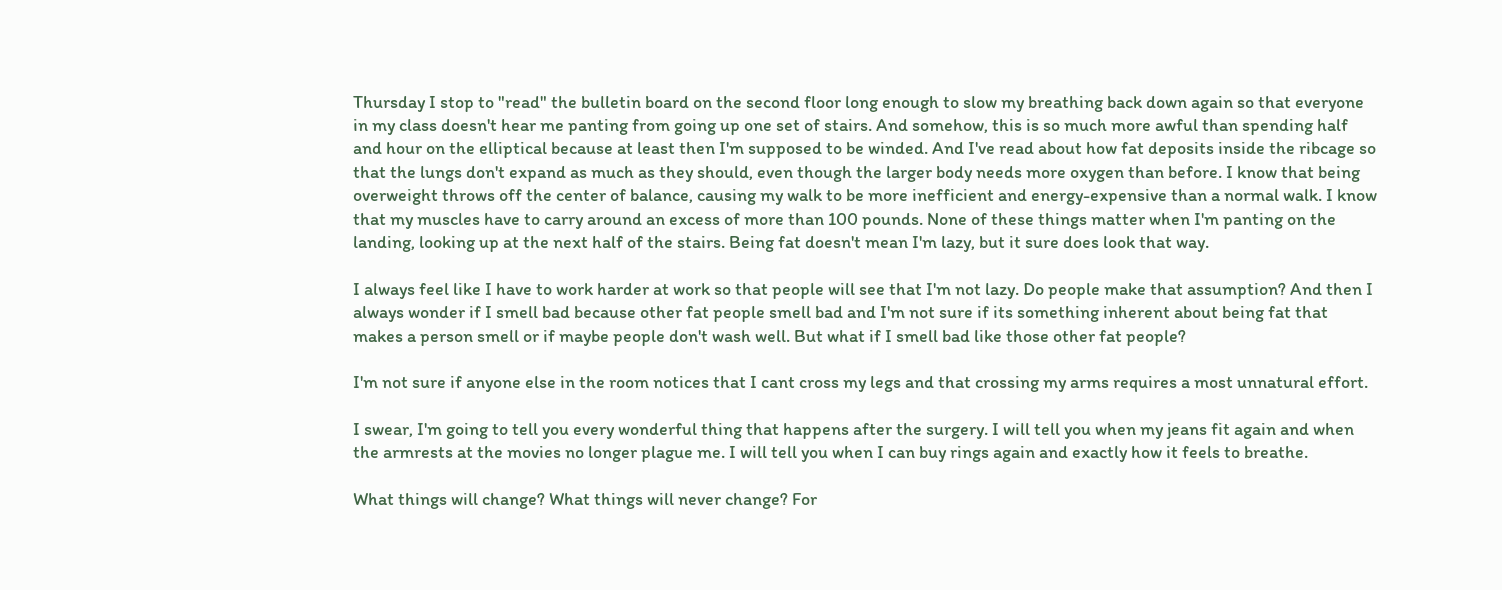Thursday I stop to "read" the bulletin board on the second floor long enough to slow my breathing back down again so that everyone in my class doesn't hear me panting from going up one set of stairs. And somehow, this is so much more awful than spending half and hour on the elliptical because at least then I'm supposed to be winded. And I've read about how fat deposits inside the ribcage so that the lungs don't expand as much as they should, even though the larger body needs more oxygen than before. I know that being overweight throws off the center of balance, causing my walk to be more inefficient and energy-expensive than a normal walk. I know that my muscles have to carry around an excess of more than 100 pounds. None of these things matter when I'm panting on the landing, looking up at the next half of the stairs. Being fat doesn't mean I'm lazy, but it sure does look that way.

I always feel like I have to work harder at work so that people will see that I'm not lazy. Do people make that assumption? And then I always wonder if I smell bad because other fat people smell bad and I'm not sure if its something inherent about being fat that makes a person smell or if maybe people don't wash well. But what if I smell bad like those other fat people?

I'm not sure if anyone else in the room notices that I cant cross my legs and that crossing my arms requires a most unnatural effort.

I swear, I'm going to tell you every wonderful thing that happens after the surgery. I will tell you when my jeans fit again and when the armrests at the movies no longer plague me. I will tell you when I can buy rings again and exactly how it feels to breathe.

What things will change? What things will never change? For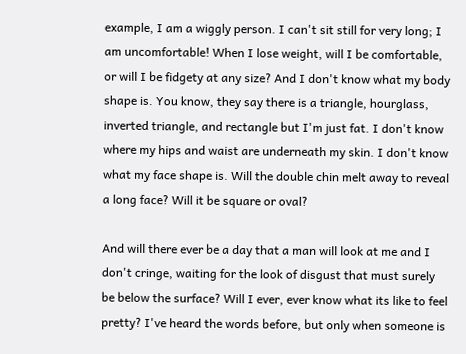example, I am a wiggly person. I can't sit still for very long; I am uncomfortable! When I lose weight, will I be comfortable, or will I be fidgety at any size? And I don't know what my body shape is. You know, they say there is a triangle, hourglass, inverted triangle, and rectangle but I'm just fat. I don't know where my hips and waist are underneath my skin. I don't know what my face shape is. Will the double chin melt away to reveal a long face? Will it be square or oval?

And will there ever be a day that a man will look at me and I don't cringe, waiting for the look of disgust that must surely be below the surface? Will I ever, ever know what its like to feel pretty? I've heard the words before, but only when someone is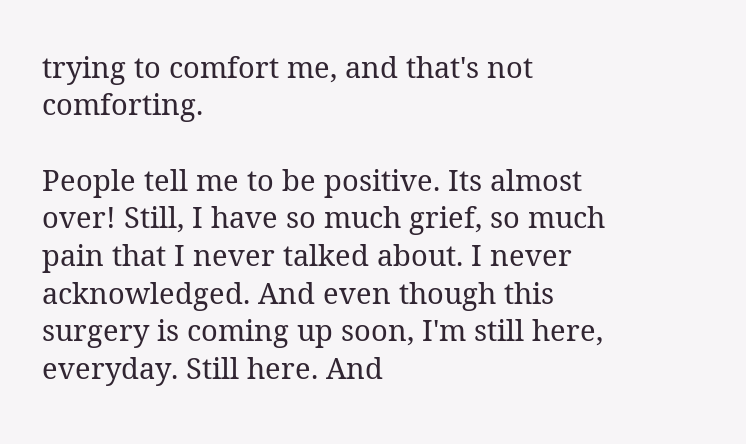trying to comfort me, and that's not comforting.

People tell me to be positive. Its almost over! Still, I have so much grief, so much pain that I never talked about. I never acknowledged. And even though this surgery is coming up soon, I'm still here, everyday. Still here. And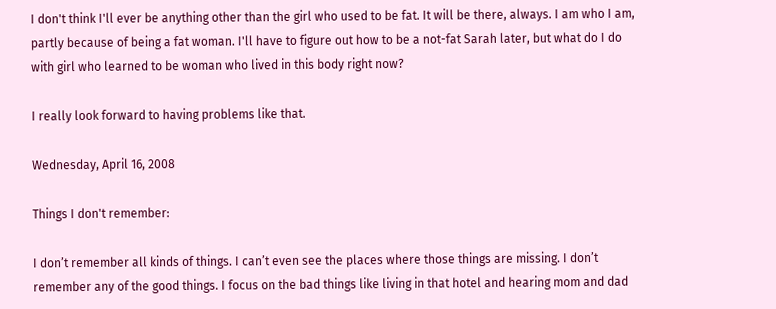I don't think I'll ever be anything other than the girl who used to be fat. It will be there, always. I am who I am, partly because of being a fat woman. I'll have to figure out how to be a not-fat Sarah later, but what do I do with girl who learned to be woman who lived in this body right now?

I really look forward to having problems like that.

Wednesday, April 16, 2008

Things I don't remember:

I don’t remember all kinds of things. I can’t even see the places where those things are missing. I don’t remember any of the good things. I focus on the bad things like living in that hotel and hearing mom and dad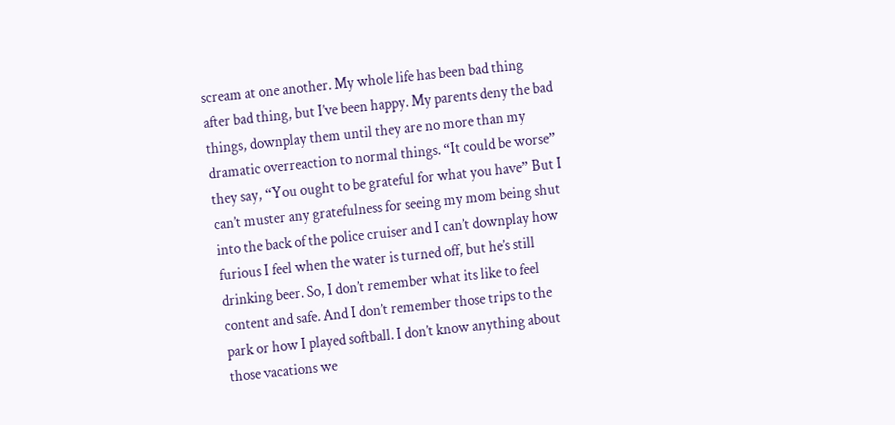scream at one another. My whole life has been bad thing after bad thing, but I’ve been happy. My parents deny the bad things, downplay them until they are no more than my dramatic overreaction to normal things. “It could be worse” they say, “You ought to be grateful for what you have” But I can’t muster any gratefulness for seeing my mom being shut into the back of the police cruiser and I can’t downplay how furious I feel when the water is turned off, but he’s still drinking beer. So, I don’t remember what its like to feel content and safe. And I don’t remember those trips to the park or how I played softball. I don’t know anything about those vacations we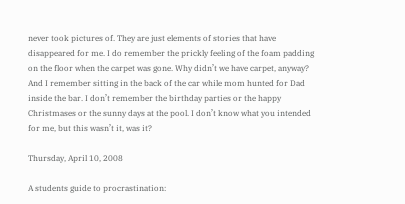never took pictures of. They are just elements of stories that have disappeared for me. I do remember the prickly feeling of the foam padding on the floor when the carpet was gone. Why didn’t we have carpet, anyway? And I remember sitting in the back of the car while mom hunted for Dad inside the bar. I don’t remember the birthday parties or the happy Christmases or the sunny days at the pool. I don’t know what you intended for me, but this wasn’t it, was it?

Thursday, April 10, 2008

A students guide to procrastination: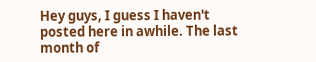Hey guys, I guess I haven't posted here in awhile. The last month of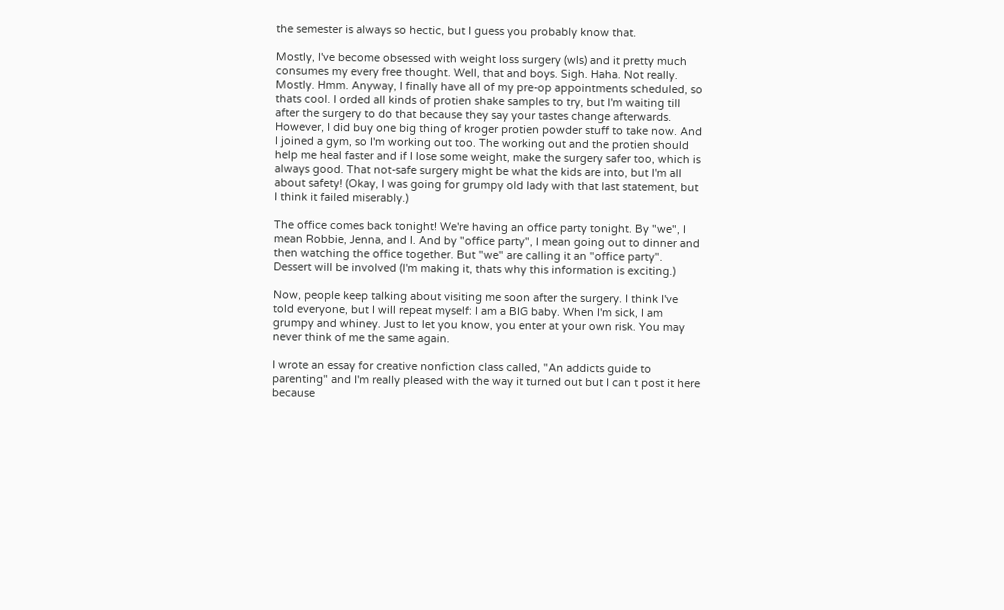the semester is always so hectic, but I guess you probably know that.

Mostly, I've become obsessed with weight loss surgery (wls) and it pretty much consumes my every free thought. Well, that and boys. Sigh. Haha. Not really. Mostly. Hmm. Anyway, I finally have all of my pre-op appointments scheduled, so thats cool. I orded all kinds of protien shake samples to try, but I'm waiting till after the surgery to do that because they say your tastes change afterwards. However, I did buy one big thing of kroger protien powder stuff to take now. And I joined a gym, so I'm working out too. The working out and the protien should help me heal faster and if I lose some weight, make the surgery safer too, which is always good. That not-safe surgery might be what the kids are into, but I'm all about safety! (Okay, I was going for grumpy old lady with that last statement, but I think it failed miserably.)

The office comes back tonight! We're having an office party tonight. By "we", I mean Robbie, Jenna, and I. And by "office party", I mean going out to dinner and then watching the office together. But "we" are calling it an "office party". Dessert will be involved (I'm making it, thats why this information is exciting.)

Now, people keep talking about visiting me soon after the surgery. I think I've told everyone, but I will repeat myself: I am a BIG baby. When I'm sick, I am grumpy and whiney. Just to let you know, you enter at your own risk. You may never think of me the same again.

I wrote an essay for creative nonfiction class called, "An addicts guide to parenting" and I'm really pleased with the way it turned out but I can t post it here because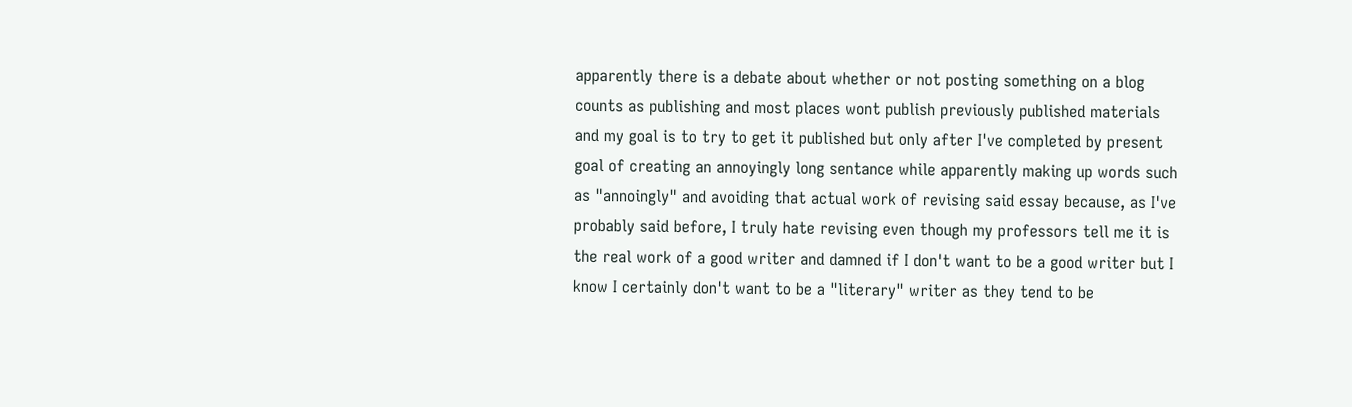apparently there is a debate about whether or not posting something on a blog counts as publishing and most places wont publish previously published materials and my goal is to try to get it published but only after I've completed by present goal of creating an annoyingly long sentance while apparently making up words such as "annoingly" and avoiding that actual work of revising said essay because, as I've probably said before, I truly hate revising even though my professors tell me it is the real work of a good writer and damned if I don't want to be a good writer but I know I certainly don't want to be a "literary" writer as they tend to be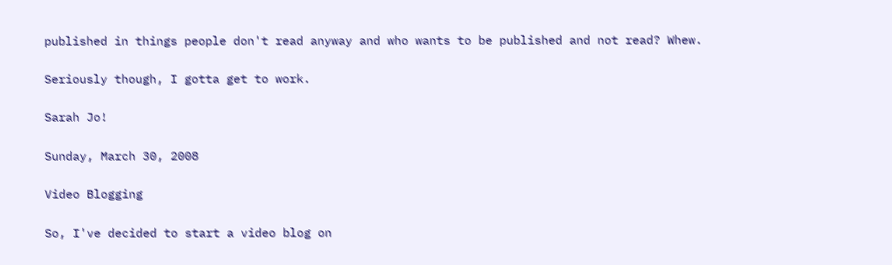published in things people don't read anyway and who wants to be published and not read? Whew.

Seriously though, I gotta get to work.

Sarah Jo!

Sunday, March 30, 2008

Video Blogging

So, I've decided to start a video blog on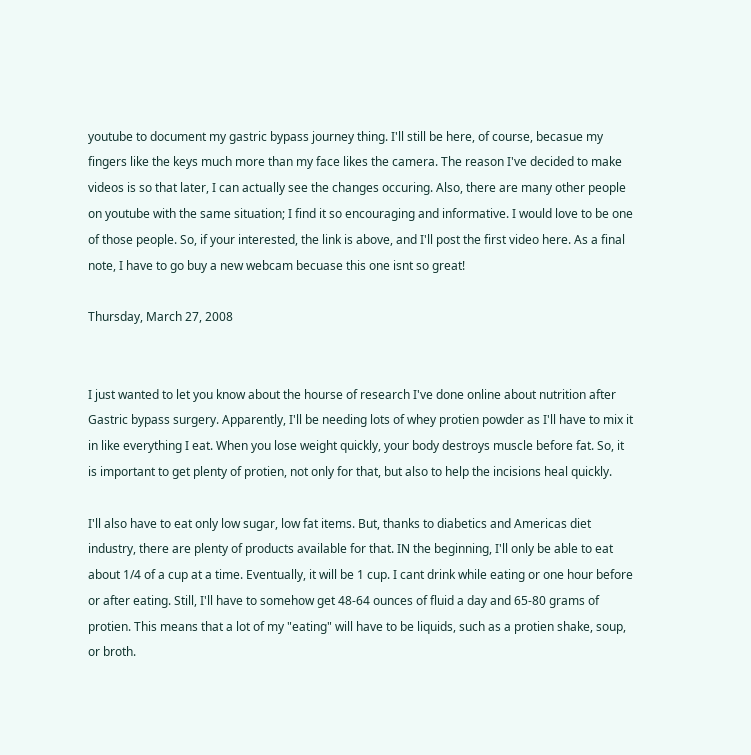youtube to document my gastric bypass journey thing. I'll still be here, of course, becasue my fingers like the keys much more than my face likes the camera. The reason I've decided to make videos is so that later, I can actually see the changes occuring. Also, there are many other people on youtube with the same situation; I find it so encouraging and informative. I would love to be one of those people. So, if your interested, the link is above, and I'll post the first video here. As a final note, I have to go buy a new webcam becuase this one isnt so great!

Thursday, March 27, 2008


I just wanted to let you know about the hourse of research I've done online about nutrition after Gastric bypass surgery. Apparently, I'll be needing lots of whey protien powder as I'll have to mix it in like everything I eat. When you lose weight quickly, your body destroys muscle before fat. So, it is important to get plenty of protien, not only for that, but also to help the incisions heal quickly.

I'll also have to eat only low sugar, low fat items. But, thanks to diabetics and Americas diet industry, there are plenty of products available for that. IN the beginning, I'll only be able to eat about 1/4 of a cup at a time. Eventually, it will be 1 cup. I cant drink while eating or one hour before or after eating. Still, I'll have to somehow get 48-64 ounces of fluid a day and 65-80 grams of protien. This means that a lot of my "eating" will have to be liquids, such as a protien shake, soup, or broth.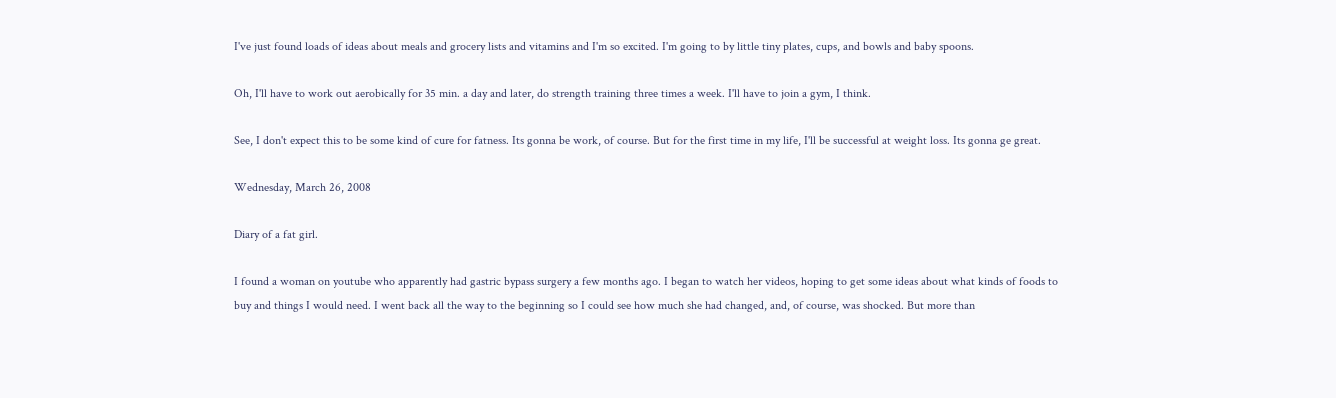I've just found loads of ideas about meals and grocery lists and vitamins and I'm so excited. I'm going to by little tiny plates, cups, and bowls and baby spoons.

Oh, I'll have to work out aerobically for 35 min. a day and later, do strength training three times a week. I'll have to join a gym, I think.

See, I don't expect this to be some kind of cure for fatness. Its gonna be work, of course. But for the first time in my life, I'll be successful at weight loss. Its gonna ge great.

Wednesday, March 26, 2008

Diary of a fat girl.

I found a woman on youtube who apparently had gastric bypass surgery a few months ago. I began to watch her videos, hoping to get some ideas about what kinds of foods to buy and things I would need. I went back all the way to the beginning so I could see how much she had changed, and, of course, was shocked. But more than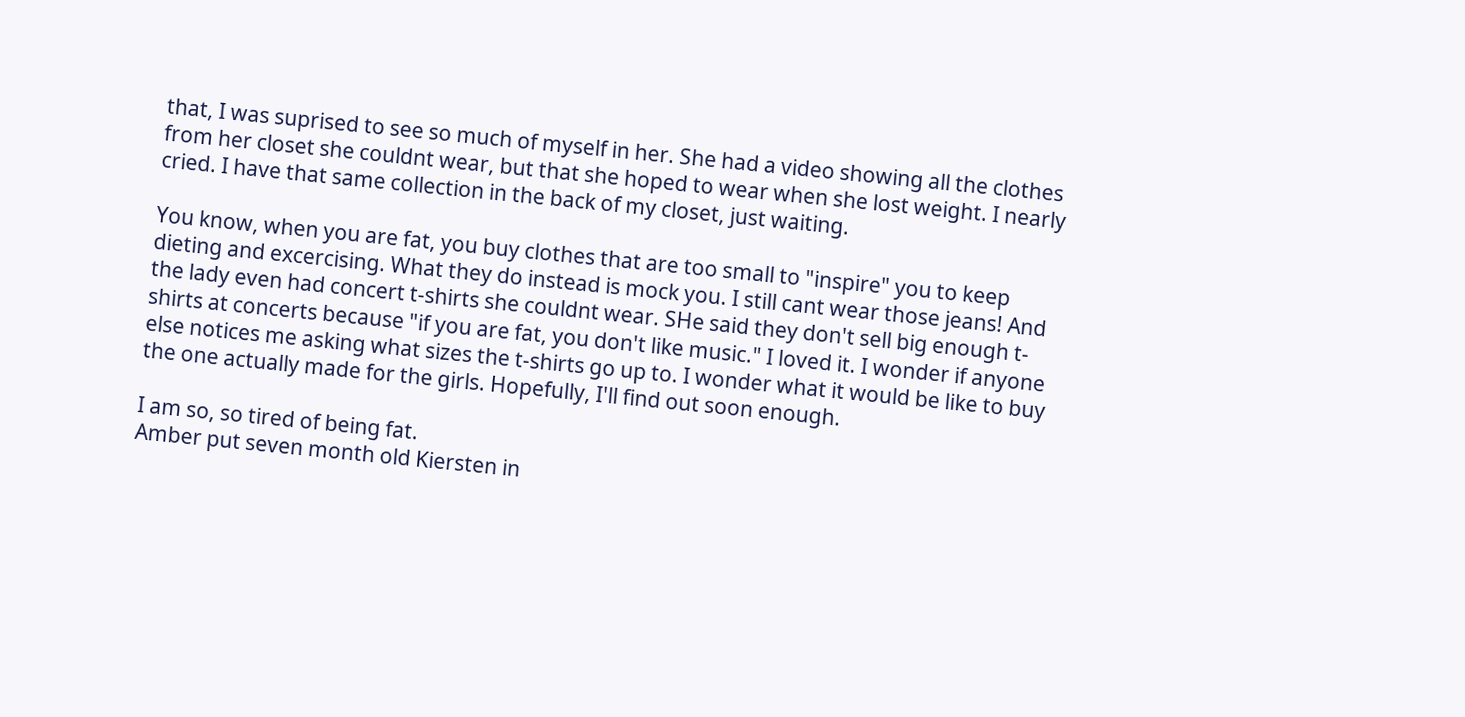that, I was suprised to see so much of myself in her. She had a video showing all the clothes from her closet she couldnt wear, but that she hoped to wear when she lost weight. I nearly cried. I have that same collection in the back of my closet, just waiting.

You know, when you are fat, you buy clothes that are too small to "inspire" you to keep dieting and excercising. What they do instead is mock you. I still cant wear those jeans! And the lady even had concert t-shirts she couldnt wear. SHe said they don't sell big enough t-shirts at concerts because "if you are fat, you don't like music." I loved it. I wonder if anyone else notices me asking what sizes the t-shirts go up to. I wonder what it would be like to buy the one actually made for the girls. Hopefully, I'll find out soon enough.

I am so, so tired of being fat.
Amber put seven month old Kiersten in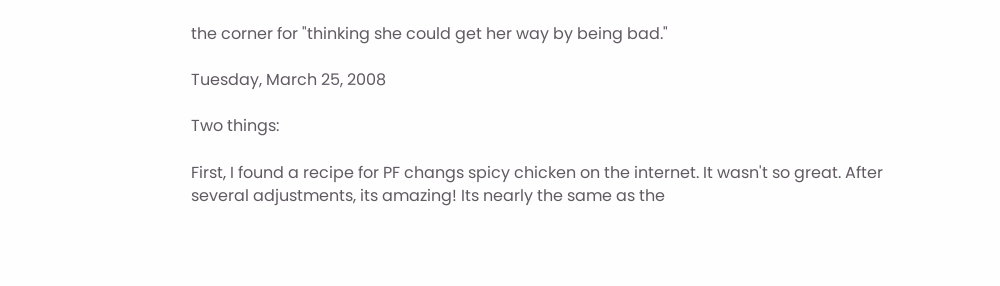the corner for "thinking she could get her way by being bad."

Tuesday, March 25, 2008

Two things:

First, I found a recipe for PF changs spicy chicken on the internet. It wasn't so great. After several adjustments, its amazing! Its nearly the same as the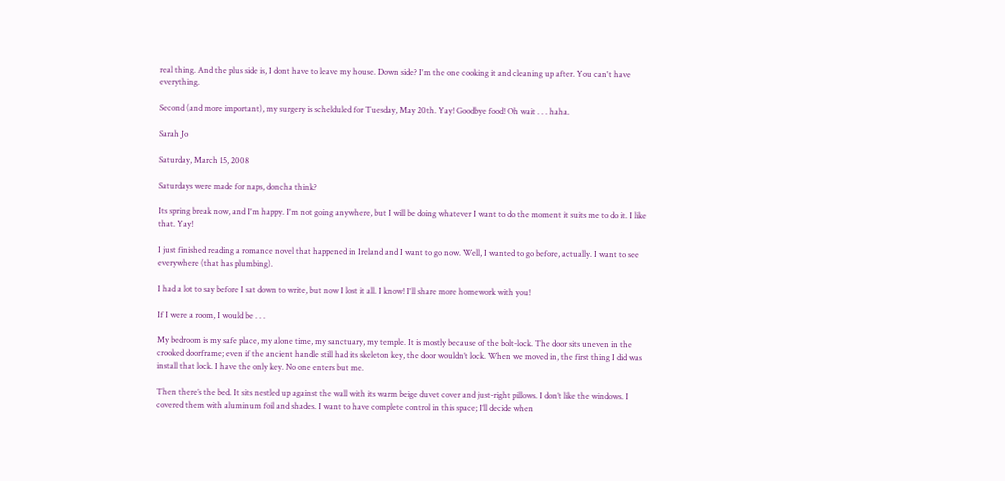real thing. And the plus side is, I dont have to leave my house. Down side? I'm the one cooking it and cleaning up after. You can't have everything.

Second (and more important), my surgery is schelduled for Tuesday, May 20th. Yay! Goodbye food! Oh wait . . . haha.

Sarah Jo

Saturday, March 15, 2008

Saturdays were made for naps, doncha think?

Its spring break now, and I'm happy. I'm not going anywhere, but I will be doing whatever I want to do the moment it suits me to do it. I like that. Yay!

I just finished reading a romance novel that happened in Ireland and I want to go now. Well, I wanted to go before, actually. I want to see everywhere (that has plumbing).

I had a lot to say before I sat down to write, but now I lost it all. I know! I'll share more homework with you!

If I were a room, I would be . . .

My bedroom is my safe place, my alone time, my sanctuary, my temple. It is mostly because of the bolt-lock. The door sits uneven in the crooked doorframe; even if the ancient handle still had its skeleton key, the door wouldn’t lock. When we moved in, the first thing I did was install that lock. I have the only key. No one enters but me.

Then there’s the bed. It sits nestled up against the wall with its warm beige duvet cover and just-right pillows. I don’t like the windows. I covered them with aluminum foil and shades. I want to have complete control in this space; I’ll decide when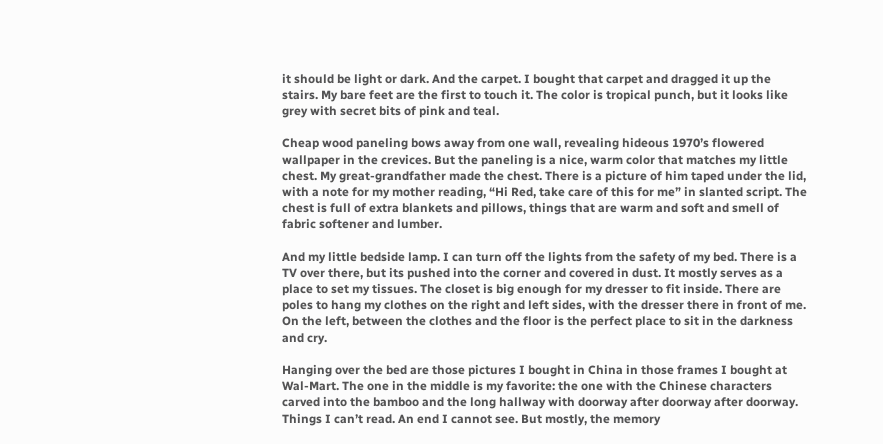it should be light or dark. And the carpet. I bought that carpet and dragged it up the stairs. My bare feet are the first to touch it. The color is tropical punch, but it looks like grey with secret bits of pink and teal.

Cheap wood paneling bows away from one wall, revealing hideous 1970’s flowered wallpaper in the crevices. But the paneling is a nice, warm color that matches my little chest. My great-grandfather made the chest. There is a picture of him taped under the lid, with a note for my mother reading, “Hi Red, take care of this for me” in slanted script. The chest is full of extra blankets and pillows, things that are warm and soft and smell of fabric softener and lumber.

And my little bedside lamp. I can turn off the lights from the safety of my bed. There is a TV over there, but its pushed into the corner and covered in dust. It mostly serves as a place to set my tissues. The closet is big enough for my dresser to fit inside. There are poles to hang my clothes on the right and left sides, with the dresser there in front of me. On the left, between the clothes and the floor is the perfect place to sit in the darkness and cry.

Hanging over the bed are those pictures I bought in China in those frames I bought at Wal-Mart. The one in the middle is my favorite: the one with the Chinese characters carved into the bamboo and the long hallway with doorway after doorway after doorway. Things I can’t read. An end I cannot see. But mostly, the memory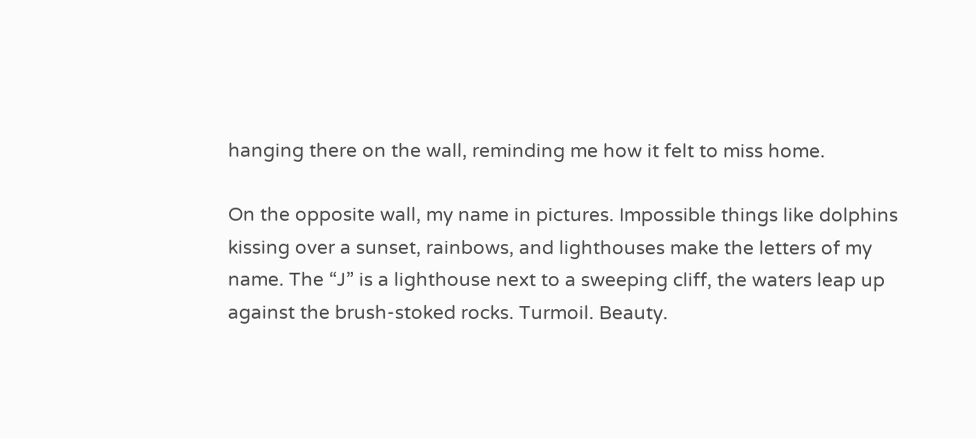hanging there on the wall, reminding me how it felt to miss home.

On the opposite wall, my name in pictures. Impossible things like dolphins kissing over a sunset, rainbows, and lighthouses make the letters of my name. The “J” is a lighthouse next to a sweeping cliff, the waters leap up against the brush-stoked rocks. Turmoil. Beauty.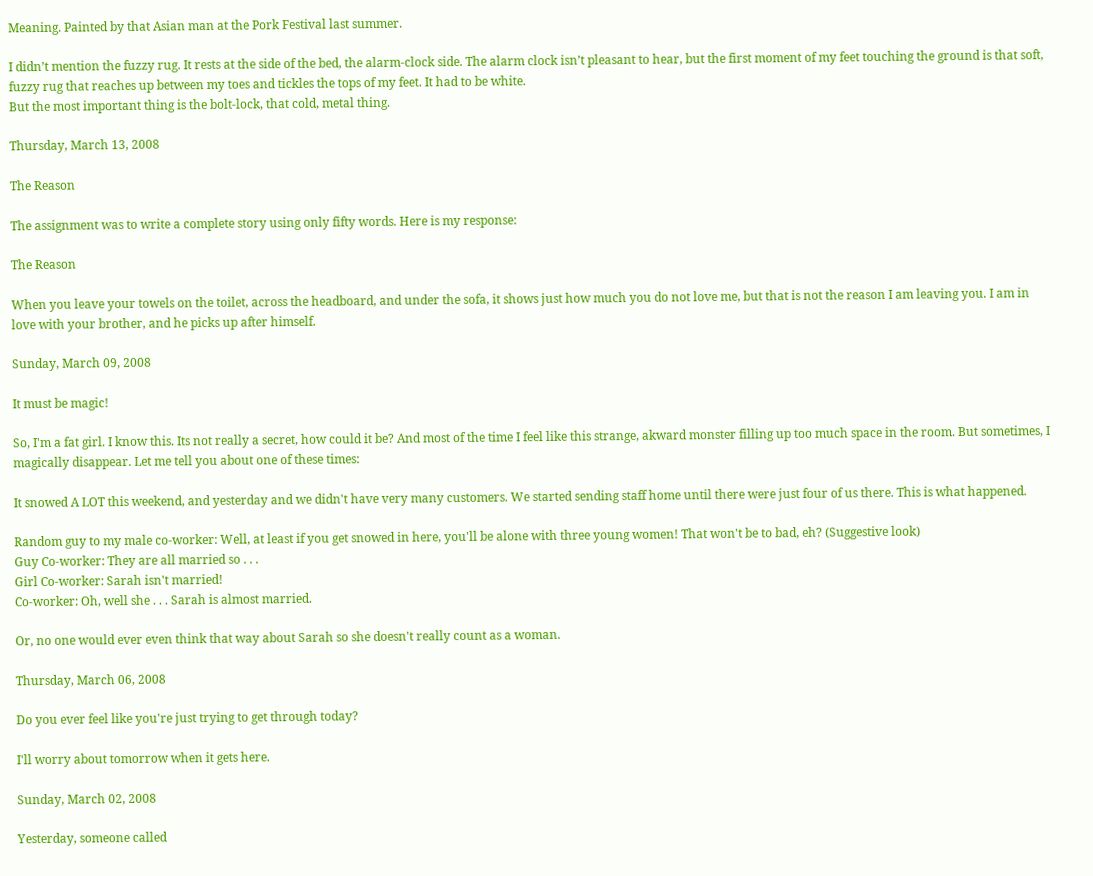Meaning. Painted by that Asian man at the Pork Festival last summer.

I didn’t mention the fuzzy rug. It rests at the side of the bed, the alarm-clock side. The alarm clock isn’t pleasant to hear, but the first moment of my feet touching the ground is that soft, fuzzy rug that reaches up between my toes and tickles the tops of my feet. It had to be white.
But the most important thing is the bolt-lock, that cold, metal thing.

Thursday, March 13, 2008

The Reason

The assignment was to write a complete story using only fifty words. Here is my response:

The Reason

When you leave your towels on the toilet, across the headboard, and under the sofa, it shows just how much you do not love me, but that is not the reason I am leaving you. I am in love with your brother, and he picks up after himself.

Sunday, March 09, 2008

It must be magic!

So, I'm a fat girl. I know this. Its not really a secret, how could it be? And most of the time I feel like this strange, akward monster filling up too much space in the room. But sometimes, I magically disappear. Let me tell you about one of these times:

It snowed A LOT this weekend, and yesterday and we didn't have very many customers. We started sending staff home until there were just four of us there. This is what happened.

Random guy to my male co-worker: Well, at least if you get snowed in here, you'll be alone with three young women! That won't be to bad, eh? (Suggestive look)
Guy Co-worker: They are all married so . . .
Girl Co-worker: Sarah isn't married!
Co-worker: Oh, well she . . . Sarah is almost married.

Or, no one would ever even think that way about Sarah so she doesn't really count as a woman.

Thursday, March 06, 2008

Do you ever feel like you're just trying to get through today?

I'll worry about tomorrow when it gets here.

Sunday, March 02, 2008

Yesterday, someone called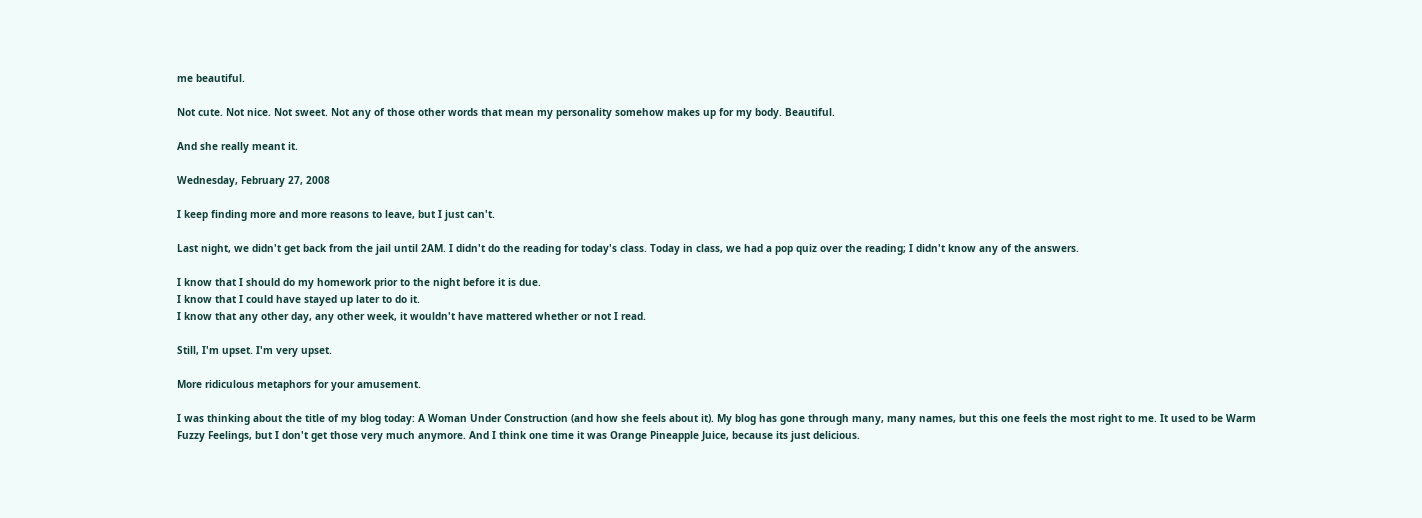me beautiful.

Not cute. Not nice. Not sweet. Not any of those other words that mean my personality somehow makes up for my body. Beautiful.

And she really meant it.

Wednesday, February 27, 2008

I keep finding more and more reasons to leave, but I just can't.

Last night, we didn't get back from the jail until 2AM. I didn't do the reading for today's class. Today in class, we had a pop quiz over the reading; I didn't know any of the answers.

I know that I should do my homework prior to the night before it is due.
I know that I could have stayed up later to do it.
I know that any other day, any other week, it wouldn't have mattered whether or not I read.

Still, I'm upset. I'm very upset.

More ridiculous metaphors for your amusement.

I was thinking about the title of my blog today: A Woman Under Construction (and how she feels about it). My blog has gone through many, many names, but this one feels the most right to me. It used to be Warm Fuzzy Feelings, but I don't get those very much anymore. And I think one time it was Orange Pineapple Juice, because its just delicious.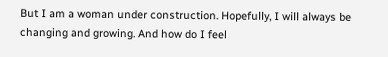But I am a woman under construction. Hopefully, I will always be changing and growing. And how do I feel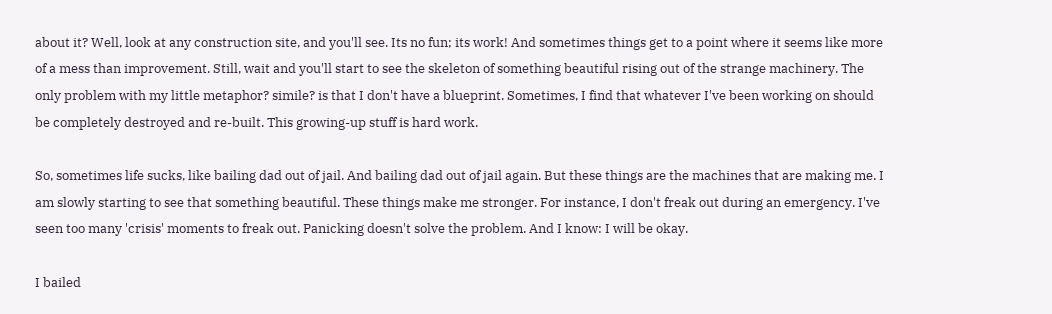about it? Well, look at any construction site, and you'll see. Its no fun; its work! And sometimes things get to a point where it seems like more of a mess than improvement. Still, wait and you'll start to see the skeleton of something beautiful rising out of the strange machinery. The only problem with my little metaphor? simile? is that I don't have a blueprint. Sometimes, I find that whatever I've been working on should be completely destroyed and re-built. This growing-up stuff is hard work.

So, sometimes life sucks, like bailing dad out of jail. And bailing dad out of jail again. But these things are the machines that are making me. I am slowly starting to see that something beautiful. These things make me stronger. For instance, I don't freak out during an emergency. I've seen too many 'crisis' moments to freak out. Panicking doesn't solve the problem. And I know: I will be okay.

I bailed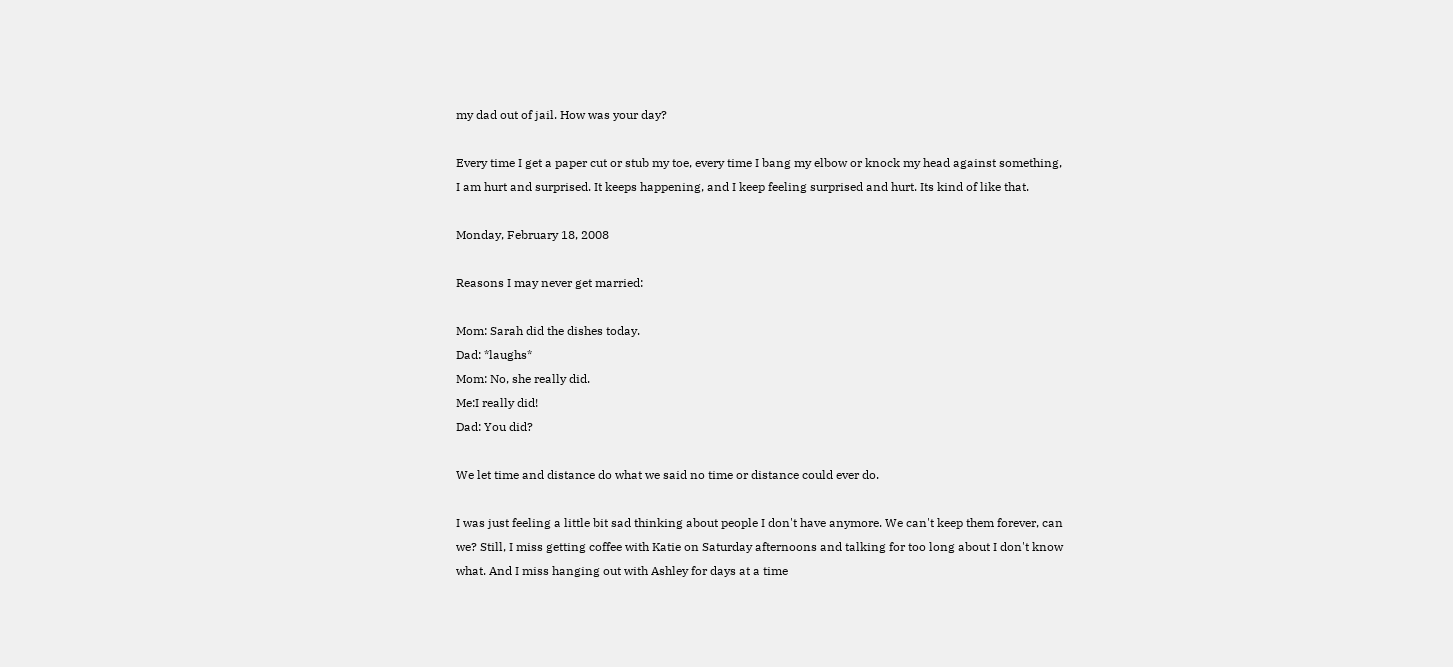my dad out of jail. How was your day?

Every time I get a paper cut or stub my toe, every time I bang my elbow or knock my head against something, I am hurt and surprised. It keeps happening, and I keep feeling surprised and hurt. Its kind of like that.

Monday, February 18, 2008

Reasons I may never get married:

Mom: Sarah did the dishes today.
Dad: *laughs*
Mom: No, she really did.
Me:I really did!
Dad: You did?

We let time and distance do what we said no time or distance could ever do.

I was just feeling a little bit sad thinking about people I don't have anymore. We can't keep them forever, can we? Still, I miss getting coffee with Katie on Saturday afternoons and talking for too long about I don't know what. And I miss hanging out with Ashley for days at a time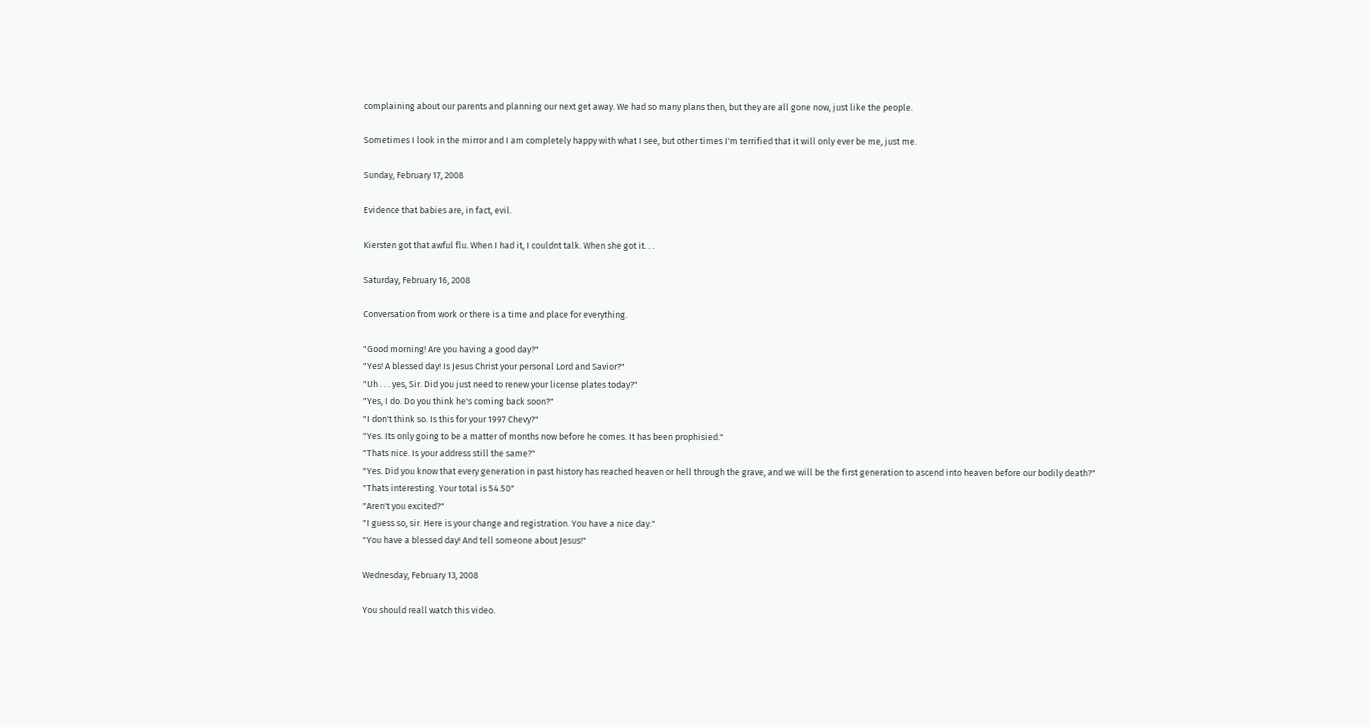complaining about our parents and planning our next get away. We had so many plans then, but they are all gone now, just like the people.

Sometimes I look in the mirror and I am completely happy with what I see, but other times I'm terrified that it will only ever be me, just me.

Sunday, February 17, 2008

Evidence that babies are, in fact, evil.

Kiersten got that awful flu. When I had it, I couldnt talk. When she got it. . .

Saturday, February 16, 2008

Conversation from work or there is a time and place for everything.

"Good morning! Are you having a good day?"
"Yes! A blessed day! Is Jesus Christ your personal Lord and Savior?"
"Uh . . . yes, Sir. Did you just need to renew your license plates today?"
"Yes, I do. Do you think he's coming back soon?"
"I don't think so. Is this for your 1997 Chevy?"
"Yes. Its only going to be a matter of months now before he comes. It has been prophisied."
"Thats nice. Is your address still the same?"
"Yes. Did you know that every generation in past history has reached heaven or hell through the grave, and we will be the first generation to ascend into heaven before our bodily death?"
"Thats interesting. Your total is 54.50"
"Aren't you excited?"
"I guess so, sir. Here is your change and registration. You have a nice day."
"You have a blessed day! And tell someone about Jesus!"

Wednesday, February 13, 2008

You should reall watch this video.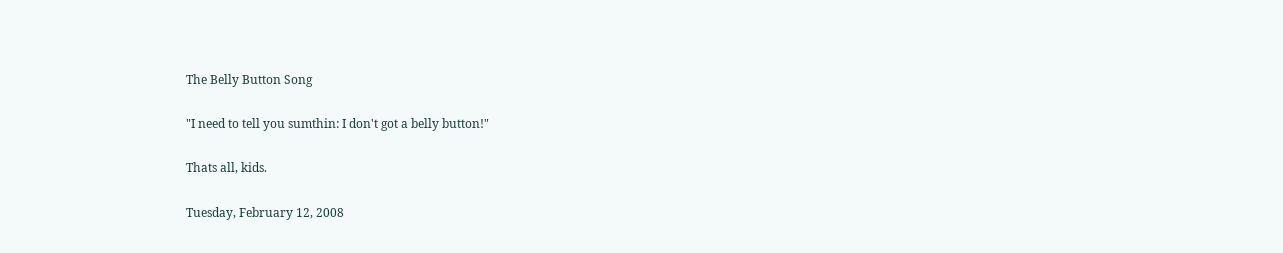The Belly Button Song

"I need to tell you sumthin: I don't got a belly button!"

Thats all, kids.

Tuesday, February 12, 2008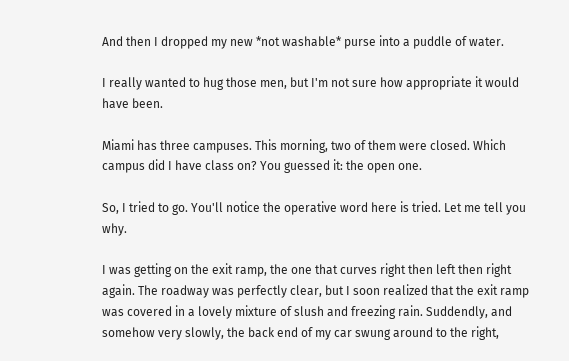And then I dropped my new *not washable* purse into a puddle of water.

I really wanted to hug those men, but I'm not sure how appropriate it would have been.

Miami has three campuses. This morning, two of them were closed. Which campus did I have class on? You guessed it: the open one.

So, I tried to go. You'll notice the operative word here is tried. Let me tell you why.

I was getting on the exit ramp, the one that curves right then left then right again. The roadway was perfectly clear, but I soon realized that the exit ramp was covered in a lovely mixture of slush and freezing rain. Suddendly, and somehow very slowly, the back end of my car swung around to the right,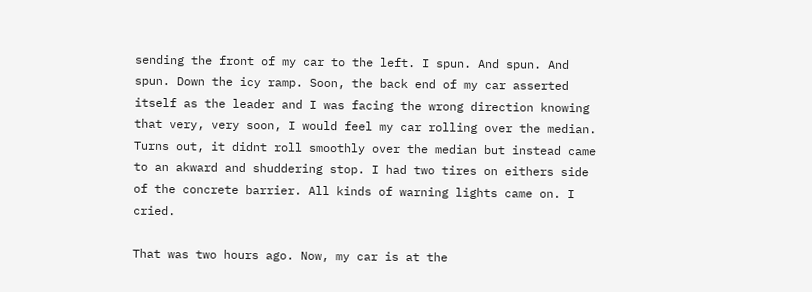sending the front of my car to the left. I spun. And spun. And spun. Down the icy ramp. Soon, the back end of my car asserted itself as the leader and I was facing the wrong direction knowing that very, very soon, I would feel my car rolling over the median. Turns out, it didnt roll smoothly over the median but instead came to an akward and shuddering stop. I had two tires on eithers side of the concrete barrier. All kinds of warning lights came on. I cried.

That was two hours ago. Now, my car is at the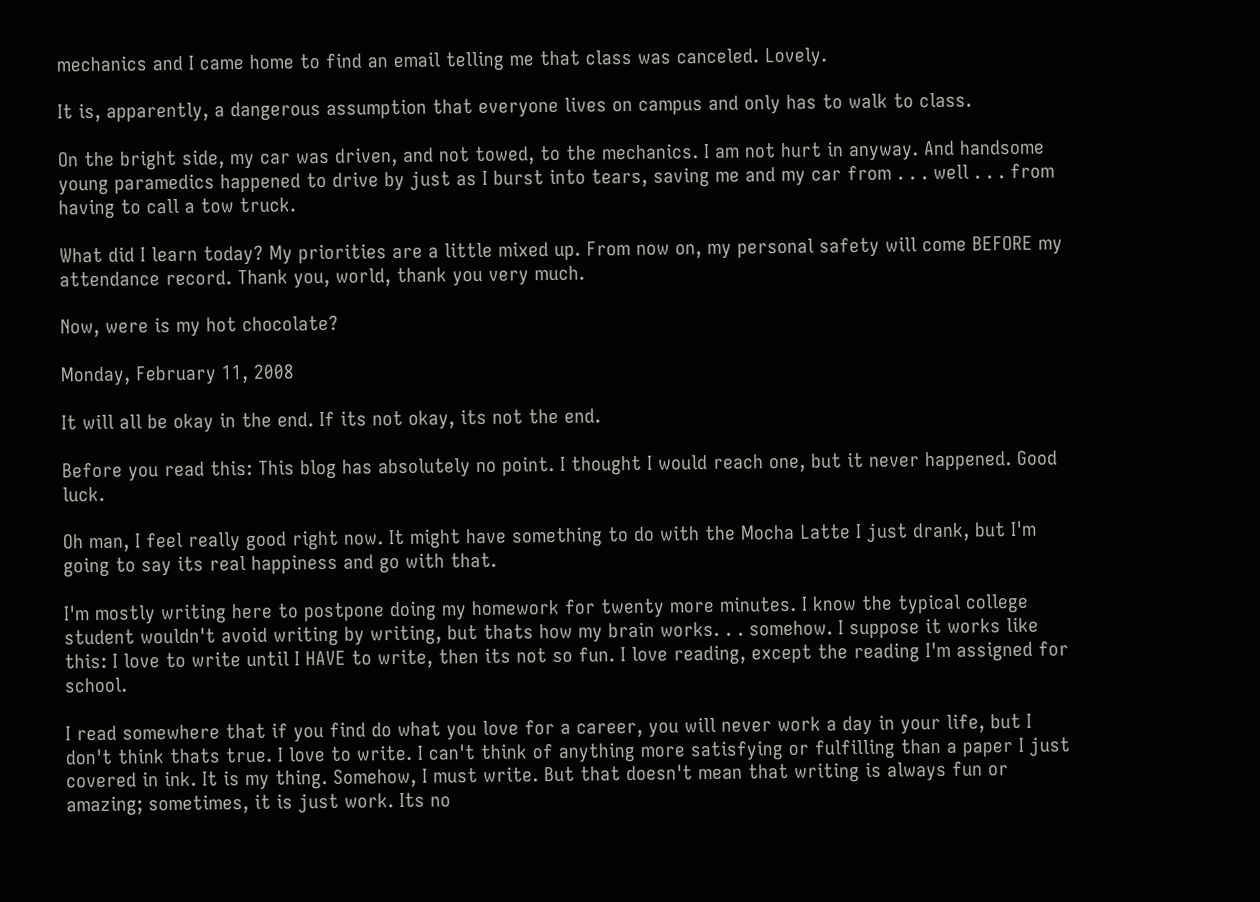mechanics and I came home to find an email telling me that class was canceled. Lovely.

It is, apparently, a dangerous assumption that everyone lives on campus and only has to walk to class.

On the bright side, my car was driven, and not towed, to the mechanics. I am not hurt in anyway. And handsome young paramedics happened to drive by just as I burst into tears, saving me and my car from . . . well . . . from having to call a tow truck.

What did I learn today? My priorities are a little mixed up. From now on, my personal safety will come BEFORE my attendance record. Thank you, world, thank you very much.

Now, were is my hot chocolate?

Monday, February 11, 2008

It will all be okay in the end. If its not okay, its not the end.

Before you read this: This blog has absolutely no point. I thought I would reach one, but it never happened. Good luck.

Oh man, I feel really good right now. It might have something to do with the Mocha Latte I just drank, but I'm going to say its real happiness and go with that.

I'm mostly writing here to postpone doing my homework for twenty more minutes. I know the typical college student wouldn't avoid writing by writing, but thats how my brain works. . . somehow. I suppose it works like this: I love to write until I HAVE to write, then its not so fun. I love reading, except the reading I'm assigned for school.

I read somewhere that if you find do what you love for a career, you will never work a day in your life, but I don't think thats true. I love to write. I can't think of anything more satisfying or fulfilling than a paper I just covered in ink. It is my thing. Somehow, I must write. But that doesn't mean that writing is always fun or amazing; sometimes, it is just work. Its no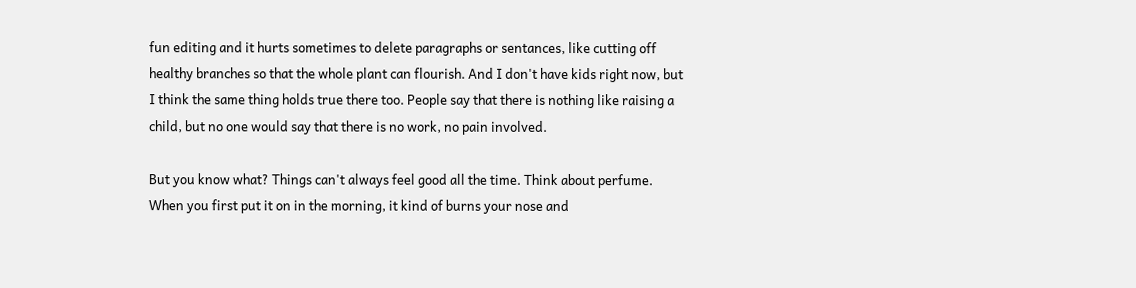fun editing and it hurts sometimes to delete paragraphs or sentances, like cutting off healthy branches so that the whole plant can flourish. And I don't have kids right now, but I think the same thing holds true there too. People say that there is nothing like raising a child, but no one would say that there is no work, no pain involved.

But you know what? Things can't always feel good all the time. Think about perfume. When you first put it on in the morning, it kind of burns your nose and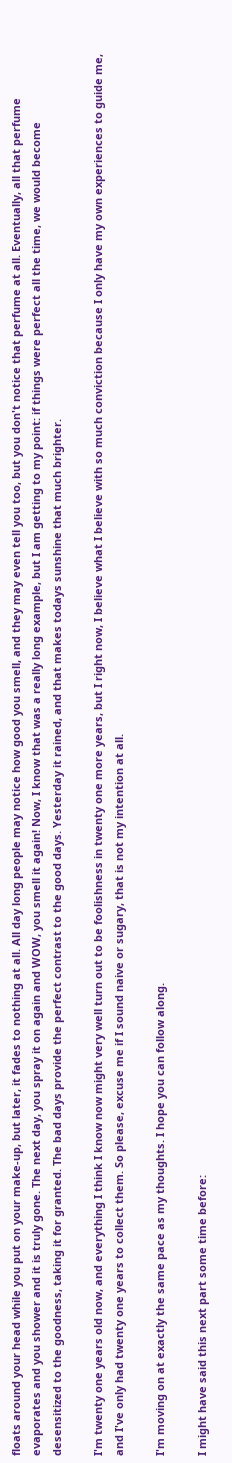floats around your head while you put on your make-up, but later, it fades to nothing at all. All day long people may notice how good you smell, and they may even tell you too, but you don't notice that perfume at all. Eventually, all that perfume evaporates and you shower and it is truly gone. The next day, you spray it on again and WOW, you smell it again! Now, I know that was a really long example, but I am getting to my point: if things were perfect all the time, we would become desensitized to the goodness, taking it for granted. The bad days provide the perfect contrast to the good days. Yesterday it rained, and that makes todays sunshine that much brighter.

I'm twenty one years old now, and everything I think I know now might very well turn out to be foolishness in twenty one more years, but I right now, I believe what I believe with so much conviction because I only have my own experiences to guide me, and I've only had twenty one years to collect them. So please, excuse me if I sound naive or sugary, that is not my intention at all.

I'm moving on at exactly the same pace as my thoughts. I hope you can follow along.

I might have said this next part some time before: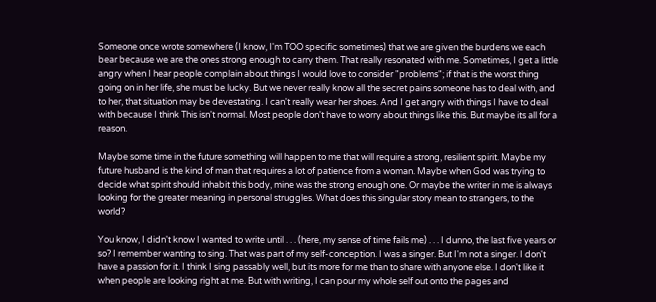Someone once wrote somewhere (I know, I'm TOO specific sometimes) that we are given the burdens we each bear because we are the ones strong enough to carry them. That really resonated with me. Sometimes, I get a little angry when I hear people complain about things I would love to consider "problems"; if that is the worst thing going on in her life, she must be lucky. But we never really know all the secret pains someone has to deal with, and to her, that situation may be devestating. I can't really wear her shoes. And I get angry with things I have to deal with because I think This isn't normal. Most people don't have to worry about things like this. But maybe its all for a reason.

Maybe some time in the future something will happen to me that will require a strong, resilient spirit. Maybe my future husband is the kind of man that requires a lot of patience from a woman. Maybe when God was trying to decide what spirit should inhabit this body, mine was the strong enough one. Or maybe the writer in me is always looking for the greater meaning in personal struggles. What does this singular story mean to strangers, to the world?

You know, I didn't know I wanted to write until . . . (here, my sense of time fails me) . . . I dunno, the last five years or so? I remember wanting to sing. That was part of my self-conception. I was a singer. But I'm not a singer. I don't have a passion for it. I think I sing passably well, but its more for me than to share with anyone else. I don't like it when people are looking right at me. But with writing, I can pour my whole self out onto the pages and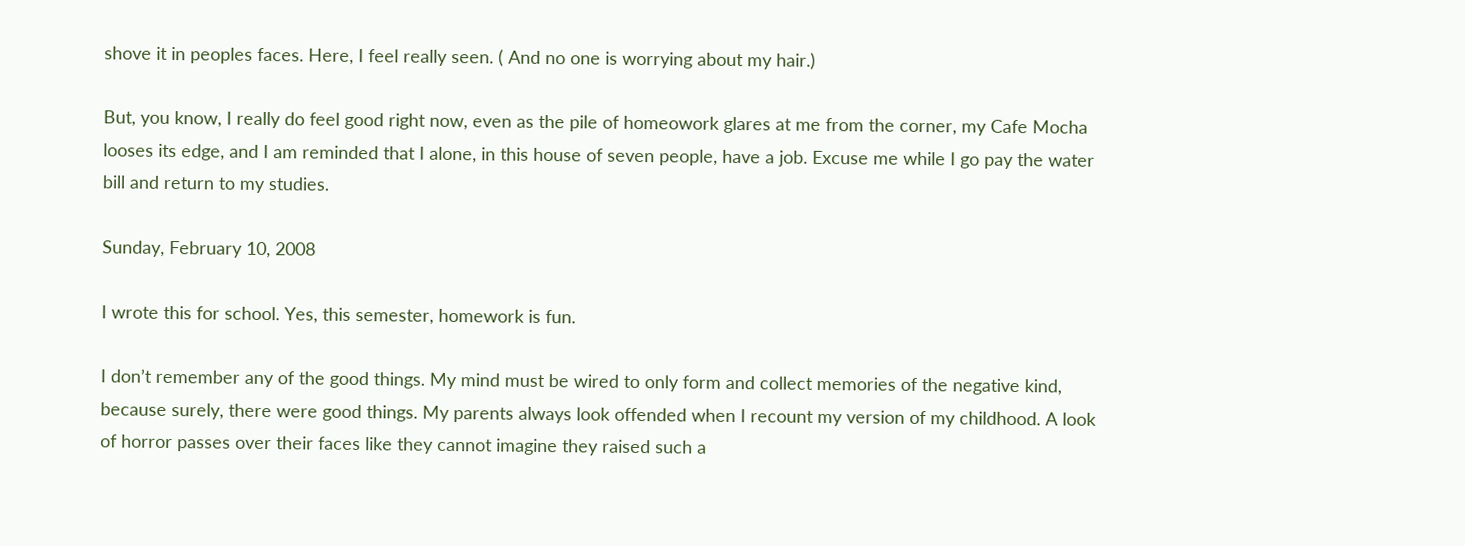shove it in peoples faces. Here, I feel really seen. ( And no one is worrying about my hair.)

But, you know, I really do feel good right now, even as the pile of homeowork glares at me from the corner, my Cafe Mocha looses its edge, and I am reminded that I alone, in this house of seven people, have a job. Excuse me while I go pay the water bill and return to my studies.

Sunday, February 10, 2008

I wrote this for school. Yes, this semester, homework is fun.

I don’t remember any of the good things. My mind must be wired to only form and collect memories of the negative kind, because surely, there were good things. My parents always look offended when I recount my version of my childhood. A look of horror passes over their faces like they cannot imagine they raised such a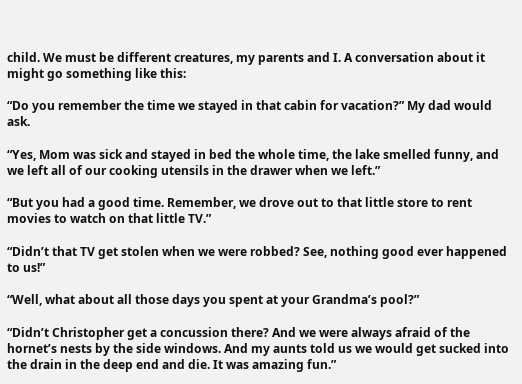child. We must be different creatures, my parents and I. A conversation about it might go something like this:

“Do you remember the time we stayed in that cabin for vacation?” My dad would ask.

“Yes, Mom was sick and stayed in bed the whole time, the lake smelled funny, and we left all of our cooking utensils in the drawer when we left.”

“But you had a good time. Remember, we drove out to that little store to rent movies to watch on that little TV.”

“Didn’t that TV get stolen when we were robbed? See, nothing good ever happened to us!”

“Well, what about all those days you spent at your Grandma’s pool?”

“Didn’t Christopher get a concussion there? And we were always afraid of the hornet’s nests by the side windows. And my aunts told us we would get sucked into the drain in the deep end and die. It was amazing fun.”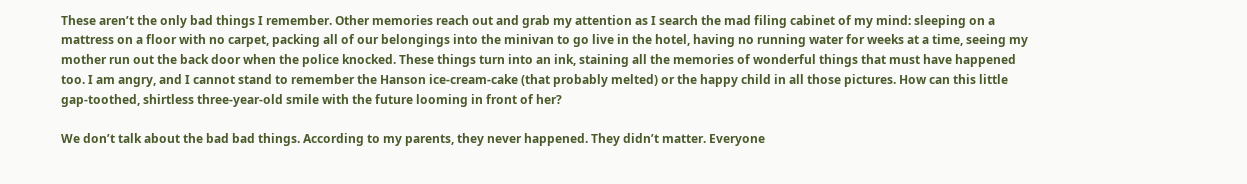These aren’t the only bad things I remember. Other memories reach out and grab my attention as I search the mad filing cabinet of my mind: sleeping on a mattress on a floor with no carpet, packing all of our belongings into the minivan to go live in the hotel, having no running water for weeks at a time, seeing my mother run out the back door when the police knocked. These things turn into an ink, staining all the memories of wonderful things that must have happened too. I am angry, and I cannot stand to remember the Hanson ice-cream-cake (that probably melted) or the happy child in all those pictures. How can this little gap-toothed, shirtless three-year-old smile with the future looming in front of her?

We don’t talk about the bad bad things. According to my parents, they never happened. They didn’t matter. Everyone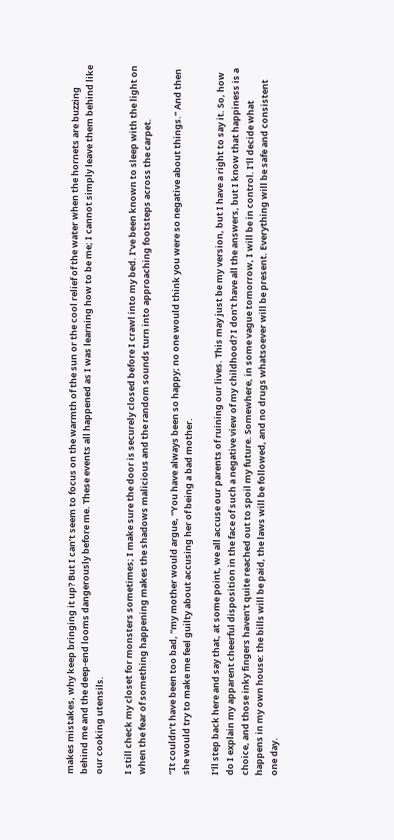makes mistakes, why keep bringing it up? But I can’t seem to focus on the warmth of the sun or the cool relief of the water when the hornets are buzzing behind me and the deep-end looms dangerously before me. These events all happened as I was learning how to be me; I cannot simply leave them behind like our cooking utensils.

I still check my closet for monsters sometimes; I make sure the door is securely closed before I crawl into my bed. I’ve been known to sleep with the light on when the fear of something happening makes the shadows malicious and the random sounds turn into approaching footsteps across the carpet.

“It couldn’t have been too bad, “my mother would argue, “You have always been so happy; no one would think you were so negative about things.” And then she would try to make me feel guilty about accusing her of being a bad mother.

I’ll step back here and say that, at some point, we all accuse our parents of ruining our lives. This may just be my version, but I have a right to say it. So, how do I explain my apparent cheerful disposition in the face of such a negative view of my childhood? I don’t have all the answers, but I know that happiness is a choice, and those inky fingers haven’t quite reached out to spoil my future. Somewhere, in some vague tomorrow, I will be in control. I’ll decide what happens in my own house: the bills will be paid, the laws will be followed, and no drugs whatsoever will be present. Everything will be safe and consistent one day.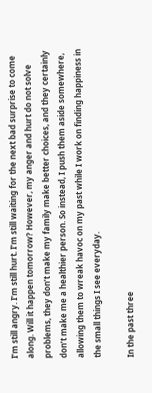I’m still angry. I’m still hurt. I’m still waiting for the next bad surprise to come along. Will it happen tomorrow? However, my anger and hurt do not solve problems, they don’t make my family make better choices, and they certainly don’t make me a healthier person. So instead, I push them aside somewhere, allowing them to wreak havoc on my past while I work on finding happiness in the small things I see everyday.

In the past three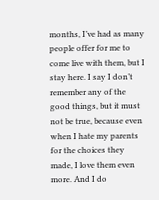months, I’ve had as many people offer for me to come live with them, but I stay here. I say I don’t remember any of the good things, but it must not be true, because even when I hate my parents for the choices they made, I love them even more. And I do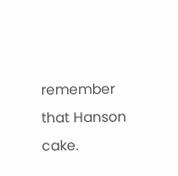remember that Hanson cake.